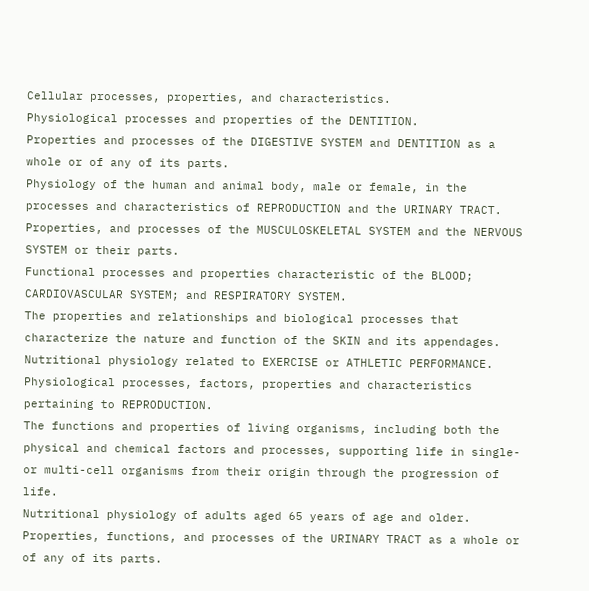Cellular processes, properties, and characteristics.
Physiological processes and properties of the DENTITION.
Properties and processes of the DIGESTIVE SYSTEM and DENTITION as a whole or of any of its parts.
Physiology of the human and animal body, male or female, in the processes and characteristics of REPRODUCTION and the URINARY TRACT.
Properties, and processes of the MUSCULOSKELETAL SYSTEM and the NERVOUS SYSTEM or their parts.
Functional processes and properties characteristic of the BLOOD; CARDIOVASCULAR SYSTEM; and RESPIRATORY SYSTEM.
The properties and relationships and biological processes that characterize the nature and function of the SKIN and its appendages.
Nutritional physiology related to EXERCISE or ATHLETIC PERFORMANCE.
Physiological processes, factors, properties and characteristics pertaining to REPRODUCTION.
The functions and properties of living organisms, including both the physical and chemical factors and processes, supporting life in single- or multi-cell organisms from their origin through the progression of life.
Nutritional physiology of adults aged 65 years of age and older.
Properties, functions, and processes of the URINARY TRACT as a whole or of any of its parts.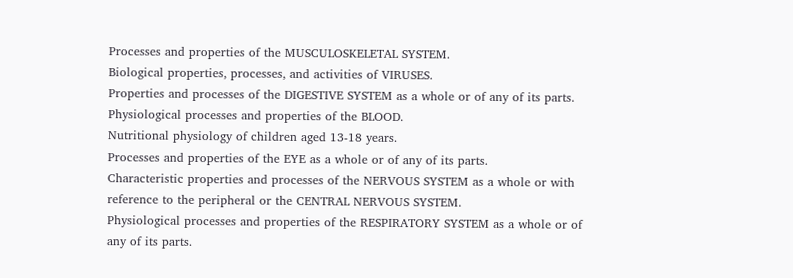Processes and properties of the MUSCULOSKELETAL SYSTEM.
Biological properties, processes, and activities of VIRUSES.
Properties and processes of the DIGESTIVE SYSTEM as a whole or of any of its parts.
Physiological processes and properties of the BLOOD.
Nutritional physiology of children aged 13-18 years.
Processes and properties of the EYE as a whole or of any of its parts.
Characteristic properties and processes of the NERVOUS SYSTEM as a whole or with reference to the peripheral or the CENTRAL NERVOUS SYSTEM.
Physiological processes and properties of the RESPIRATORY SYSTEM as a whole or of any of its parts.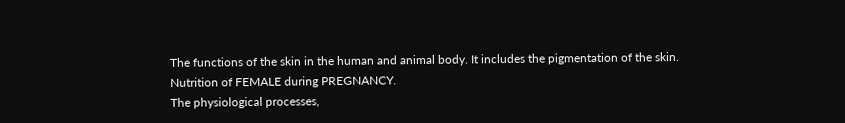The functions of the skin in the human and animal body. It includes the pigmentation of the skin.
Nutrition of FEMALE during PREGNANCY.
The physiological processes,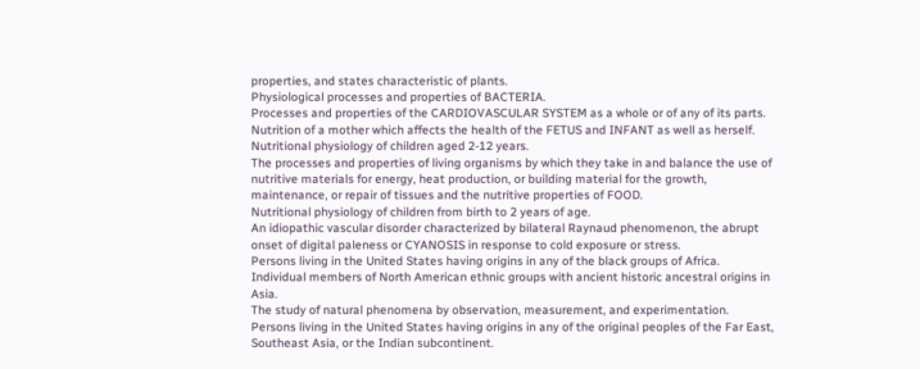properties, and states characteristic of plants.
Physiological processes and properties of BACTERIA.
Processes and properties of the CARDIOVASCULAR SYSTEM as a whole or of any of its parts.
Nutrition of a mother which affects the health of the FETUS and INFANT as well as herself.
Nutritional physiology of children aged 2-12 years.
The processes and properties of living organisms by which they take in and balance the use of nutritive materials for energy, heat production, or building material for the growth, maintenance, or repair of tissues and the nutritive properties of FOOD.
Nutritional physiology of children from birth to 2 years of age.
An idiopathic vascular disorder characterized by bilateral Raynaud phenomenon, the abrupt onset of digital paleness or CYANOSIS in response to cold exposure or stress.
Persons living in the United States having origins in any of the black groups of Africa.
Individual members of North American ethnic groups with ancient historic ancestral origins in Asia.
The study of natural phenomena by observation, measurement, and experimentation.
Persons living in the United States having origins in any of the original peoples of the Far East, Southeast Asia, or the Indian subcontinent.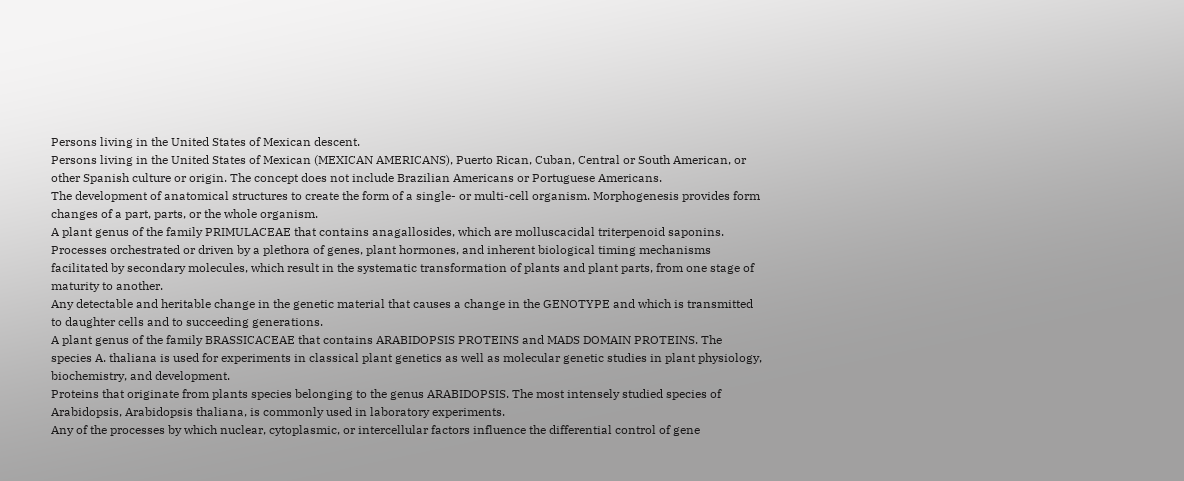Persons living in the United States of Mexican descent.
Persons living in the United States of Mexican (MEXICAN AMERICANS), Puerto Rican, Cuban, Central or South American, or other Spanish culture or origin. The concept does not include Brazilian Americans or Portuguese Americans.
The development of anatomical structures to create the form of a single- or multi-cell organism. Morphogenesis provides form changes of a part, parts, or the whole organism.
A plant genus of the family PRIMULACEAE that contains anagallosides, which are molluscacidal triterpenoid saponins.
Processes orchestrated or driven by a plethora of genes, plant hormones, and inherent biological timing mechanisms facilitated by secondary molecules, which result in the systematic transformation of plants and plant parts, from one stage of maturity to another.
Any detectable and heritable change in the genetic material that causes a change in the GENOTYPE and which is transmitted to daughter cells and to succeeding generations.
A plant genus of the family BRASSICACEAE that contains ARABIDOPSIS PROTEINS and MADS DOMAIN PROTEINS. The species A. thaliana is used for experiments in classical plant genetics as well as molecular genetic studies in plant physiology, biochemistry, and development.
Proteins that originate from plants species belonging to the genus ARABIDOPSIS. The most intensely studied species of Arabidopsis, Arabidopsis thaliana, is commonly used in laboratory experiments.
Any of the processes by which nuclear, cytoplasmic, or intercellular factors influence the differential control of gene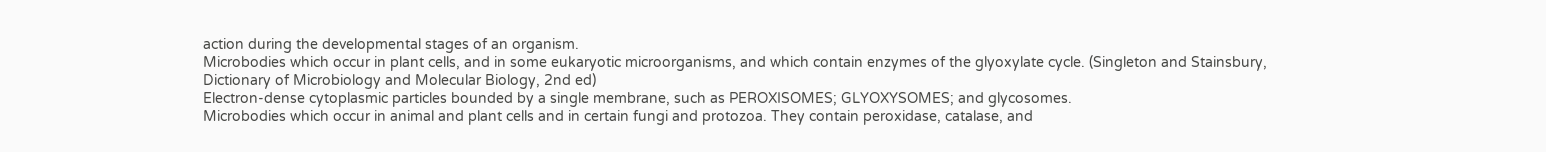action during the developmental stages of an organism.
Microbodies which occur in plant cells, and in some eukaryotic microorganisms, and which contain enzymes of the glyoxylate cycle. (Singleton and Stainsbury, Dictionary of Microbiology and Molecular Biology, 2nd ed)
Electron-dense cytoplasmic particles bounded by a single membrane, such as PEROXISOMES; GLYOXYSOMES; and glycosomes.
Microbodies which occur in animal and plant cells and in certain fungi and protozoa. They contain peroxidase, catalase, and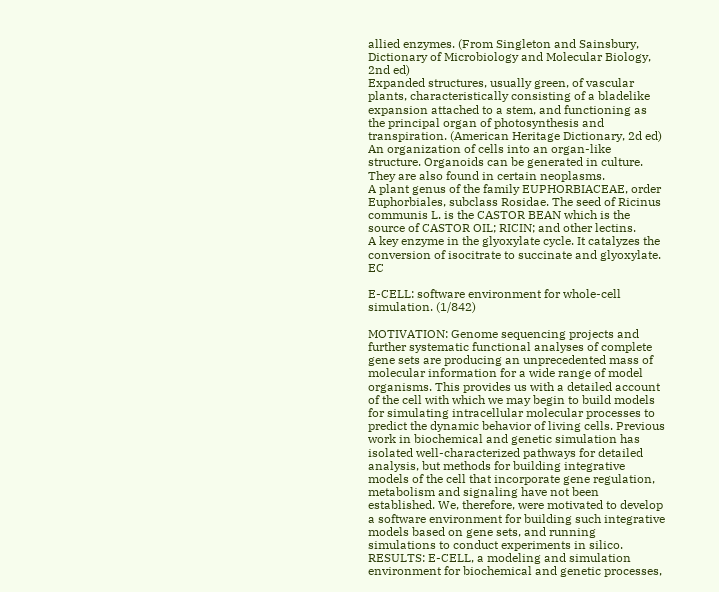allied enzymes. (From Singleton and Sainsbury, Dictionary of Microbiology and Molecular Biology, 2nd ed)
Expanded structures, usually green, of vascular plants, characteristically consisting of a bladelike expansion attached to a stem, and functioning as the principal organ of photosynthesis and transpiration. (American Heritage Dictionary, 2d ed)
An organization of cells into an organ-like structure. Organoids can be generated in culture. They are also found in certain neoplasms.
A plant genus of the family EUPHORBIACEAE, order Euphorbiales, subclass Rosidae. The seed of Ricinus communis L. is the CASTOR BEAN which is the source of CASTOR OIL; RICIN; and other lectins.
A key enzyme in the glyoxylate cycle. It catalyzes the conversion of isocitrate to succinate and glyoxylate. EC

E-CELL: software environment for whole-cell simulation. (1/842)

MOTIVATION: Genome sequencing projects and further systematic functional analyses of complete gene sets are producing an unprecedented mass of molecular information for a wide range of model organisms. This provides us with a detailed account of the cell with which we may begin to build models for simulating intracellular molecular processes to predict the dynamic behavior of living cells. Previous work in biochemical and genetic simulation has isolated well-characterized pathways for detailed analysis, but methods for building integrative models of the cell that incorporate gene regulation, metabolism and signaling have not been established. We, therefore, were motivated to develop a software environment for building such integrative models based on gene sets, and running simulations to conduct experiments in silico. RESULTS: E-CELL, a modeling and simulation environment for biochemical and genetic processes,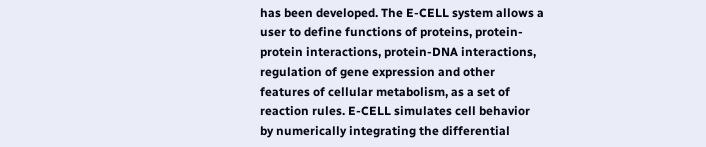has been developed. The E-CELL system allows a user to define functions of proteins, protein-protein interactions, protein-DNA interactions, regulation of gene expression and other features of cellular metabolism, as a set of reaction rules. E-CELL simulates cell behavior by numerically integrating the differential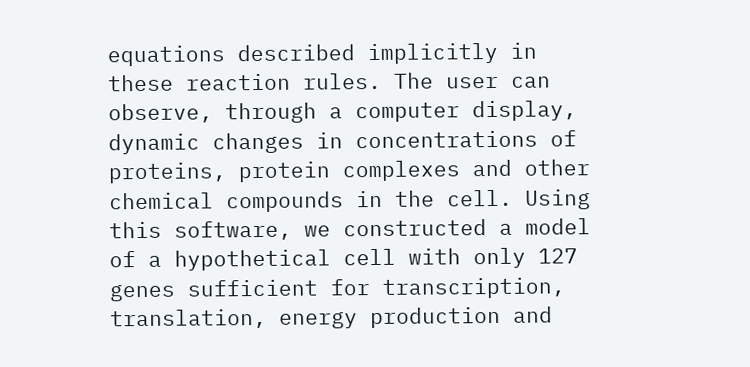equations described implicitly in these reaction rules. The user can observe, through a computer display, dynamic changes in concentrations of proteins, protein complexes and other chemical compounds in the cell. Using this software, we constructed a model of a hypothetical cell with only 127 genes sufficient for transcription, translation, energy production and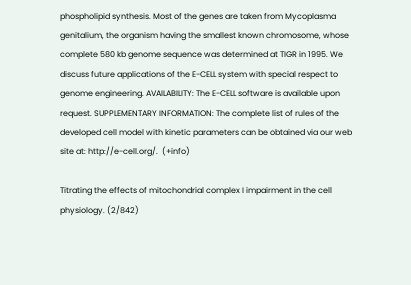phospholipid synthesis. Most of the genes are taken from Mycoplasma genitalium, the organism having the smallest known chromosome, whose complete 580 kb genome sequence was determined at TIGR in 1995. We discuss future applications of the E-CELL system with special respect to genome engineering. AVAILABILITY: The E-CELL software is available upon request. SUPPLEMENTARY INFORMATION: The complete list of rules of the developed cell model with kinetic parameters can be obtained via our web site at: http://e-cell.org/.  (+info)

Titrating the effects of mitochondrial complex I impairment in the cell physiology. (2/842)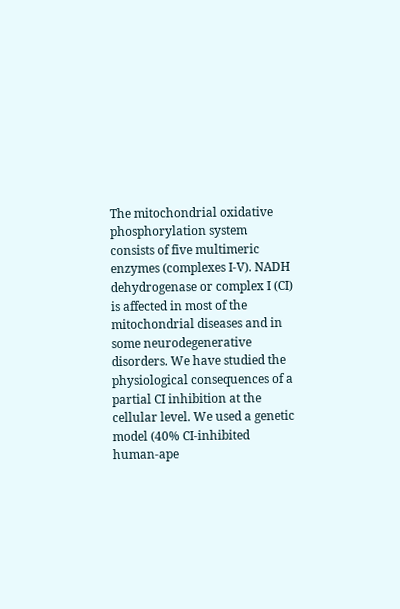The mitochondrial oxidative phosphorylation system consists of five multimeric enzymes (complexes I-V). NADH dehydrogenase or complex I (CI) is affected in most of the mitochondrial diseases and in some neurodegenerative disorders. We have studied the physiological consequences of a partial CI inhibition at the cellular level. We used a genetic model (40% CI-inhibited human-ape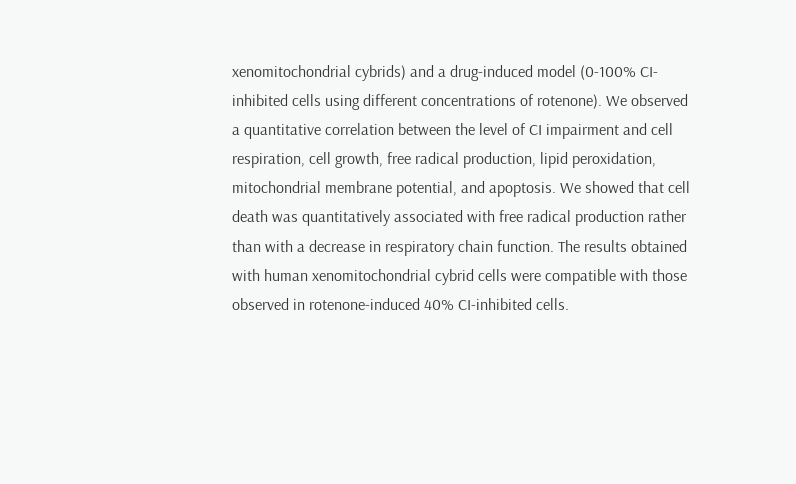xenomitochondrial cybrids) and a drug-induced model (0-100% CI-inhibited cells using different concentrations of rotenone). We observed a quantitative correlation between the level of CI impairment and cell respiration, cell growth, free radical production, lipid peroxidation, mitochondrial membrane potential, and apoptosis. We showed that cell death was quantitatively associated with free radical production rather than with a decrease in respiratory chain function. The results obtained with human xenomitochondrial cybrid cells were compatible with those observed in rotenone-induced 40% CI-inhibited cells.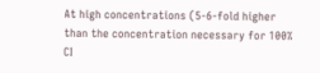At high concentrations (5-6-fold higher than the concentration necessary for 100% CI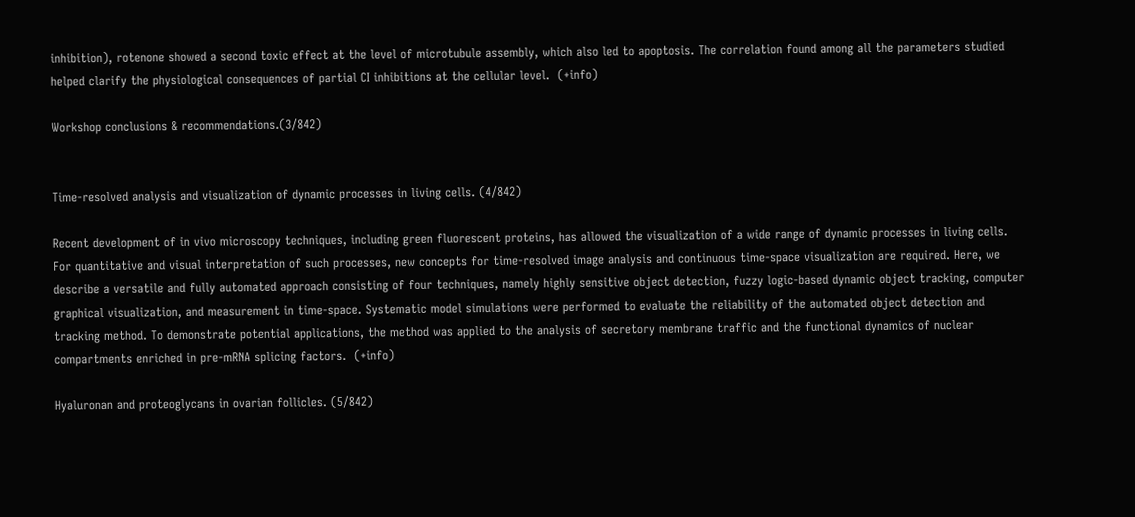inhibition), rotenone showed a second toxic effect at the level of microtubule assembly, which also led to apoptosis. The correlation found among all the parameters studied helped clarify the physiological consequences of partial CI inhibitions at the cellular level.  (+info)

Workshop conclusions & recommendations.(3/842)


Time-resolved analysis and visualization of dynamic processes in living cells. (4/842)

Recent development of in vivo microscopy techniques, including green fluorescent proteins, has allowed the visualization of a wide range of dynamic processes in living cells. For quantitative and visual interpretation of such processes, new concepts for time-resolved image analysis and continuous time-space visualization are required. Here, we describe a versatile and fully automated approach consisting of four techniques, namely highly sensitive object detection, fuzzy logic-based dynamic object tracking, computer graphical visualization, and measurement in time-space. Systematic model simulations were performed to evaluate the reliability of the automated object detection and tracking method. To demonstrate potential applications, the method was applied to the analysis of secretory membrane traffic and the functional dynamics of nuclear compartments enriched in pre-mRNA splicing factors.  (+info)

Hyaluronan and proteoglycans in ovarian follicles. (5/842)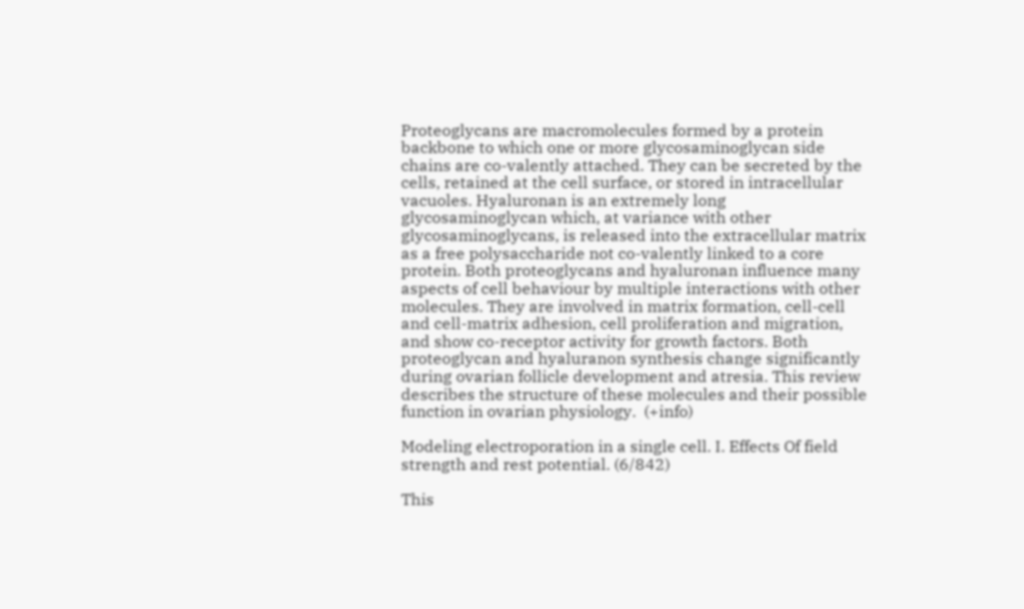Proteoglycans are macromolecules formed by a protein backbone to which one or more glycosaminoglycan side chains are co-valently attached. They can be secreted by the cells, retained at the cell surface, or stored in intracellular vacuoles. Hyaluronan is an extremely long glycosaminoglycan which, at variance with other glycosaminoglycans, is released into the extracellular matrix as a free polysaccharide not co-valently linked to a core protein. Both proteoglycans and hyaluronan influence many aspects of cell behaviour by multiple interactions with other molecules. They are involved in matrix formation, cell-cell and cell-matrix adhesion, cell proliferation and migration, and show co-receptor activity for growth factors. Both proteoglycan and hyaluranon synthesis change significantly during ovarian follicle development and atresia. This review describes the structure of these molecules and their possible function in ovarian physiology.  (+info)

Modeling electroporation in a single cell. I. Effects Of field strength and rest potential. (6/842)

This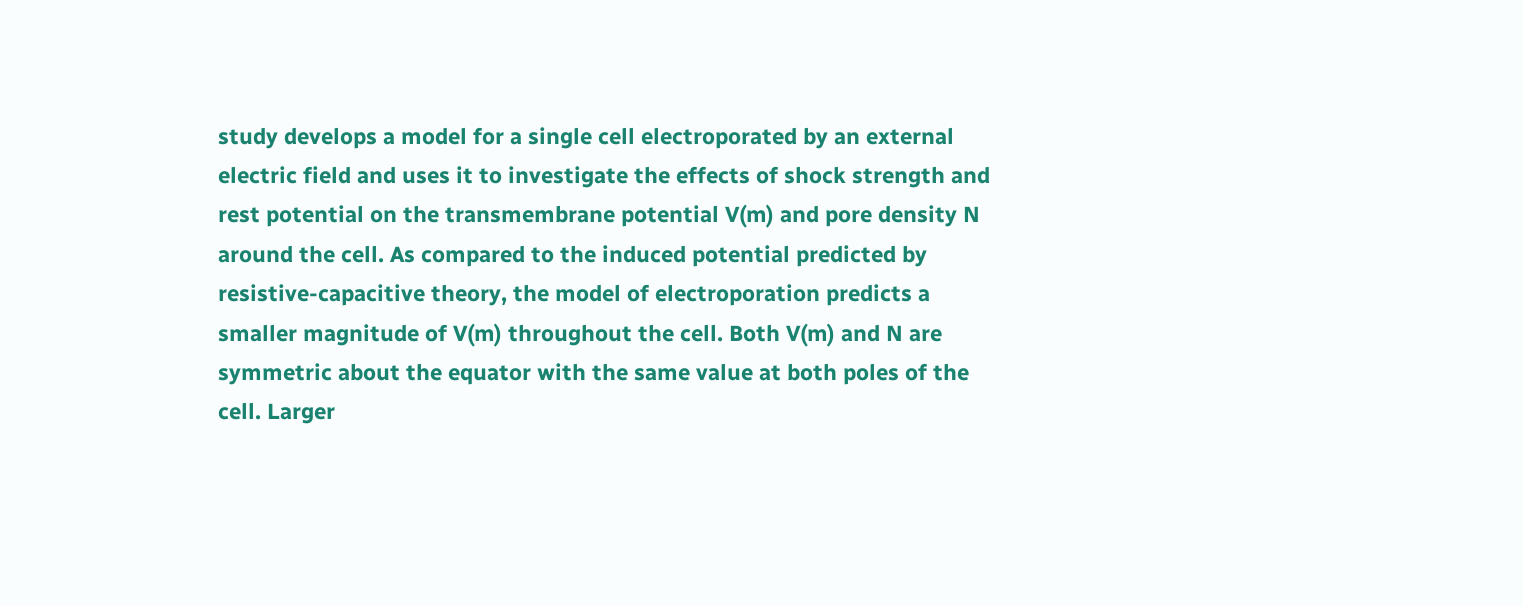study develops a model for a single cell electroporated by an external electric field and uses it to investigate the effects of shock strength and rest potential on the transmembrane potential V(m) and pore density N around the cell. As compared to the induced potential predicted by resistive-capacitive theory, the model of electroporation predicts a smaller magnitude of V(m) throughout the cell. Both V(m) and N are symmetric about the equator with the same value at both poles of the cell. Larger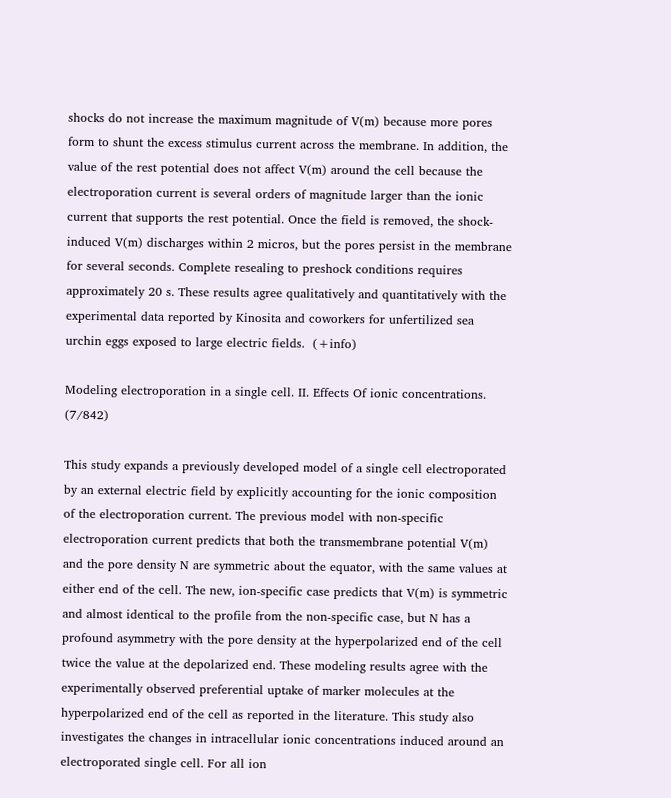shocks do not increase the maximum magnitude of V(m) because more pores form to shunt the excess stimulus current across the membrane. In addition, the value of the rest potential does not affect V(m) around the cell because the electroporation current is several orders of magnitude larger than the ionic current that supports the rest potential. Once the field is removed, the shock-induced V(m) discharges within 2 micros, but the pores persist in the membrane for several seconds. Complete resealing to preshock conditions requires approximately 20 s. These results agree qualitatively and quantitatively with the experimental data reported by Kinosita and coworkers for unfertilized sea urchin eggs exposed to large electric fields.  (+info)

Modeling electroporation in a single cell. II. Effects Of ionic concentrations. (7/842)

This study expands a previously developed model of a single cell electroporated by an external electric field by explicitly accounting for the ionic composition of the electroporation current. The previous model with non-specific electroporation current predicts that both the transmembrane potential V(m) and the pore density N are symmetric about the equator, with the same values at either end of the cell. The new, ion-specific case predicts that V(m) is symmetric and almost identical to the profile from the non-specific case, but N has a profound asymmetry with the pore density at the hyperpolarized end of the cell twice the value at the depolarized end. These modeling results agree with the experimentally observed preferential uptake of marker molecules at the hyperpolarized end of the cell as reported in the literature. This study also investigates the changes in intracellular ionic concentrations induced around an electroporated single cell. For all ion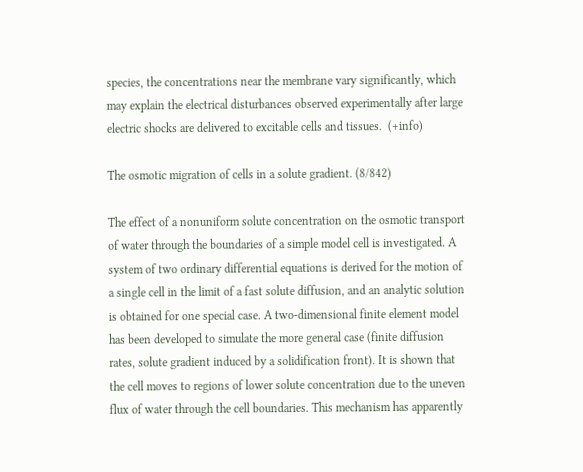species, the concentrations near the membrane vary significantly, which may explain the electrical disturbances observed experimentally after large electric shocks are delivered to excitable cells and tissues.  (+info)

The osmotic migration of cells in a solute gradient. (8/842)

The effect of a nonuniform solute concentration on the osmotic transport of water through the boundaries of a simple model cell is investigated. A system of two ordinary differential equations is derived for the motion of a single cell in the limit of a fast solute diffusion, and an analytic solution is obtained for one special case. A two-dimensional finite element model has been developed to simulate the more general case (finite diffusion rates, solute gradient induced by a solidification front). It is shown that the cell moves to regions of lower solute concentration due to the uneven flux of water through the cell boundaries. This mechanism has apparently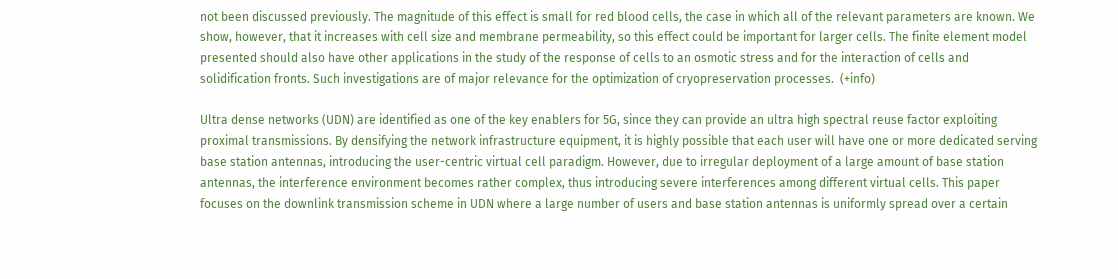not been discussed previously. The magnitude of this effect is small for red blood cells, the case in which all of the relevant parameters are known. We show, however, that it increases with cell size and membrane permeability, so this effect could be important for larger cells. The finite element model presented should also have other applications in the study of the response of cells to an osmotic stress and for the interaction of cells and solidification fronts. Such investigations are of major relevance for the optimization of cryopreservation processes.  (+info)

Ultra dense networks (UDN) are identified as one of the key enablers for 5G, since they can provide an ultra high spectral reuse factor exploiting proximal transmissions. By densifying the network infrastructure equipment, it is highly possible that each user will have one or more dedicated serving base station antennas, introducing the user-centric virtual cell paradigm. However, due to irregular deployment of a large amount of base station antennas, the interference environment becomes rather complex, thus introducing severe interferences among different virtual cells. This paper focuses on the downlink transmission scheme in UDN where a large number of users and base station antennas is uniformly spread over a certain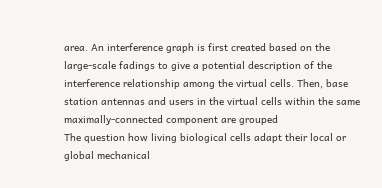area. An interference graph is first created based on the large-scale fadings to give a potential description of the interference relationship among the virtual cells. Then, base station antennas and users in the virtual cells within the same maximally-connected component are grouped
The question how living biological cells adapt their local or global mechanical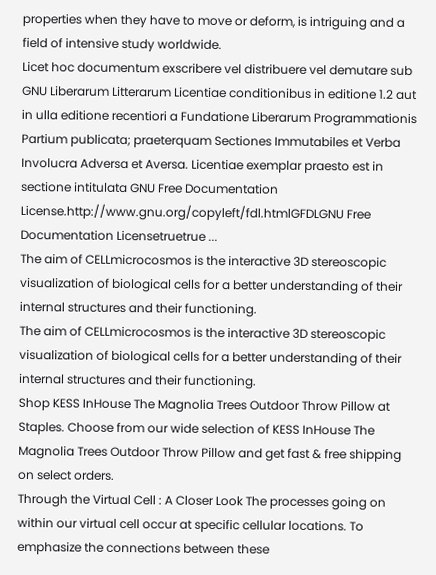properties when they have to move or deform, is intriguing and a field of intensive study worldwide.
Licet hoc documentum exscribere vel distribuere vel demutare sub GNU Liberarum Litterarum Licentiae conditionibus in editione 1.2 aut in ulla editione recentiori a Fundatione Liberarum Programmationis Partium publicata; praeterquam Sectiones Immutabiles et Verba Involucra Adversa et Aversa. Licentiae exemplar praesto est in sectione intitulata GNU Free Documentation License.http://www.gnu.org/copyleft/fdl.htmlGFDLGNU Free Documentation Licensetruetrue ...
The aim of CELLmicrocosmos is the interactive 3D stereoscopic visualization of biological cells for a better understanding of their internal structures and their functioning.
The aim of CELLmicrocosmos is the interactive 3D stereoscopic visualization of biological cells for a better understanding of their internal structures and their functioning.
Shop KESS InHouse The Magnolia Trees Outdoor Throw Pillow at Staples. Choose from our wide selection of KESS InHouse The Magnolia Trees Outdoor Throw Pillow and get fast & free shipping on select orders.
Through the Virtual Cell : A Closer Look The processes going on within our virtual cell occur at specific cellular locations. To emphasize the connections between these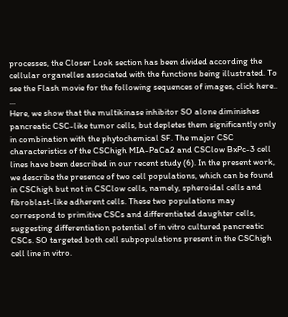processes, the Closer Look section has been divided according the cellular organelles associated with the functions being illustrated. To see the Flash movie for the following sequences of images, click here.. ...
Here, we show that the multikinase inhibitor SO alone diminishes pancreatic CSC-like tumor cells, but depletes them significantly only in combination with the phytochemical SF. The major CSC characteristics of the CSChigh MIA-PaCa2 and CSClow BxPc-3 cell lines have been described in our recent study (6). In the present work, we describe the presence of two cell populations, which can be found in CSChigh but not in CSClow cells, namely, spheroidal cells and fibroblast-like adherent cells. These two populations may correspond to primitive CSCs and differentiated daughter cells, suggesting differentiation potential of in vitro cultured pancreatic CSCs. SO targeted both cell subpopulations present in the CSChigh cell line in vitro.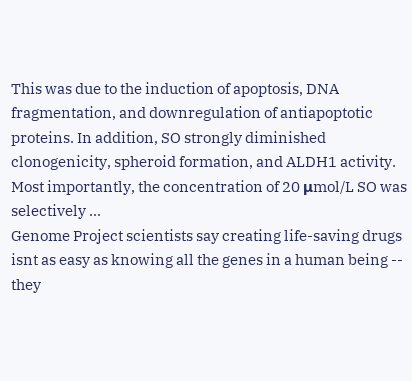This was due to the induction of apoptosis, DNA fragmentation, and downregulation of antiapoptotic proteins. In addition, SO strongly diminished clonogenicity, spheroid formation, and ALDH1 activity. Most importantly, the concentration of 20 μmol/L SO was selectively ...
Genome Project scientists say creating life-saving drugs isnt as easy as knowing all the genes in a human being -- they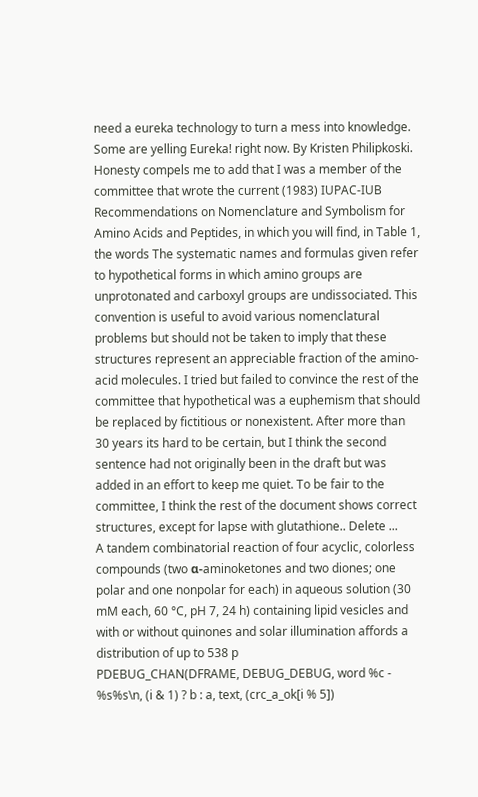need a eureka technology to turn a mess into knowledge. Some are yelling Eureka! right now. By Kristen Philipkoski.
Honesty compels me to add that I was a member of the committee that wrote the current (1983) IUPAC-IUB Recommendations on Nomenclature and Symbolism for Amino Acids and Peptides, in which you will find, in Table 1, the words The systematic names and formulas given refer to hypothetical forms in which amino groups are unprotonated and carboxyl groups are undissociated. This convention is useful to avoid various nomenclatural problems but should not be taken to imply that these structures represent an appreciable fraction of the amino-acid molecules. I tried but failed to convince the rest of the committee that hypothetical was a euphemism that should be replaced by fictitious or nonexistent. After more than 30 years its hard to be certain, but I think the second sentence had not originally been in the draft but was added in an effort to keep me quiet. To be fair to the committee, I think the rest of the document shows correct structures, except for lapse with glutathione.. Delete ...
A tandem combinatorial reaction of four acyclic, colorless compounds (two α-aminoketones and two diones; one polar and one nonpolar for each) in aqueous solution (30 mM each, 60 °C, pH 7, 24 h) containing lipid vesicles and with or without quinones and solar illumination affords a distribution of up to 538 p
PDEBUG_CHAN(DFRAME, DEBUG_DEBUG, word %c - %s%s\n, (i & 1) ? b : a, text, (crc_a_ok[i % 5])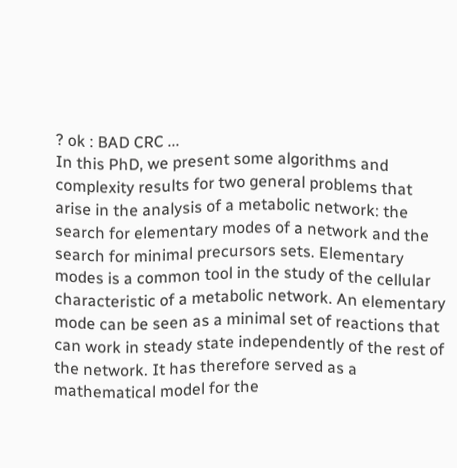? ok : BAD CRC ...
In this PhD, we present some algorithms and complexity results for two general problems that arise in the analysis of a metabolic network: the search for elementary modes of a network and the search for minimal precursors sets. Elementary modes is a common tool in the study of the cellular characteristic of a metabolic network. An elementary mode can be seen as a minimal set of reactions that can work in steady state independently of the rest of the network. It has therefore served as a mathematical model for the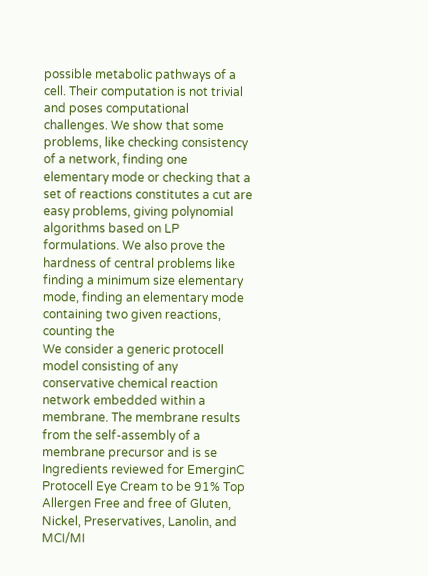possible metabolic pathways of a cell. Their computation is not trivial and poses computational challenges. We show that some problems, like checking consistency of a network, finding one elementary mode or checking that a set of reactions constitutes a cut are easy problems, giving polynomial algorithms based on LP formulations. We also prove the hardness of central problems like finding a minimum size elementary mode, finding an elementary mode containing two given reactions, counting the
We consider a generic protocell model consisting of any conservative chemical reaction network embedded within a membrane. The membrane results from the self-assembly of a membrane precursor and is se
Ingredients reviewed for EmerginC Protocell Eye Cream to be 91% Top Allergen Free and free of Gluten, Nickel, Preservatives, Lanolin, and MCI/MI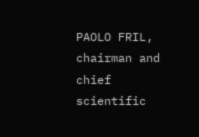PAOLO FRIL, chairman and chief scientific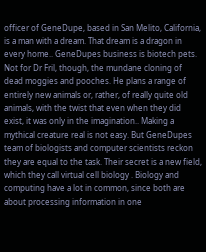officer of GeneDupe, based in San Melito, California, is a man with a dream. That dream is a dragon in every home.. GeneDupes business is biotech pets. Not for Dr Fril, though, the mundane cloning of dead moggies and pooches. He plans a range of entirely new animals or, rather, of really quite old animals, with the twist that even when they did exist, it was only in the imagination.. Making a mythical creature real is not easy. But GeneDupes team of biologists and computer scientists reckon they are equal to the task. Their secret is a new field, which they call virtual cell biology . Biology and computing have a lot in common, since both are about processing information in one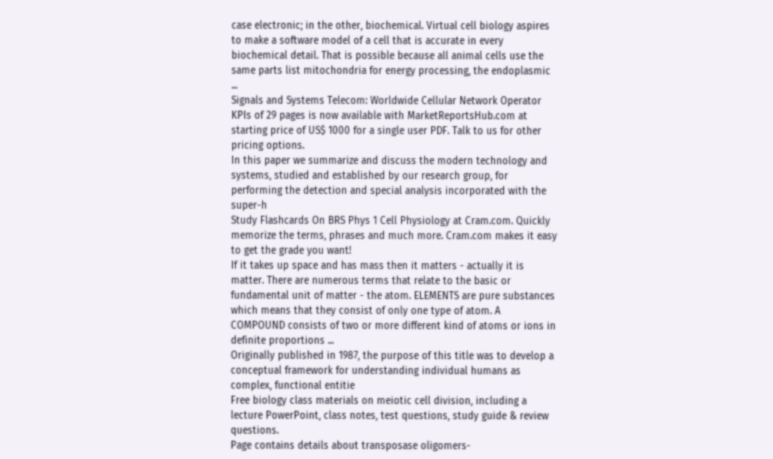case electronic; in the other, biochemical. Virtual cell biology aspires to make a software model of a cell that is accurate in every biochemical detail. That is possible because all animal cells use the same parts list mitochondria for energy processing, the endoplasmic ...
Signals and Systems Telecom: Worldwide Cellular Network Operator KPIs of 29 pages is now available with MarketReportsHub.com at starting price of US$ 1000 for a single user PDF. Talk to us for other pricing options.
In this paper we summarize and discuss the modern technology and systems, studied and established by our research group, for performing the detection and special analysis incorporated with the super-h
Study Flashcards On BRS Phys 1 Cell Physiology at Cram.com. Quickly memorize the terms, phrases and much more. Cram.com makes it easy to get the grade you want!
If it takes up space and has mass then it matters - actually it is matter. There are numerous terms that relate to the basic or fundamental unit of matter - the atom. ELEMENTS are pure substances which means that they consist of only one type of atom. A COMPOUND consists of two or more different kind of atoms or ions in definite proportions ...
Originally published in 1987, the purpose of this title was to develop a conceptual framework for understanding individual humans as complex, functional entitie
Free biology class materials on meiotic cell division, including a lecture PowerPoint, class notes, test questions, study guide & review questions.
Page contains details about transposase oligomers-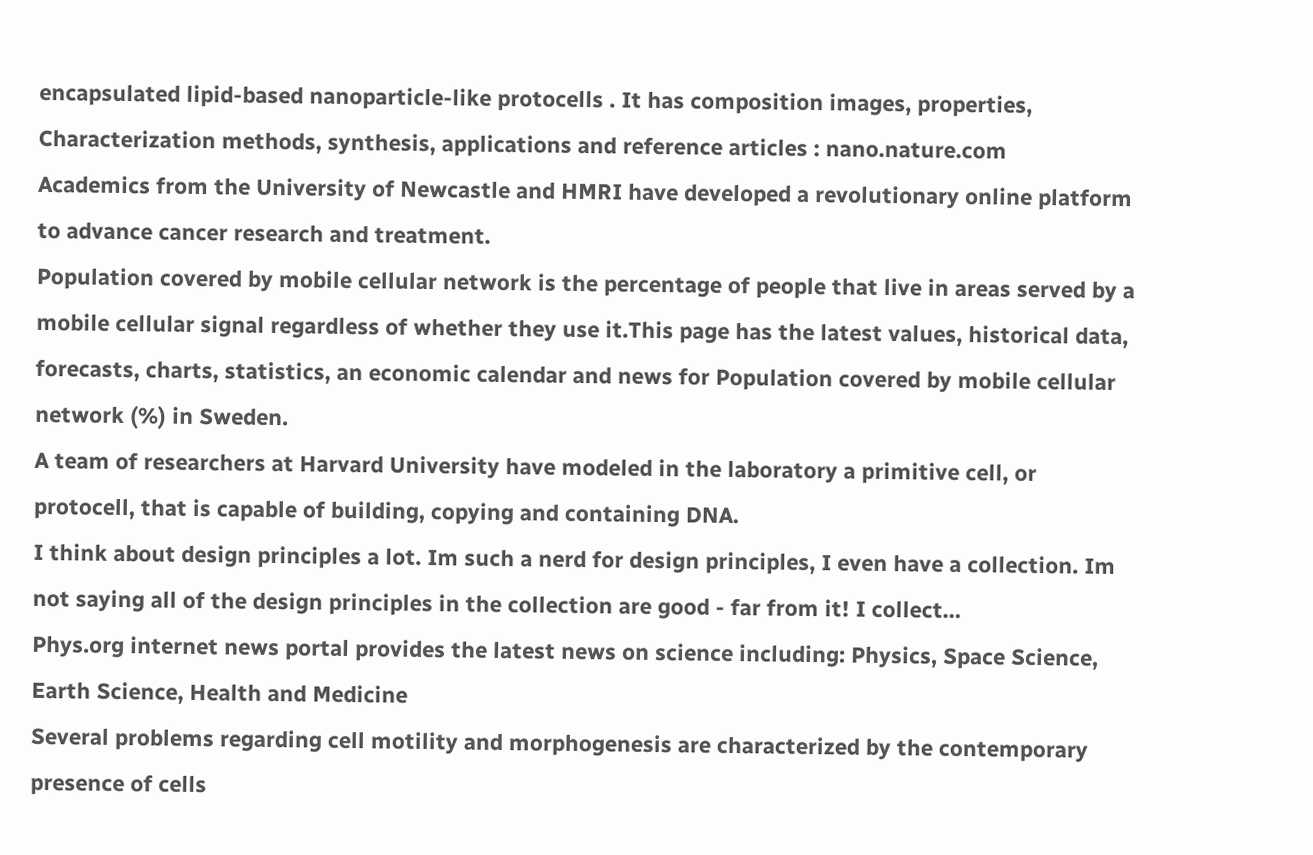encapsulated lipid-based nanoparticle-like protocells . It has composition images, properties, Characterization methods, synthesis, applications and reference articles : nano.nature.com
Academics from the University of Newcastle and HMRI have developed a revolutionary online platform to advance cancer research and treatment.
Population covered by mobile cellular network is the percentage of people that live in areas served by a mobile cellular signal regardless of whether they use it.This page has the latest values, historical data, forecasts, charts, statistics, an economic calendar and news for Population covered by mobile cellular network (%) in Sweden.
A team of researchers at Harvard University have modeled in the laboratory a primitive cell, or protocell, that is capable of building, copying and containing DNA.
I think about design principles a lot. Im such a nerd for design principles, I even have a collection. Im not saying all of the design principles in the collection are good - far from it! I collect…
Phys.org internet news portal provides the latest news on science including: Physics, Space Science, Earth Science, Health and Medicine
Several problems regarding cell motility and morphogenesis are characterized by the contemporary presence of cells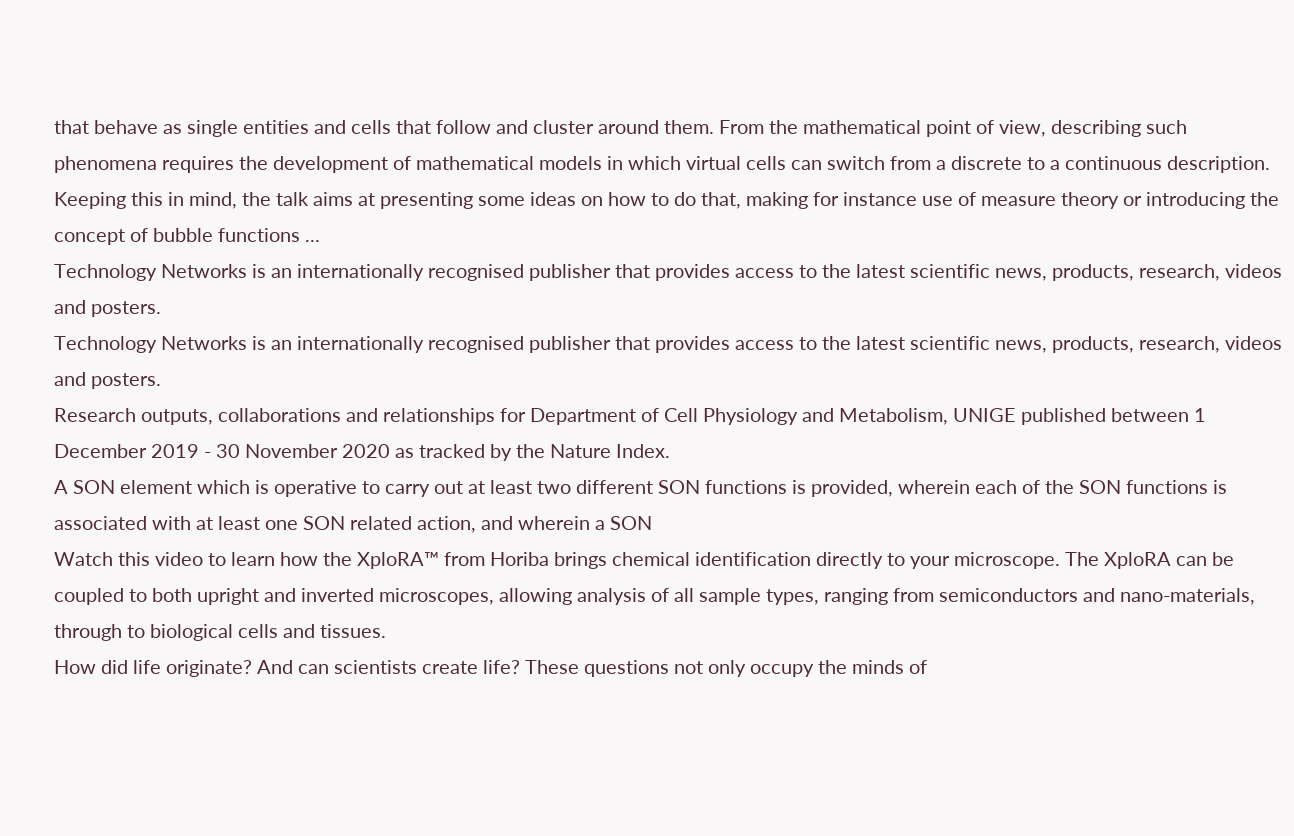that behave as single entities and cells that follow and cluster around them. From the mathematical point of view, describing such phenomena requires the development of mathematical models in which virtual cells can switch from a discrete to a continuous description. Keeping this in mind, the talk aims at presenting some ideas on how to do that, making for instance use of measure theory or introducing the concept of bubble functions ...
Technology Networks is an internationally recognised publisher that provides access to the latest scientific news, products, research, videos and posters.
Technology Networks is an internationally recognised publisher that provides access to the latest scientific news, products, research, videos and posters.
Research outputs, collaborations and relationships for Department of Cell Physiology and Metabolism, UNIGE published between 1 December 2019 - 30 November 2020 as tracked by the Nature Index.
A SON element which is operative to carry out at least two different SON functions is provided, wherein each of the SON functions is associated with at least one SON related action, and wherein a SON
Watch this video to learn how the XploRA™ from Horiba brings chemical identification directly to your microscope. The XploRA can be coupled to both upright and inverted microscopes, allowing analysis of all sample types, ranging from semiconductors and nano-materials, through to biological cells and tissues.
How did life originate? And can scientists create life? These questions not only occupy the minds of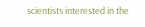scientists interested in the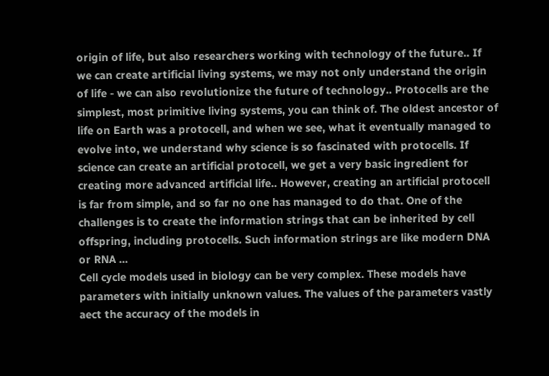origin of life, but also researchers working with technology of the future.. If we can create artificial living systems, we may not only understand the origin of life - we can also revolutionize the future of technology.. Protocells are the simplest, most primitive living systems, you can think of. The oldest ancestor of life on Earth was a protocell, and when we see, what it eventually managed to evolve into, we understand why science is so fascinated with protocells. If science can create an artificial protocell, we get a very basic ingredient for creating more advanced artificial life.. However, creating an artificial protocell is far from simple, and so far no one has managed to do that. One of the challenges is to create the information strings that can be inherited by cell offspring, including protocells. Such information strings are like modern DNA or RNA ...
Cell cycle models used in biology can be very complex. These models have parameters with initially unknown values. The values of the parameters vastly aect the accuracy of the models in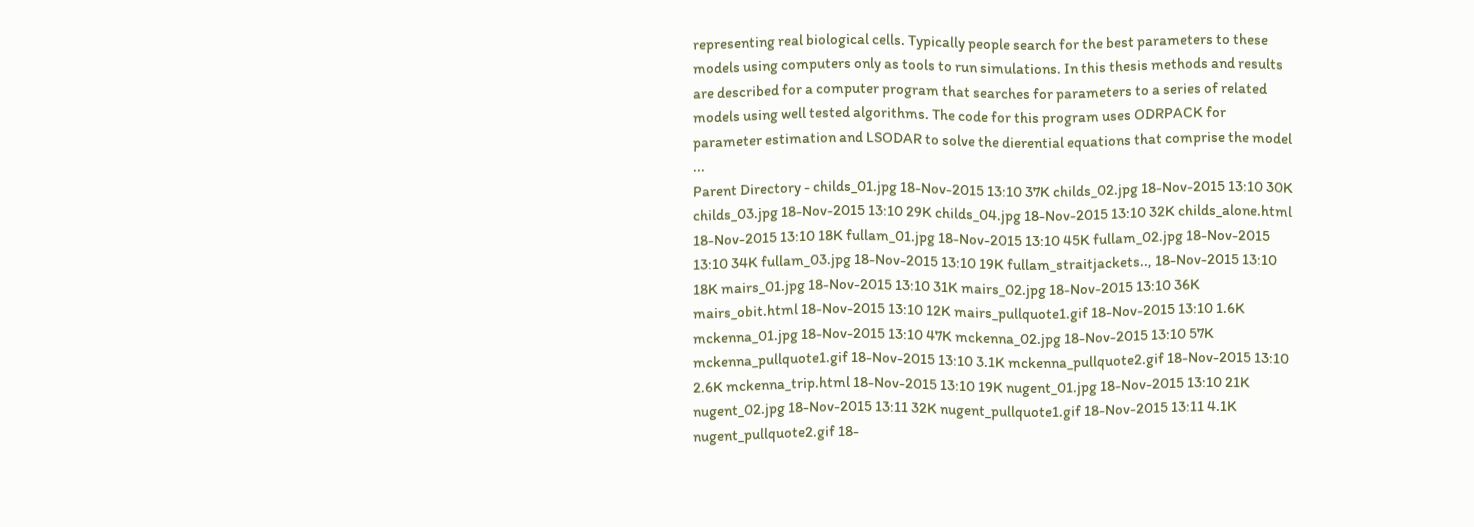representing real biological cells. Typically people search for the best parameters to these models using computers only as tools to run simulations. In this thesis methods and results are described for a computer program that searches for parameters to a series of related models using well tested algorithms. The code for this program uses ODRPACK for parameter estimation and LSODAR to solve the dierential equations that comprise the model ...
Parent Directory - childs_01.jpg 18-Nov-2015 13:10 37K childs_02.jpg 18-Nov-2015 13:10 30K childs_03.jpg 18-Nov-2015 13:10 29K childs_04.jpg 18-Nov-2015 13:10 32K childs_alone.html 18-Nov-2015 13:10 18K fullam_01.jpg 18-Nov-2015 13:10 45K fullam_02.jpg 18-Nov-2015 13:10 34K fullam_03.jpg 18-Nov-2015 13:10 19K fullam_straitjackets.., 18-Nov-2015 13:10 18K mairs_01.jpg 18-Nov-2015 13:10 31K mairs_02.jpg 18-Nov-2015 13:10 36K mairs_obit.html 18-Nov-2015 13:10 12K mairs_pullquote1.gif 18-Nov-2015 13:10 1.6K mckenna_01.jpg 18-Nov-2015 13:10 47K mckenna_02.jpg 18-Nov-2015 13:10 57K mckenna_pullquote1.gif 18-Nov-2015 13:10 3.1K mckenna_pullquote2.gif 18-Nov-2015 13:10 2.6K mckenna_trip.html 18-Nov-2015 13:10 19K nugent_01.jpg 18-Nov-2015 13:10 21K nugent_02.jpg 18-Nov-2015 13:11 32K nugent_pullquote1.gif 18-Nov-2015 13:11 4.1K nugent_pullquote2.gif 18-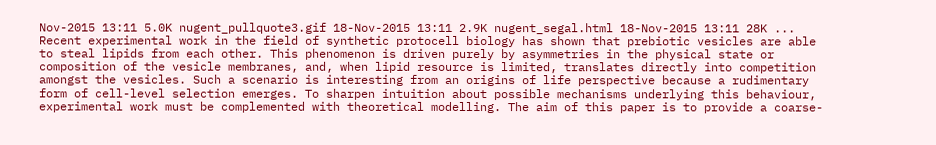Nov-2015 13:11 5.0K nugent_pullquote3.gif 18-Nov-2015 13:11 2.9K nugent_segal.html 18-Nov-2015 13:11 28K ...
Recent experimental work in the field of synthetic protocell biology has shown that prebiotic vesicles are able to steal lipids from each other. This phenomenon is driven purely by asymmetries in the physical state or composition of the vesicle membranes, and, when lipid resource is limited, translates directly into competition amongst the vesicles. Such a scenario is interesting from an origins of life perspective because a rudimentary form of cell-level selection emerges. To sharpen intuition about possible mechanisms underlying this behaviour, experimental work must be complemented with theoretical modelling. The aim of this paper is to provide a coarse-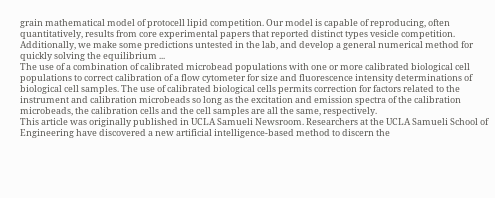grain mathematical model of protocell lipid competition. Our model is capable of reproducing, often quantitatively, results from core experimental papers that reported distinct types vesicle competition. Additionally, we make some predictions untested in the lab, and develop a general numerical method for quickly solving the equilibrium ...
The use of a combination of calibrated microbead populations with one or more calibrated biological cell populations to correct calibration of a flow cytometer for size and fluorescence intensity determinations of biological cell samples. The use of calibrated biological cells permits correction for factors related to the instrument and calibration microbeads so long as the excitation and emission spectra of the calibration microbeads, the calibration cells and the cell samples are all the same, respectively.
This article was originally published in UCLA Samueli Newsroom. Researchers at the UCLA Samueli School of Engineering have discovered a new artificial intelligence-based method to discern the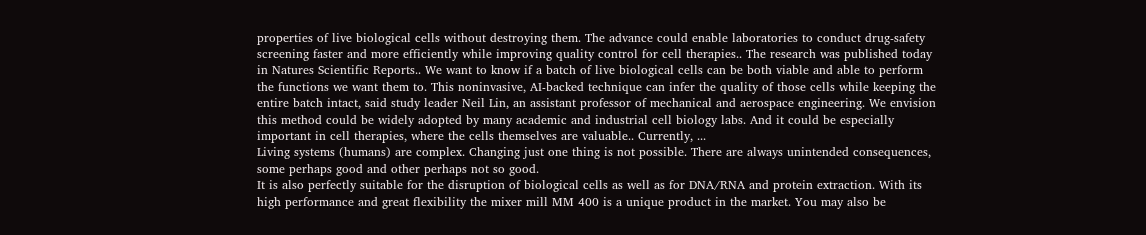properties of live biological cells without destroying them. The advance could enable laboratories to conduct drug-safety screening faster and more efficiently while improving quality control for cell therapies.. The research was published today in Natures Scientific Reports.. We want to know if a batch of live biological cells can be both viable and able to perform the functions we want them to. This noninvasive, AI-backed technique can infer the quality of those cells while keeping the entire batch intact, said study leader Neil Lin, an assistant professor of mechanical and aerospace engineering. We envision this method could be widely adopted by many academic and industrial cell biology labs. And it could be especially important in cell therapies, where the cells themselves are valuable.. Currently, ...
Living systems (humans) are complex. Changing just one thing is not possible. There are always unintended consequences, some perhaps good and other perhaps not so good.
It is also perfectly suitable for the disruption of biological cells as well as for DNA/RNA and protein extraction. With its high performance and great flexibility the mixer mill MM 400 is a unique product in the market. You may also be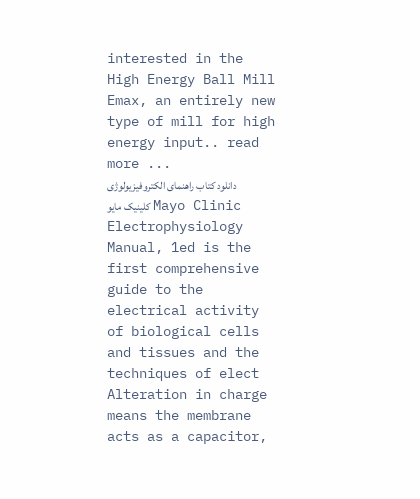interested in the High Energy Ball Mill Emax, an entirely new type of mill for high energy input.. read more ...
دانلود کتاب راهنمای الکتروفیزیولوژی کلینیک مایو Mayo Clinic Electrophysiology Manual, 1ed is the first comprehensive guide to the electrical activity of biological cells and tissues and the techniques of elect
Alteration in charge means the membrane acts as a capacitor,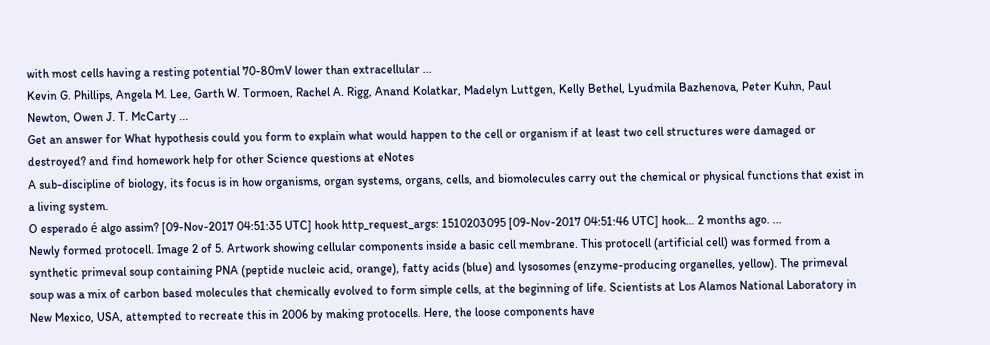with most cells having a resting potential 70-80mV lower than extracellular ...
Kevin G. Phillips, Angela M. Lee, Garth W. Tormoen, Rachel A. Rigg, Anand Kolatkar, Madelyn Luttgen, Kelly Bethel, Lyudmila Bazhenova, Peter Kuhn, Paul Newton, Owen J. T. McCarty ...
Get an answer for What hypothesis could you form to explain what would happen to the cell or organism if at least two cell structures were damaged or destroyed? and find homework help for other Science questions at eNotes
A sub-discipline of biology, its focus is in how organisms, organ systems, organs, cells, and biomolecules carry out the chemical or physical functions that exist in a living system.
O esperado é algo assim? [09-Nov-2017 04:51:35 UTC] hook http_request_args: 1510203095 [09-Nov-2017 04:51:46 UTC] hook… 2 months ago. ...
Newly formed protocell. Image 2 of 5. Artwork showing cellular components inside a basic cell membrane. This protocell (artificial cell) was formed from a synthetic primeval soup containing PNA (peptide nucleic acid, orange), fatty acids (blue) and lysosomes (enzyme-producing organelles, yellow). The primeval soup was a mix of carbon based molecules that chemically evolved to form simple cells, at the beginning of life. Scientists at Los Alamos National Laboratory in New Mexico, USA, attempted to recreate this in 2006 by making protocells. Here, the loose components have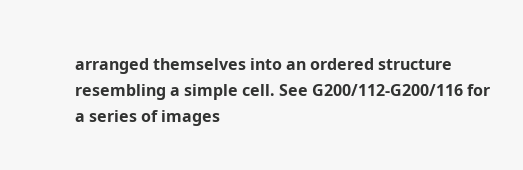arranged themselves into an ordered structure resembling a simple cell. See G200/112-G200/116 for a series of images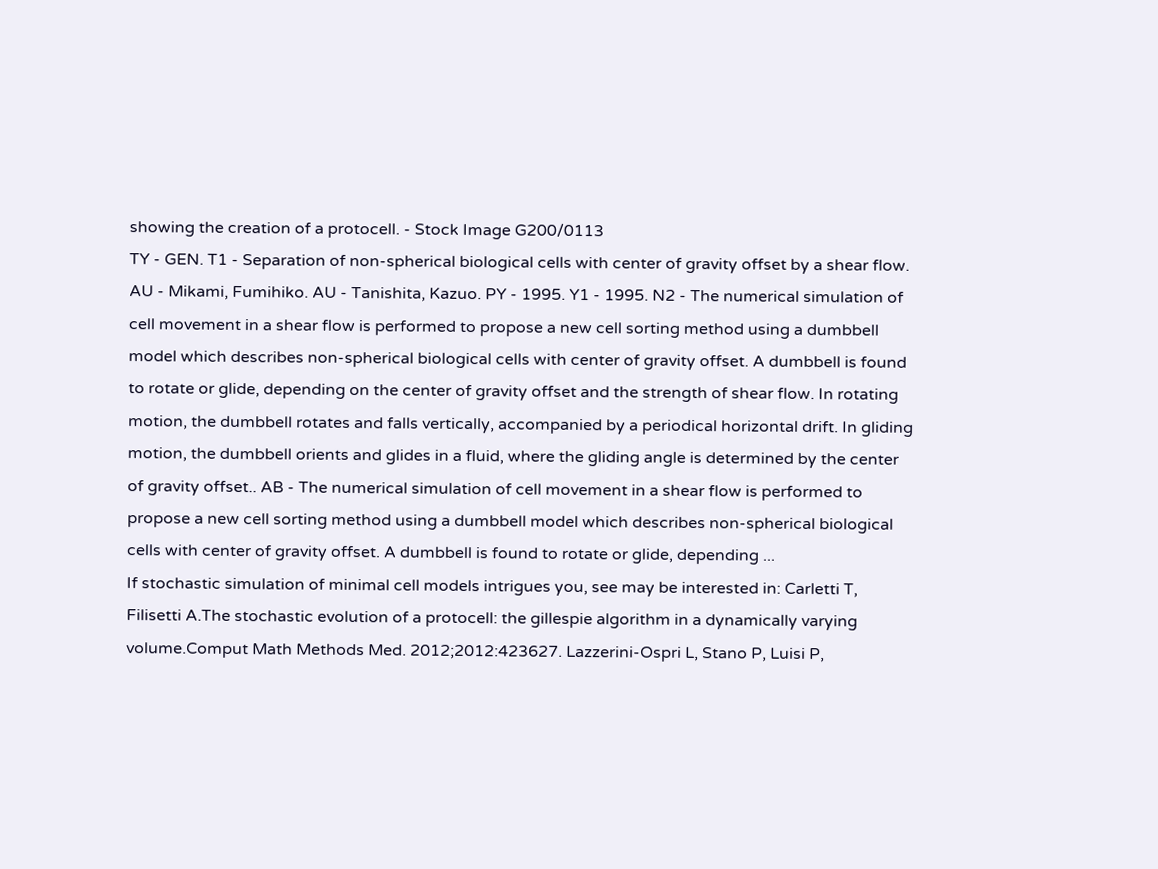showing the creation of a protocell. - Stock Image G200/0113
TY - GEN. T1 - Separation of non-spherical biological cells with center of gravity offset by a shear flow. AU - Mikami, Fumihiko. AU - Tanishita, Kazuo. PY - 1995. Y1 - 1995. N2 - The numerical simulation of cell movement in a shear flow is performed to propose a new cell sorting method using a dumbbell model which describes non-spherical biological cells with center of gravity offset. A dumbbell is found to rotate or glide, depending on the center of gravity offset and the strength of shear flow. In rotating motion, the dumbbell rotates and falls vertically, accompanied by a periodical horizontal drift. In gliding motion, the dumbbell orients and glides in a fluid, where the gliding angle is determined by the center of gravity offset.. AB - The numerical simulation of cell movement in a shear flow is performed to propose a new cell sorting method using a dumbbell model which describes non-spherical biological cells with center of gravity offset. A dumbbell is found to rotate or glide, depending ...
If stochastic simulation of minimal cell models intrigues you, see may be interested in: Carletti T, Filisetti A.The stochastic evolution of a protocell: the gillespie algorithm in a dynamically varying volume.Comput Math Methods Med. 2012;2012:423627. Lazzerini-Ospri L, Stano P, Luisi P,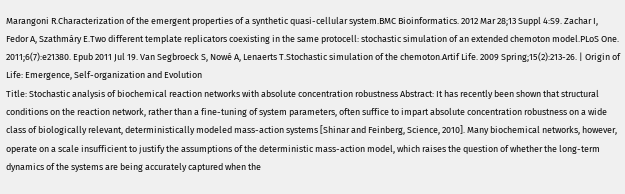Marangoni R.Characterization of the emergent properties of a synthetic quasi-cellular system.BMC Bioinformatics. 2012 Mar 28;13 Suppl 4:S9. Zachar I, Fedor A, Szathmáry E.Two different template replicators coexisting in the same protocell: stochastic simulation of an extended chemoton model.PLoS One. 2011;6(7):e21380. Epub 2011 Jul 19. Van Segbroeck S, Nowé A, Lenaerts T.Stochastic simulation of the chemoton.Artif Life. 2009 Spring;15(2):213-26. | Origin of Life: Emergence, Self-organization and Evolution
Title: Stochastic analysis of biochemical reaction networks with absolute concentration robustness Abstract: It has recently been shown that structural conditions on the reaction network, rather than a fine-tuning of system parameters, often suffice to impart absolute concentration robustness on a wide class of biologically relevant, deterministically modeled mass-action systems [Shinar and Feinberg, Science, 2010]. Many biochemical networks, however, operate on a scale insufficient to justify the assumptions of the deterministic mass-action model, which raises the question of whether the long-term dynamics of the systems are being accurately captured when the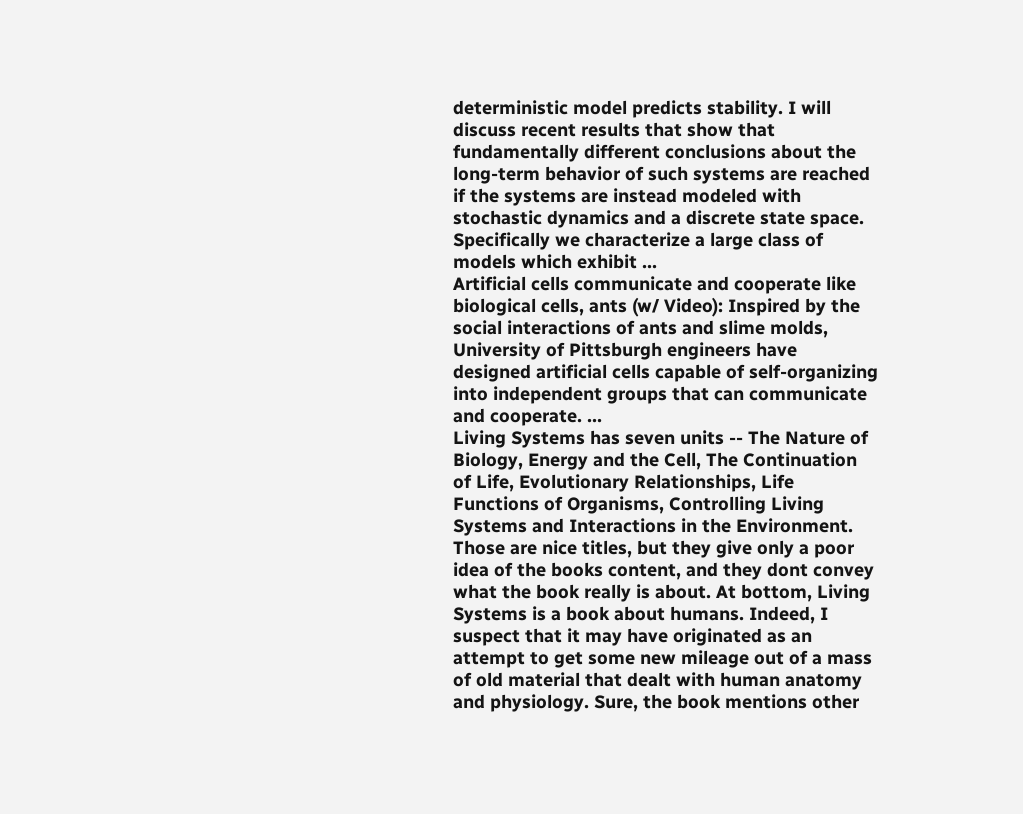deterministic model predicts stability. I will discuss recent results that show that fundamentally different conclusions about the long-term behavior of such systems are reached if the systems are instead modeled with stochastic dynamics and a discrete state space. Specifically we characterize a large class of models which exhibit ...
Artificial cells communicate and cooperate like biological cells, ants (w/ Video): Inspired by the social interactions of ants and slime molds, University of Pittsburgh engineers have designed artificial cells capable of self-organizing into independent groups that can communicate and cooperate. ...
Living Systems has seven units -- The Nature of Biology, Energy and the Cell, The Continuation of Life, Evolutionary Relationships, Life Functions of Organisms, Controlling Living Systems and Interactions in the Environment. Those are nice titles, but they give only a poor idea of the books content, and they dont convey what the book really is about. At bottom, Living Systems is a book about humans. Indeed, I suspect that it may have originated as an attempt to get some new mileage out of a mass of old material that dealt with human anatomy and physiology. Sure, the book mentions other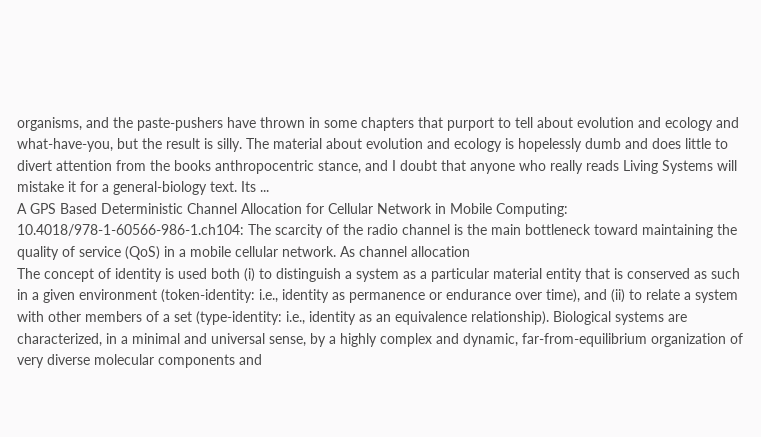organisms, and the paste-pushers have thrown in some chapters that purport to tell about evolution and ecology and what-have-you, but the result is silly. The material about evolution and ecology is hopelessly dumb and does little to divert attention from the books anthropocentric stance, and I doubt that anyone who really reads Living Systems will mistake it for a general-biology text. Its ...
A GPS Based Deterministic Channel Allocation for Cellular Network in Mobile Computing: 10.4018/978-1-60566-986-1.ch104: The scarcity of the radio channel is the main bottleneck toward maintaining the quality of service (QoS) in a mobile cellular network. As channel allocation
The concept of identity is used both (i) to distinguish a system as a particular material entity that is conserved as such in a given environment (token-identity: i.e., identity as permanence or endurance over time), and (ii) to relate a system with other members of a set (type-identity: i.e., identity as an equivalence relationship). Biological systems are characterized, in a minimal and universal sense, by a highly complex and dynamic, far-from-equilibrium organization of very diverse molecular components and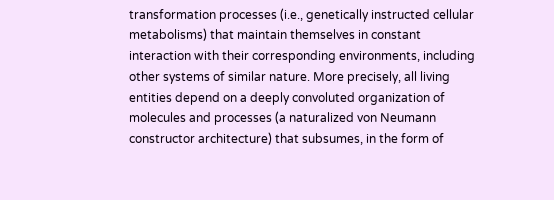transformation processes (i.e., genetically instructed cellular metabolisms) that maintain themselves in constant interaction with their corresponding environments, including other systems of similar nature. More precisely, all living entities depend on a deeply convoluted organization of molecules and processes (a naturalized von Neumann constructor architecture) that subsumes, in the form of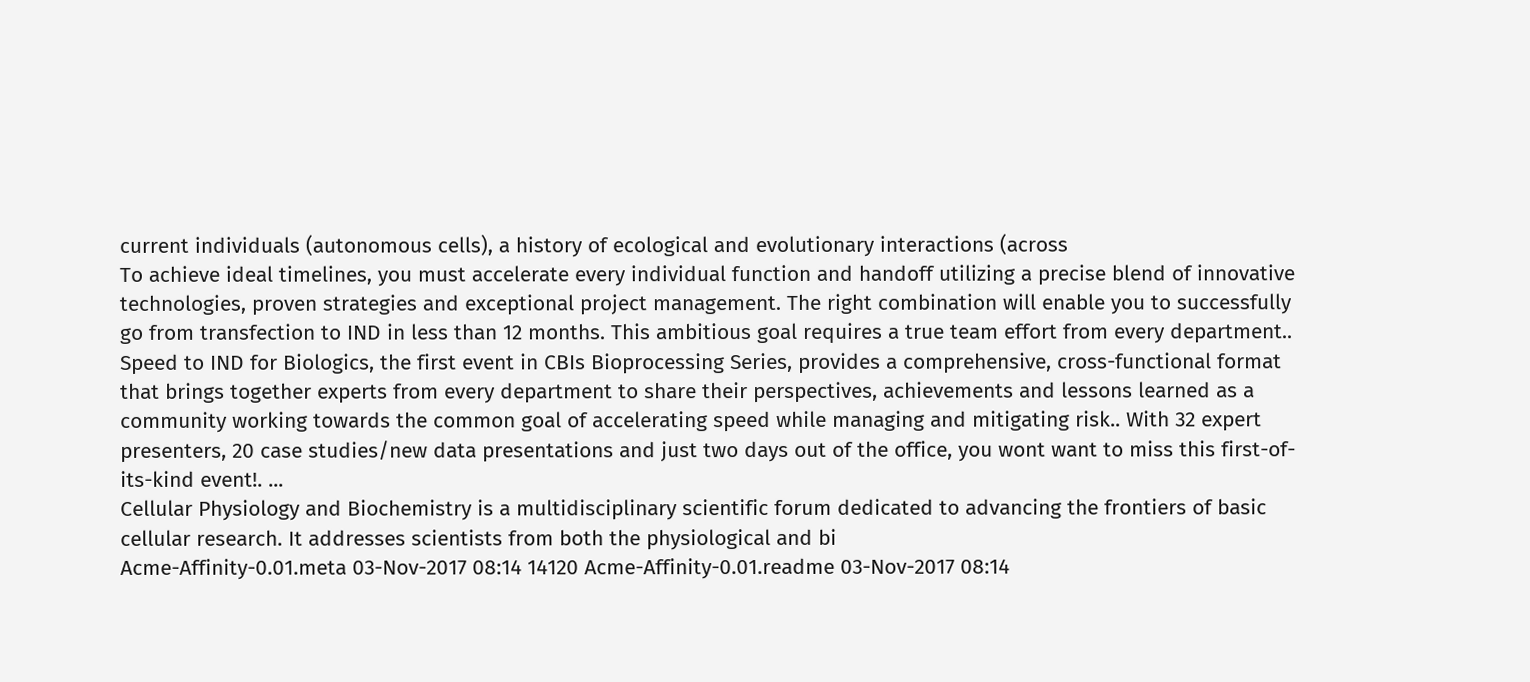current individuals (autonomous cells), a history of ecological and evolutionary interactions (across
To achieve ideal timelines, you must accelerate every individual function and handoff utilizing a precise blend of innovative technologies, proven strategies and exceptional project management. The right combination will enable you to successfully go from transfection to IND in less than 12 months. This ambitious goal requires a true team effort from every department.. Speed to IND for Biologics, the first event in CBIs Bioprocessing Series, provides a comprehensive, cross-functional format that brings together experts from every department to share their perspectives, achievements and lessons learned as a community working towards the common goal of accelerating speed while managing and mitigating risk.. With 32 expert presenters, 20 case studies/new data presentations and just two days out of the office, you wont want to miss this first-of-its-kind event!. ...
Cellular Physiology and Biochemistry is a multidisciplinary scientific forum dedicated to advancing the frontiers of basic cellular research. It addresses scientists from both the physiological and bi
Acme-Affinity-0.01.meta 03-Nov-2017 08:14 14120 Acme-Affinity-0.01.readme 03-Nov-2017 08:14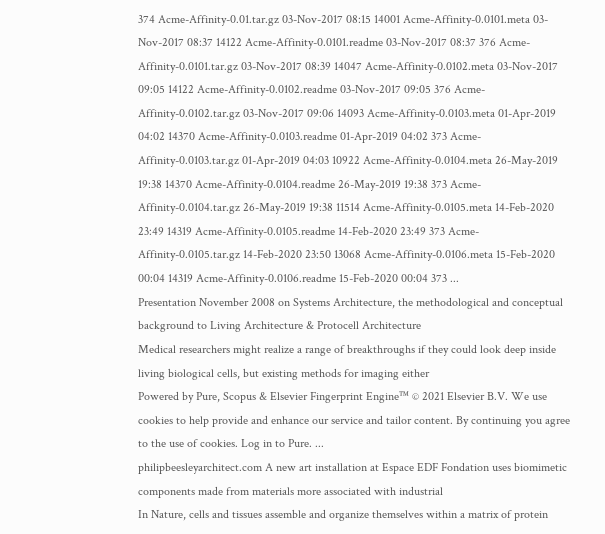374 Acme-Affinity-0.01.tar.gz 03-Nov-2017 08:15 14001 Acme-Affinity-0.0101.meta 03-Nov-2017 08:37 14122 Acme-Affinity-0.0101.readme 03-Nov-2017 08:37 376 Acme-Affinity-0.0101.tar.gz 03-Nov-2017 08:39 14047 Acme-Affinity-0.0102.meta 03-Nov-2017 09:05 14122 Acme-Affinity-0.0102.readme 03-Nov-2017 09:05 376 Acme-Affinity-0.0102.tar.gz 03-Nov-2017 09:06 14093 Acme-Affinity-0.0103.meta 01-Apr-2019 04:02 14370 Acme-Affinity-0.0103.readme 01-Apr-2019 04:02 373 Acme-Affinity-0.0103.tar.gz 01-Apr-2019 04:03 10922 Acme-Affinity-0.0104.meta 26-May-2019 19:38 14370 Acme-Affinity-0.0104.readme 26-May-2019 19:38 373 Acme-Affinity-0.0104.tar.gz 26-May-2019 19:38 11514 Acme-Affinity-0.0105.meta 14-Feb-2020 23:49 14319 Acme-Affinity-0.0105.readme 14-Feb-2020 23:49 373 Acme-Affinity-0.0105.tar.gz 14-Feb-2020 23:50 13068 Acme-Affinity-0.0106.meta 15-Feb-2020 00:04 14319 Acme-Affinity-0.0106.readme 15-Feb-2020 00:04 373 ...
Presentation November 2008 on Systems Architecture, the methodological and conceptual background to Living Architecture & Protocell Architecture
Medical researchers might realize a range of breakthroughs if they could look deep inside living biological cells, but existing methods for imaging either
Powered by Pure, Scopus & Elsevier Fingerprint Engine™ © 2021 Elsevier B.V. We use cookies to help provide and enhance our service and tailor content. By continuing you agree to the use of cookies. Log in to Pure. ...
philipbeesleyarchitect.com A new art installation at Espace EDF Fondation uses biomimetic components made from materials more associated with industrial
In Nature, cells and tissues assemble and organize themselves within a matrix of protein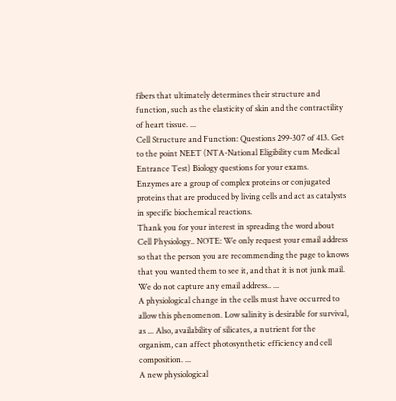fibers that ultimately determines their structure and function, such as the elasticity of skin and the contractility of heart tissue. ...
Cell Structure and Function: Questions 299-307 of 413. Get to the point NEET (NTA-National Eligibility cum Medical Entrance Test) Biology questions for your exams.
Enzymes are a group of complex proteins or conjugated proteins that are produced by living cells and act as catalysts in specific biochemical reactions.
Thank you for your interest in spreading the word about Cell Physiology.. NOTE: We only request your email address so that the person you are recommending the page to knows that you wanted them to see it, and that it is not junk mail. We do not capture any email address.. ...
A physiological change in the cells must have occurred to allow this phenomenon. Low salinity is desirable for survival, as ... Also, availability of silicates, a nutrient for the organism, can affect photosynthetic efficiency and cell composition. ...
A new physiological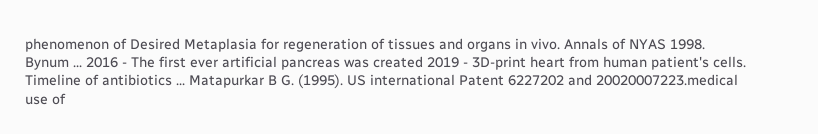phenomenon of Desired Metaplasia for regeneration of tissues and organs in vivo. Annals of NYAS 1998. Bynum ... 2016 - The first ever artificial pancreas was created 2019 - 3D-print heart from human patient's cells. Timeline of antibiotics ... Matapurkar B G. (1995). US international Patent 6227202 and 20020007223.medical use of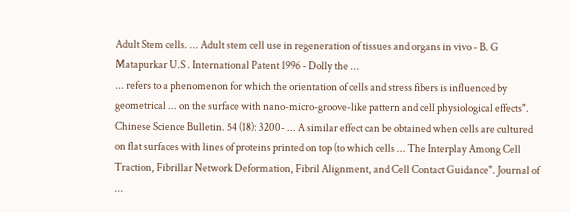Adult Stem cells. ... Adult stem cell use in regeneration of tissues and organs in vivo - B. G Matapurkar U.S . International Patent 1996 - Dolly the ...
... refers to a phenomenon for which the orientation of cells and stress fibers is influenced by geometrical ... on the surface with nano-micro-groove-like pattern and cell physiological effects". Chinese Science Bulletin. 54 (18): 3200- ... A similar effect can be obtained when cells are cultured on flat surfaces with lines of proteins printed on top (to which cells ... The Interplay Among Cell Traction, Fibrillar Network Deformation, Fibril Alignment, and Cell Contact Guidance". Journal of ...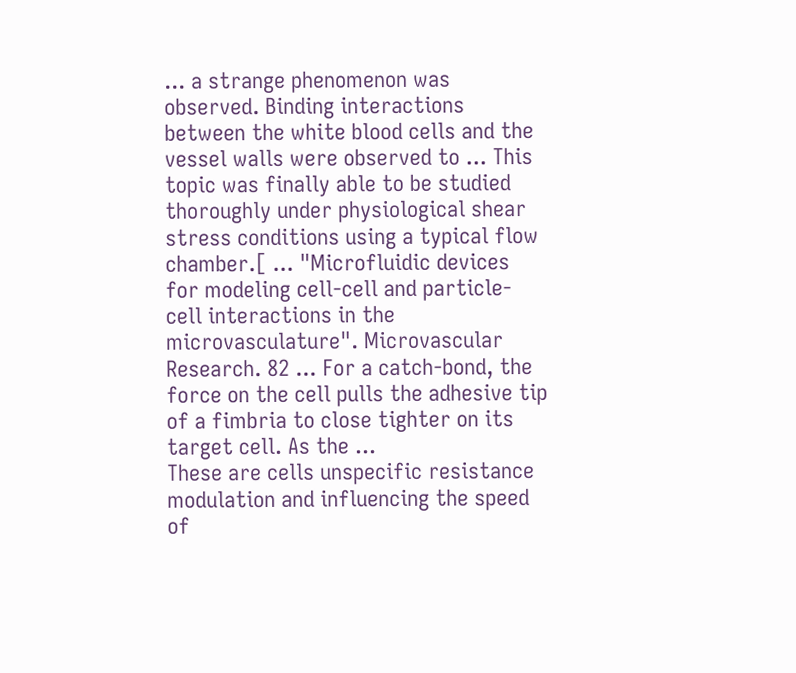... a strange phenomenon was observed. Binding interactions between the white blood cells and the vessel walls were observed to ... This topic was finally able to be studied thoroughly under physiological shear stress conditions using a typical flow chamber.[ ... "Microfluidic devices for modeling cell-cell and particle-cell interactions in the microvasculature". Microvascular Research. 82 ... For a catch-bond, the force on the cell pulls the adhesive tip of a fimbria to close tighter on its target cell. As the ...
These are cells unspecific resistance modulation and influencing the speed of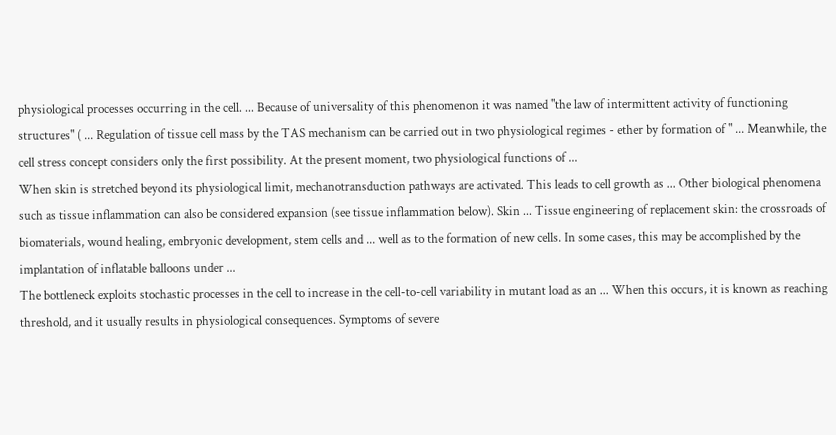physiological processes occurring in the cell. ... Because of universality of this phenomenon it was named "the law of intermittent activity of functioning structures" ( ... Regulation of tissue cell mass by the TAS mechanism can be carried out in two physiological regimes - ether by formation of " ... Meanwhile, the cell stress concept considers only the first possibility. At the present moment, two physiological functions of ...
When skin is stretched beyond its physiological limit, mechanotransduction pathways are activated. This leads to cell growth as ... Other biological phenomena such as tissue inflammation can also be considered expansion (see tissue inflammation below). Skin ... Tissue engineering of replacement skin: the crossroads of biomaterials, wound healing, embryonic development, stem cells and ... well as to the formation of new cells. In some cases, this may be accomplished by the implantation of inflatable balloons under ...
The bottleneck exploits stochastic processes in the cell to increase in the cell-to-cell variability in mutant load as an ... When this occurs, it is known as reaching threshold, and it usually results in physiological consequences. Symptoms of severe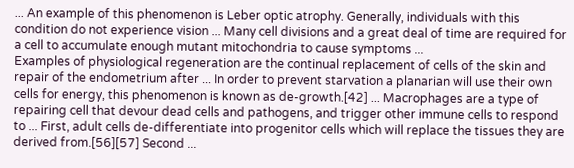... An example of this phenomenon is Leber optic atrophy. Generally, individuals with this condition do not experience vision ... Many cell divisions and a great deal of time are required for a cell to accumulate enough mutant mitochondria to cause symptoms ...
Examples of physiological regeneration are the continual replacement of cells of the skin and repair of the endometrium after ... In order to prevent starvation a planarian will use their own cells for energy, this phenomenon is known as de-growth.[42] ... Macrophages are a type of repairing cell that devour dead cells and pathogens, and trigger other immune cells to respond to ... First, adult cells de-differentiate into progenitor cells which will replace the tissues they are derived from.[56][57] Second ...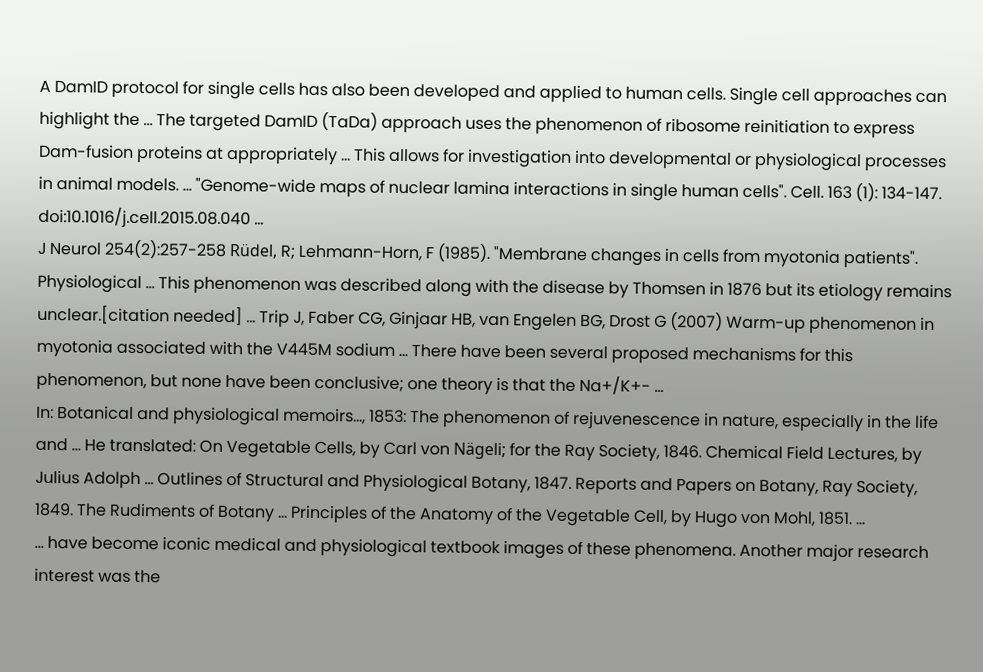A DamID protocol for single cells has also been developed and applied to human cells. Single cell approaches can highlight the ... The targeted DamID (TaDa) approach uses the phenomenon of ribosome reinitiation to express Dam-fusion proteins at appropriately ... This allows for investigation into developmental or physiological processes in animal models. ... "Genome-wide maps of nuclear lamina interactions in single human cells". Cell. 163 (1): 134-147. doi:10.1016/j.cell.2015.08.040 ...
J Neurol 254(2):257-258 Rüdel, R; Lehmann-Horn, F (1985). "Membrane changes in cells from myotonia patients". Physiological ... This phenomenon was described along with the disease by Thomsen in 1876 but its etiology remains unclear.[citation needed] ... Trip J, Faber CG, Ginjaar HB, van Engelen BG, Drost G (2007) Warm-up phenomenon in myotonia associated with the V445M sodium ... There have been several proposed mechanisms for this phenomenon, but none have been conclusive; one theory is that the Na+/K+- ...
In: Botanical and physiological memoirs…, 1853: The phenomenon of rejuvenescence in nature, especially in the life and ... He translated: On Vegetable Cells, by Carl von Nägeli; for the Ray Society, 1846. Chemical Field Lectures, by Julius Adolph ... Outlines of Structural and Physiological Botany, 1847. Reports and Papers on Botany, Ray Society, 1849. The Rudiments of Botany ... Principles of the Anatomy of the Vegetable Cell, by Hugo von Mohl, 1851. ...
... have become iconic medical and physiological textbook images of these phenomena. Another major research interest was the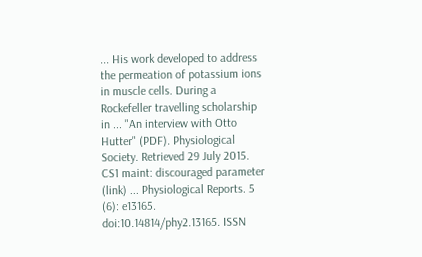... His work developed to address the permeation of potassium ions in muscle cells. During a Rockefeller travelling scholarship in ... "An interview with Otto Hutter" (PDF). Physiological Society. Retrieved 29 July 2015. CS1 maint: discouraged parameter (link) ... Physiological Reports. 5 (6): e13165. doi:10.14814/phy2.13165. ISSN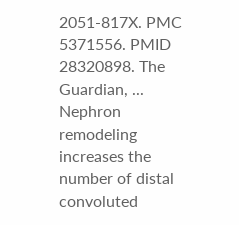2051-817X. PMC 5371556. PMID 28320898. The Guardian, ...
Nephron remodeling increases the number of distal convoluted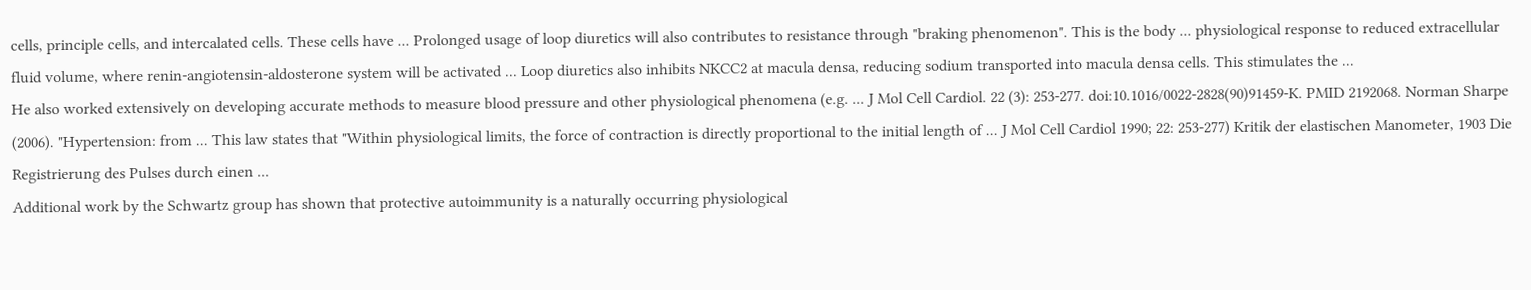cells, principle cells, and intercalated cells. These cells have ... Prolonged usage of loop diuretics will also contributes to resistance through "braking phenomenon". This is the body ... physiological response to reduced extracellular fluid volume, where renin-angiotensin-aldosterone system will be activated ... Loop diuretics also inhibits NKCC2 at macula densa, reducing sodium transported into macula densa cells. This stimulates the ...
He also worked extensively on developing accurate methods to measure blood pressure and other physiological phenomena (e.g. ... J Mol Cell Cardiol. 22 (3): 253-277. doi:10.1016/0022-2828(90)91459-K. PMID 2192068. Norman Sharpe (2006). "Hypertension: from ... This law states that "Within physiological limits, the force of contraction is directly proportional to the initial length of ... J Mol Cell Cardiol 1990; 22: 253-277) Kritik der elastischen Manometer, 1903 Die Registrierung des Pulses durch einen ...
Additional work by the Schwartz group has shown that protective autoimmunity is a naturally occurring physiological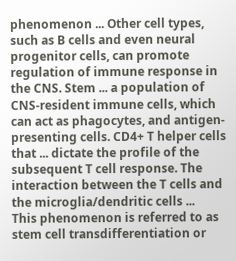phenomenon ... Other cell types, such as B cells and even neural progenitor cells, can promote regulation of immune response in the CNS. Stem ... a population of CNS-resident immune cells, which can act as phagocytes, and antigen-presenting cells. CD4+ T helper cells that ... dictate the profile of the subsequent T cell response. The interaction between the T cells and the microglia/dendritic cells ...
This phenomenon is referred to as stem cell transdifferentiation or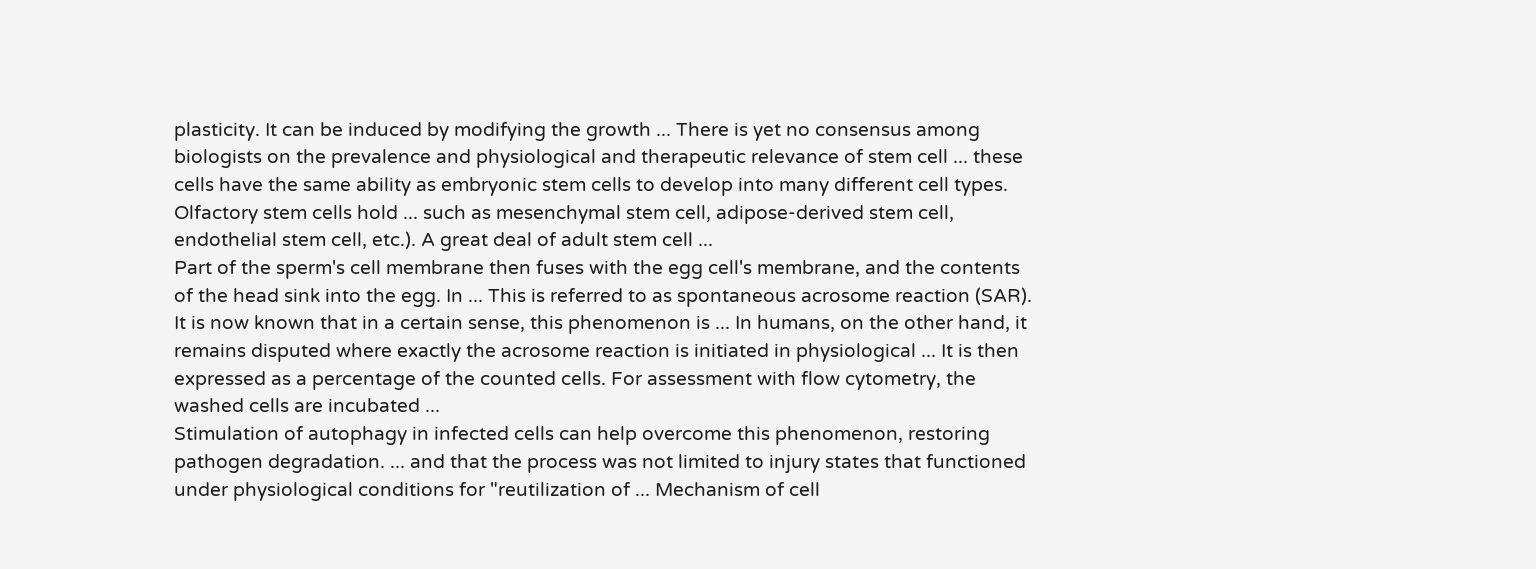plasticity. It can be induced by modifying the growth ... There is yet no consensus among biologists on the prevalence and physiological and therapeutic relevance of stem cell ... these cells have the same ability as embryonic stem cells to develop into many different cell types. Olfactory stem cells hold ... such as mesenchymal stem cell, adipose-derived stem cell, endothelial stem cell, etc.). A great deal of adult stem cell ...
Part of the sperm's cell membrane then fuses with the egg cell's membrane, and the contents of the head sink into the egg. In ... This is referred to as spontaneous acrosome reaction (SAR). It is now known that in a certain sense, this phenomenon is ... In humans, on the other hand, it remains disputed where exactly the acrosome reaction is initiated in physiological ... It is then expressed as a percentage of the counted cells. For assessment with flow cytometry, the washed cells are incubated ...
Stimulation of autophagy in infected cells can help overcome this phenomenon, restoring pathogen degradation. ... and that the process was not limited to injury states that functioned under physiological conditions for "reutilization of ... Mechanism of cell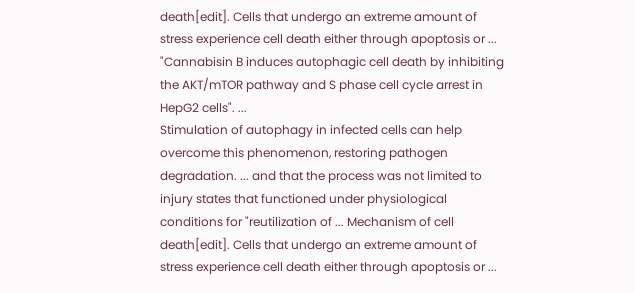death[edit]. Cells that undergo an extreme amount of stress experience cell death either through apoptosis or ... "Cannabisin B induces autophagic cell death by inhibiting the AKT/mTOR pathway and S phase cell cycle arrest in HepG2 cells". ...
Stimulation of autophagy in infected cells can help overcome this phenomenon, restoring pathogen degradation. ... and that the process was not limited to injury states that functioned under physiological conditions for "reutilization of ... Mechanism of cell death[edit]. Cells that undergo an extreme amount of stress experience cell death either through apoptosis or ...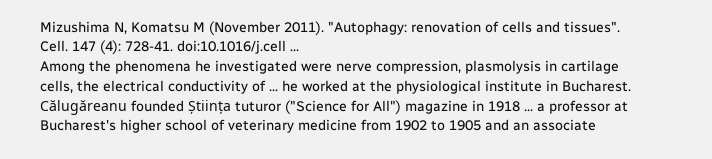Mizushima N, Komatsu M (November 2011). "Autophagy: renovation of cells and tissues". Cell. 147 (4): 728-41. doi:10.1016/j.cell ...
Among the phenomena he investigated were nerve compression, plasmolysis in cartilage cells, the electrical conductivity of ... he worked at the physiological institute in Bucharest. Călugăreanu founded Știința tuturor ("Science for All") magazine in 1918 ... a professor at Bucharest's higher school of veterinary medicine from 1902 to 1905 and an associate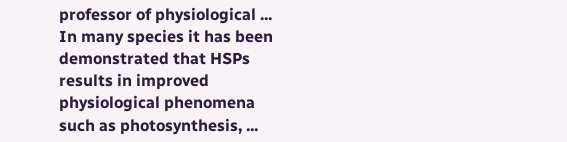professor of physiological ...
In many species it has been demonstrated that HSPs results in improved physiological phenomena such as photosynthesis, ...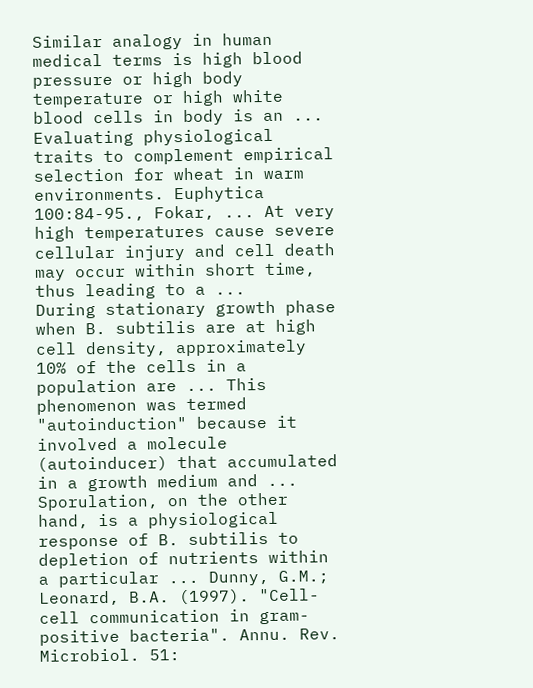Similar analogy in human medical terms is high blood pressure or high body temperature or high white blood cells in body is an ... Evaluating physiological traits to complement empirical selection for wheat in warm environments. Euphytica 100:84-95., Fokar, ... At very high temperatures cause severe cellular injury and cell death may occur within short time, thus leading to a ...
During stationary growth phase when B. subtilis are at high cell density, approximately 10% of the cells in a population are ... This phenomenon was termed "autoinduction" because it involved a molecule (autoinducer) that accumulated in a growth medium and ... Sporulation, on the other hand, is a physiological response of B. subtilis to depletion of nutrients within a particular ... Dunny, G.M.; Leonard, B.A. (1997). "Cell-cell communication in gram-positive bacteria". Annu. Rev. Microbiol. 51: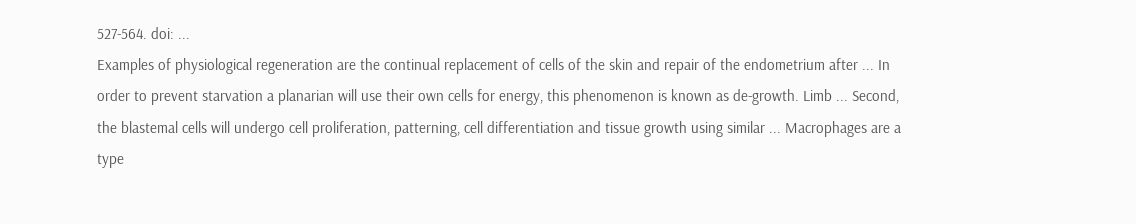527-564. doi: ...
Examples of physiological regeneration are the continual replacement of cells of the skin and repair of the endometrium after ... In order to prevent starvation a planarian will use their own cells for energy, this phenomenon is known as de-growth. Limb ... Second, the blastemal cells will undergo cell proliferation, patterning, cell differentiation and tissue growth using similar ... Macrophages are a type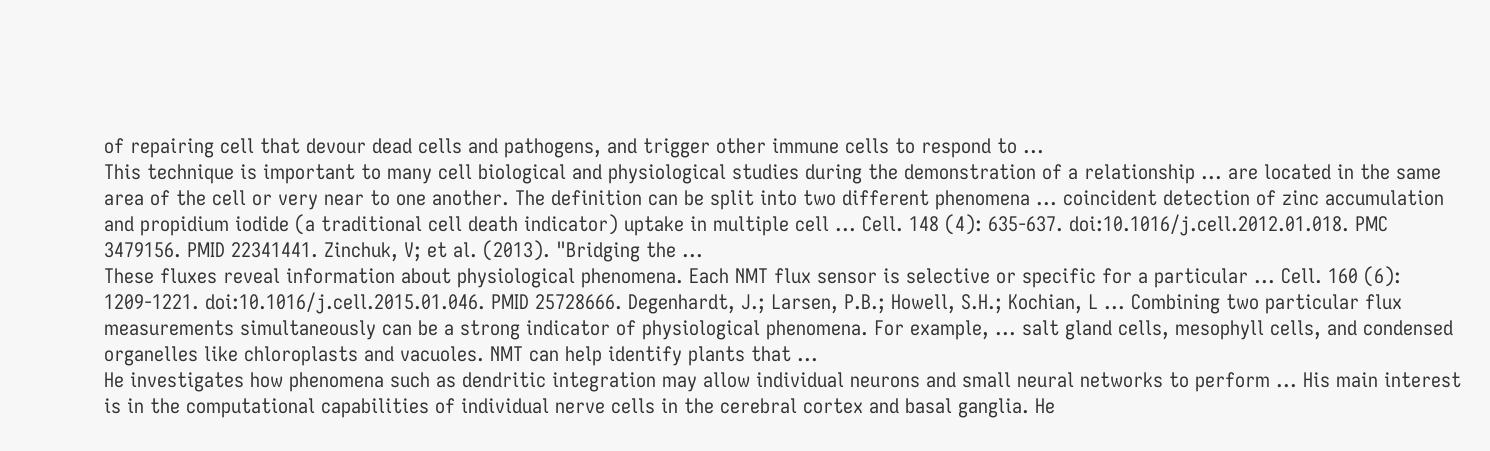of repairing cell that devour dead cells and pathogens, and trigger other immune cells to respond to ...
This technique is important to many cell biological and physiological studies during the demonstration of a relationship ... are located in the same area of the cell or very near to one another. The definition can be split into two different phenomena ... coincident detection of zinc accumulation and propidium iodide (a traditional cell death indicator) uptake in multiple cell ... Cell. 148 (4): 635-637. doi:10.1016/j.cell.2012.01.018. PMC 3479156. PMID 22341441. Zinchuk, V; et al. (2013). "Bridging the ...
These fluxes reveal information about physiological phenomena. Each NMT flux sensor is selective or specific for a particular ... Cell. 160 (6): 1209-1221. doi:10.1016/j.cell.2015.01.046. PMID 25728666. Degenhardt, J.; Larsen, P.B.; Howell, S.H.; Kochian, L ... Combining two particular flux measurements simultaneously can be a strong indicator of physiological phenomena. For example, ... salt gland cells, mesophyll cells, and condensed organelles like chloroplasts and vacuoles. NMT can help identify plants that ...
He investigates how phenomena such as dendritic integration may allow individual neurons and small neural networks to perform ... His main interest is in the computational capabilities of individual nerve cells in the cerebral cortex and basal ganglia. He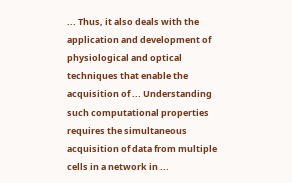... Thus, it also deals with the application and development of physiological and optical techniques that enable the acquisition of ... Understanding such computational properties requires the simultaneous acquisition of data from multiple cells in a network in ...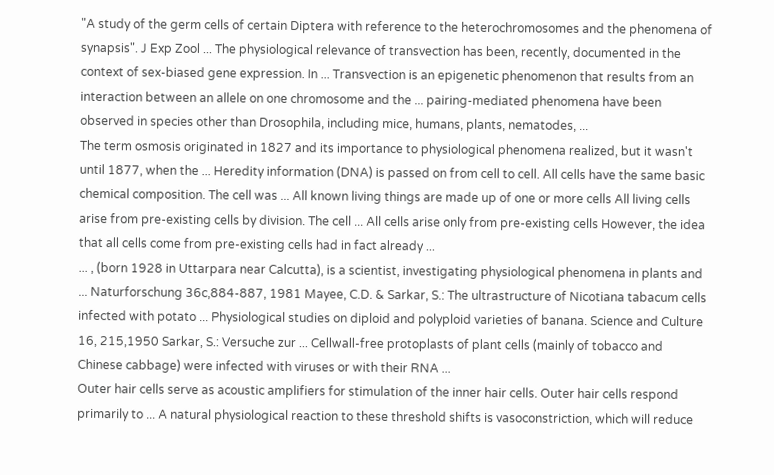"A study of the germ cells of certain Diptera with reference to the heterochromosomes and the phenomena of synapsis". J Exp Zool ... The physiological relevance of transvection has been, recently, documented in the context of sex-biased gene expression. In ... Transvection is an epigenetic phenomenon that results from an interaction between an allele on one chromosome and the ... pairing-mediated phenomena have been observed in species other than Drosophila, including mice, humans, plants, nematodes, ...
The term osmosis originated in 1827 and its importance to physiological phenomena realized, but it wasn't until 1877, when the ... Heredity information (DNA) is passed on from cell to cell. All cells have the same basic chemical composition. The cell was ... All known living things are made up of one or more cells All living cells arise from pre-existing cells by division. The cell ... All cells arise only from pre-existing cells However, the idea that all cells come from pre-existing cells had in fact already ...
... , (born 1928 in Uttarpara near Calcutta), is a scientist, investigating physiological phenomena in plants and ... Naturforschung 36c,884-887, 1981 Mayee, C.D. & Sarkar, S.: The ultrastructure of Nicotiana tabacum cells infected with potato ... Physiological studies on diploid and polyploid varieties of banana. Science and Culture 16, 215,1950 Sarkar, S.: Versuche zur ... Cellwall-free protoplasts of plant cells (mainly of tobacco and Chinese cabbage) were infected with viruses or with their RNA ...
Outer hair cells serve as acoustic amplifiers for stimulation of the inner hair cells. Outer hair cells respond primarily to ... A natural physiological reaction to these threshold shifts is vasoconstriction, which will reduce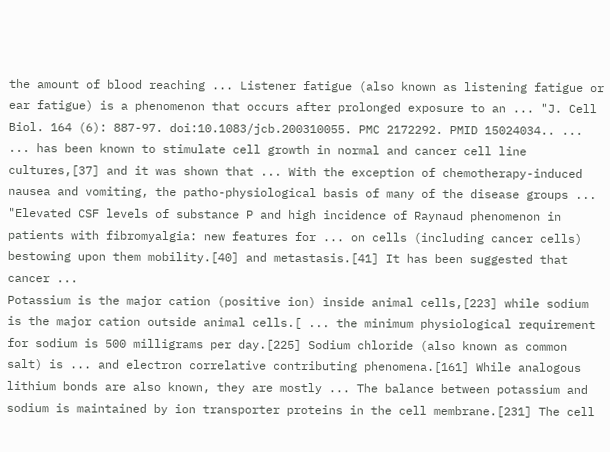the amount of blood reaching ... Listener fatigue (also known as listening fatigue or ear fatigue) is a phenomenon that occurs after prolonged exposure to an ... "J. Cell Biol. 164 (6): 887-97. doi:10.1083/jcb.200310055. PMC 2172292. PMID 15024034.. ...
... has been known to stimulate cell growth in normal and cancer cell line cultures,[37] and it was shown that ... With the exception of chemotherapy-induced nausea and vomiting, the patho-physiological basis of many of the disease groups ... "Elevated CSF levels of substance P and high incidence of Raynaud phenomenon in patients with fibromyalgia: new features for ... on cells (including cancer cells) bestowing upon them mobility.[40] and metastasis.[41] It has been suggested that cancer ...
Potassium is the major cation (positive ion) inside animal cells,[223] while sodium is the major cation outside animal cells.[ ... the minimum physiological requirement for sodium is 500 milligrams per day.[225] Sodium chloride (also known as common salt) is ... and electron correlative contributing phenomena.[161] While analogous lithium bonds are also known, they are mostly ... The balance between potassium and sodium is maintained by ion transporter proteins in the cell membrane.[231] The cell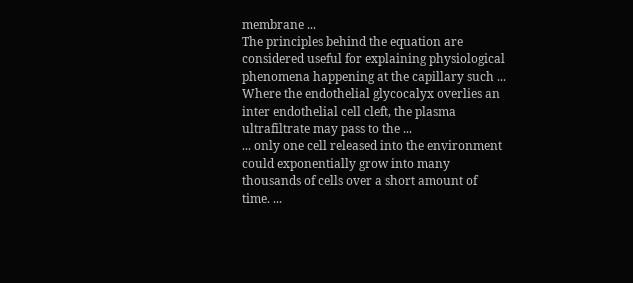membrane ...
The principles behind the equation are considered useful for explaining physiological phenomena happening at the capillary such ... Where the endothelial glycocalyx overlies an inter endothelial cell cleft, the plasma ultrafiltrate may pass to the ...
... only one cell released into the environment could exponentially grow into many thousands of cells over a short amount of time. ...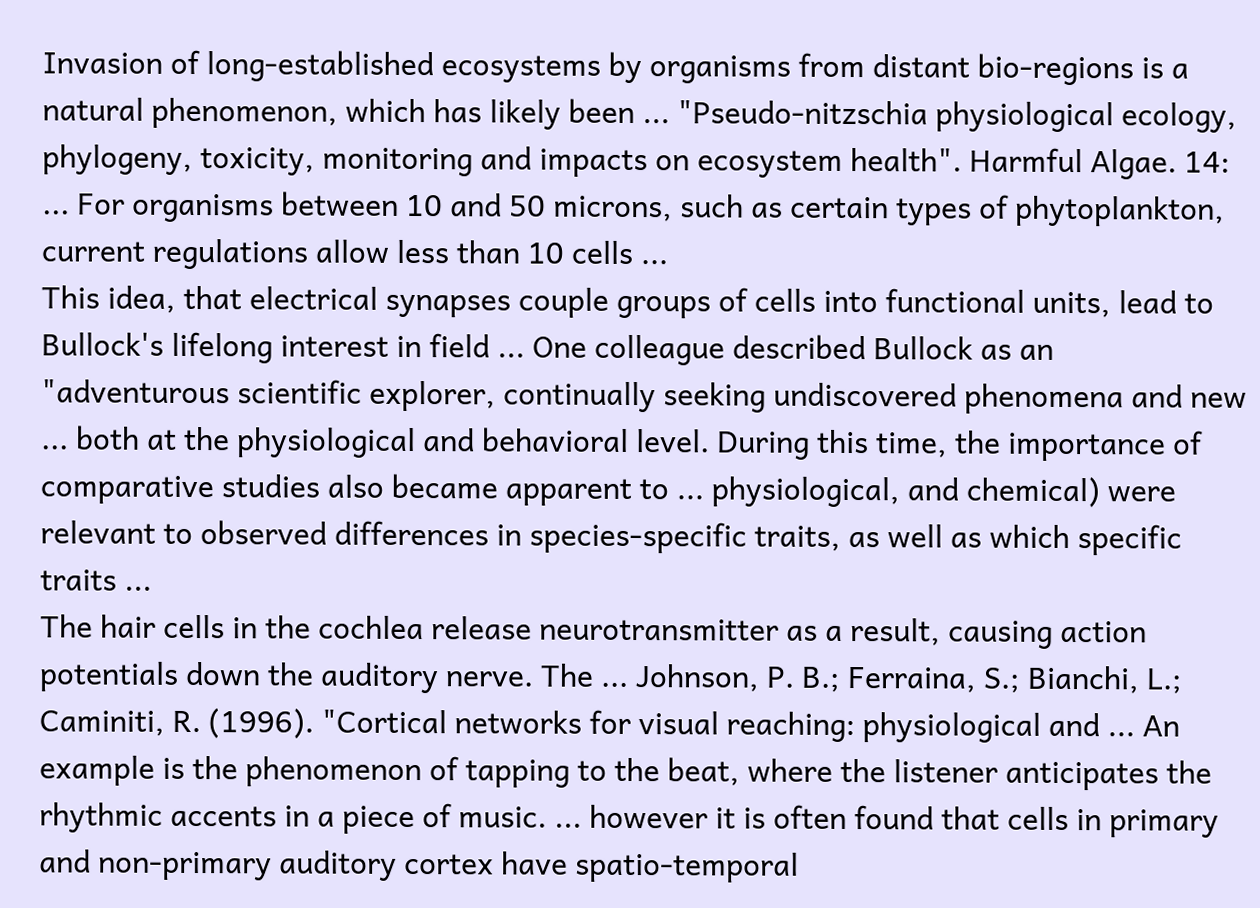Invasion of long-established ecosystems by organisms from distant bio-regions is a natural phenomenon, which has likely been ... "Pseudo-nitzschia physiological ecology, phylogeny, toxicity, monitoring and impacts on ecosystem health". Harmful Algae. 14: ... For organisms between 10 and 50 microns, such as certain types of phytoplankton, current regulations allow less than 10 cells ...
This idea, that electrical synapses couple groups of cells into functional units, lead to Bullock's lifelong interest in field ... One colleague described Bullock as an "adventurous scientific explorer, continually seeking undiscovered phenomena and new ... both at the physiological and behavioral level. During this time, the importance of comparative studies also became apparent to ... physiological, and chemical) were relevant to observed differences in species-specific traits, as well as which specific traits ...
The hair cells in the cochlea release neurotransmitter as a result, causing action potentials down the auditory nerve. The ... Johnson, P. B.; Ferraina, S.; Bianchi, L.; Caminiti, R. (1996). "Cortical networks for visual reaching: physiological and ... An example is the phenomenon of tapping to the beat, where the listener anticipates the rhythmic accents in a piece of music. ... however it is often found that cells in primary and non-primary auditory cortex have spatio-temporal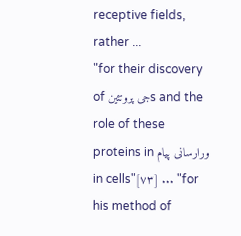receptive fields, rather ...
"for their discovery of جی پروتئینs and the role of these proteins in ورارسانی پیام in cells"[۷۳] ... "for his method of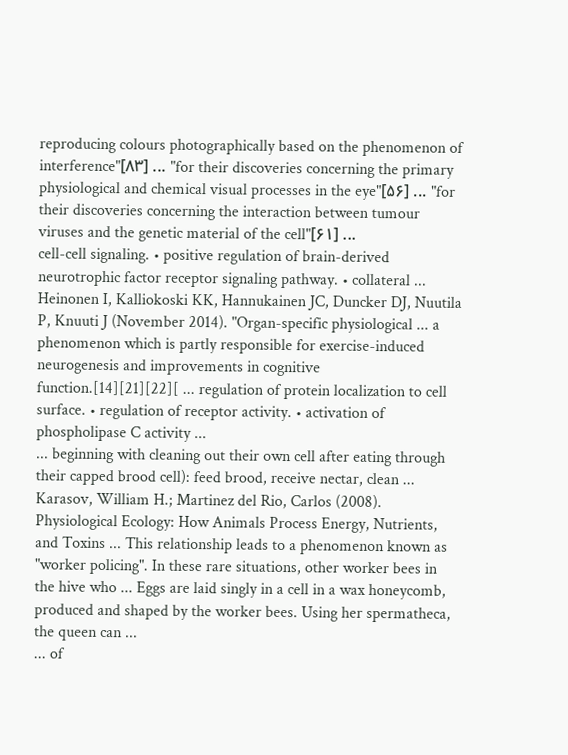reproducing colours photographically based on the phenomenon of interference"[۸۳] ... "for their discoveries concerning the primary physiological and chemical visual processes in the eye"[۵۶] ... "for their discoveries concerning the interaction between tumour viruses and the genetic material of the cell"[۶۱] ...
cell-cell signaling. • positive regulation of brain-derived neurotrophic factor receptor signaling pathway. • collateral ... Heinonen I, Kalliokoski KK, Hannukainen JC, Duncker DJ, Nuutila P, Knuuti J (November 2014). "Organ-specific physiological ... a phenomenon which is partly responsible for exercise-induced neurogenesis and improvements in cognitive function.[14][21][22][ ... regulation of protein localization to cell surface. • regulation of receptor activity. • activation of phospholipase C activity ...
... beginning with cleaning out their own cell after eating through their capped brood cell): feed brood, receive nectar, clean ... Karasov, William H.; Martinez del Rio, Carlos (2008). Physiological Ecology: How Animals Process Energy, Nutrients, and Toxins ... This relationship leads to a phenomenon known as "worker policing". In these rare situations, other worker bees in the hive who ... Eggs are laid singly in a cell in a wax honeycomb, produced and shaped by the worker bees. Using her spermatheca, the queen can ...
... of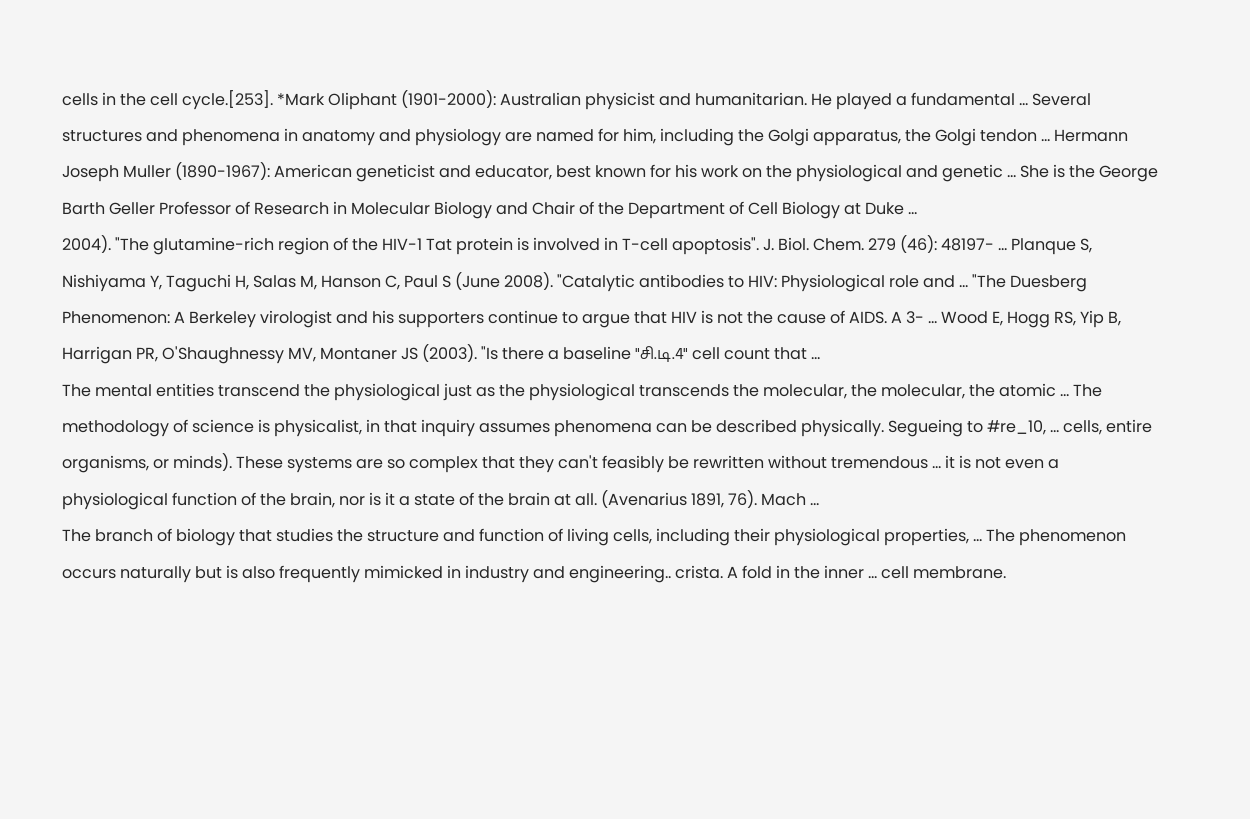cells in the cell cycle.[253]. *Mark Oliphant (1901-2000): Australian physicist and humanitarian. He played a fundamental ... Several structures and phenomena in anatomy and physiology are named for him, including the Golgi apparatus, the Golgi tendon ... Hermann Joseph Muller (1890-1967): American geneticist and educator, best known for his work on the physiological and genetic ... She is the George Barth Geller Professor of Research in Molecular Biology and Chair of the Department of Cell Biology at Duke ...
2004). "The glutamine-rich region of the HIV-1 Tat protein is involved in T-cell apoptosis". J. Biol. Chem. 279 (46): 48197- ... Planque S, Nishiyama Y, Taguchi H, Salas M, Hanson C, Paul S (June 2008). "Catalytic antibodies to HIV: Physiological role and ... "The Duesberg Phenomenon: A Berkeley virologist and his supporters continue to argue that HIV is not the cause of AIDS. A 3- ... Wood E, Hogg RS, Yip B, Harrigan PR, O'Shaughnessy MV, Montaner JS (2003). "Is there a baseline "சி.டி.4" cell count that ...
The mental entities transcend the physiological just as the physiological transcends the molecular, the molecular, the atomic ... The methodology of science is physicalist, in that inquiry assumes phenomena can be described physically. Segueing to #re_10, ... cells, entire organisms, or minds). These systems are so complex that they can't feasibly be rewritten without tremendous ... it is not even a physiological function of the brain, nor is it a state of the brain at all. (Avenarius 1891, 76). Mach ...
The branch of biology that studies the structure and function of living cells, including their physiological properties, ... The phenomenon occurs naturally but is also frequently mimicked in industry and engineering.. crista. A fold in the inner ... cell membrane.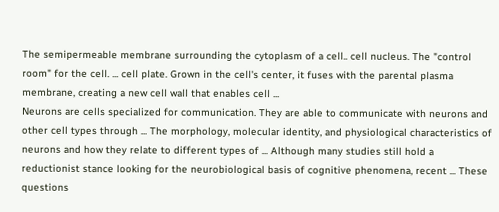The semipermeable membrane surrounding the cytoplasm of a cell.. cell nucleus. The "control room" for the cell. ... cell plate. Grown in the cell's center, it fuses with the parental plasma membrane, creating a new cell wall that enables cell ...
Neurons are cells specialized for communication. They are able to communicate with neurons and other cell types through ... The morphology, molecular identity, and physiological characteristics of neurons and how they relate to different types of ... Although many studies still hold a reductionist stance looking for the neurobiological basis of cognitive phenomena, recent ... These questions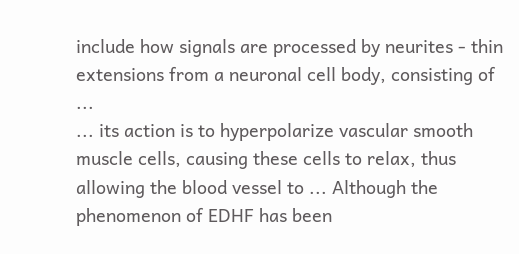include how signals are processed by neurites - thin extensions from a neuronal cell body, consisting of ...
... its action is to hyperpolarize vascular smooth muscle cells, causing these cells to relax, thus allowing the blood vessel to ... Although the phenomenon of EDHF has been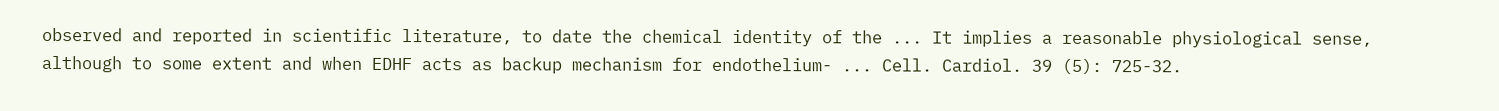observed and reported in scientific literature, to date the chemical identity of the ... It implies a reasonable physiological sense, although to some extent and when EDHF acts as backup mechanism for endothelium- ... Cell. Cardiol. 39 (5): 725-32.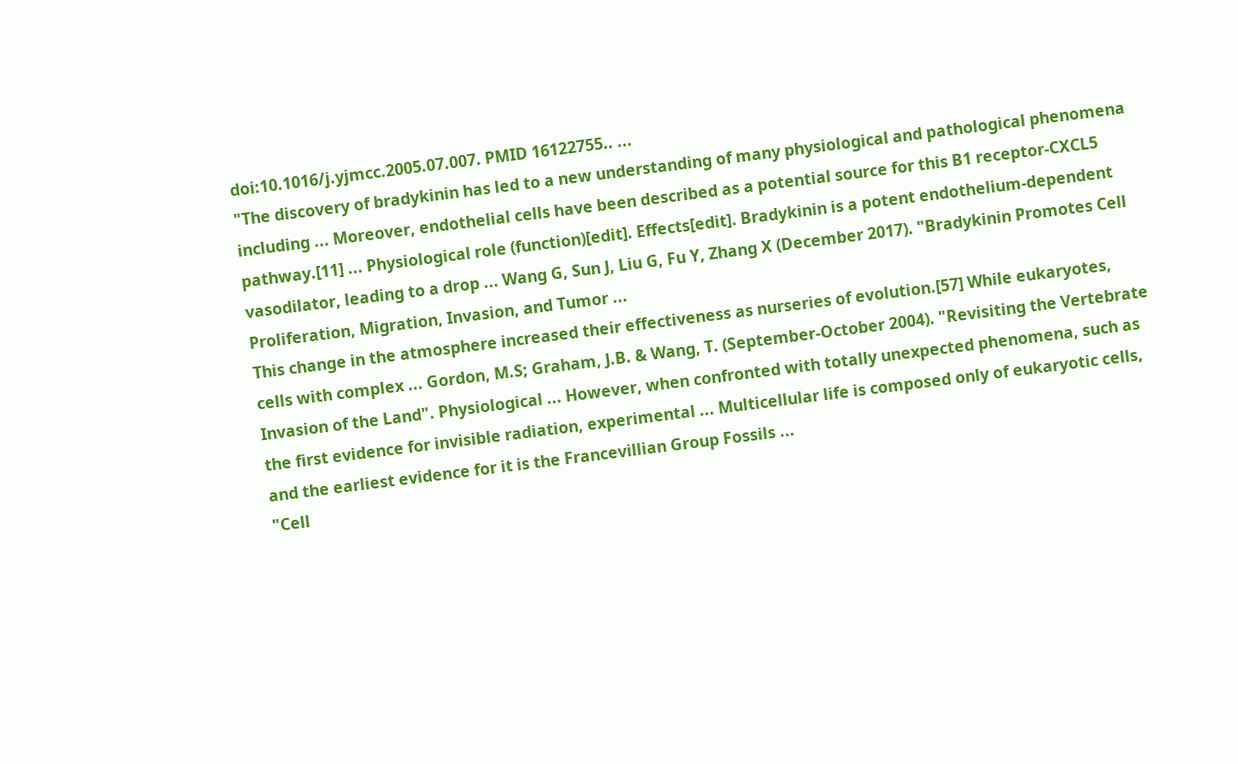doi:10.1016/j.yjmcc.2005.07.007. PMID 16122755.. ...
"The discovery of bradykinin has led to a new understanding of many physiological and pathological phenomena including ... Moreover, endothelial cells have been described as a potential source for this B1 receptor-CXCL5 pathway.[11] ... Physiological role (function)[edit]. Effects[edit]. Bradykinin is a potent endothelium-dependent vasodilator, leading to a drop ... Wang G, Sun J, Liu G, Fu Y, Zhang X (December 2017). "Bradykinin Promotes Cell Proliferation, Migration, Invasion, and Tumor ...
This change in the atmosphere increased their effectiveness as nurseries of evolution.[57] While eukaryotes, cells with complex ... Gordon, M.S; Graham, J.B. & Wang, T. (September-October 2004). "Revisiting the Vertebrate Invasion of the Land". Physiological ... However, when confronted with totally unexpected phenomena, such as the first evidence for invisible radiation, experimental ... Multicellular life is composed only of eukaryotic cells, and the earliest evidence for it is the Francevillian Group Fossils ...
"Cell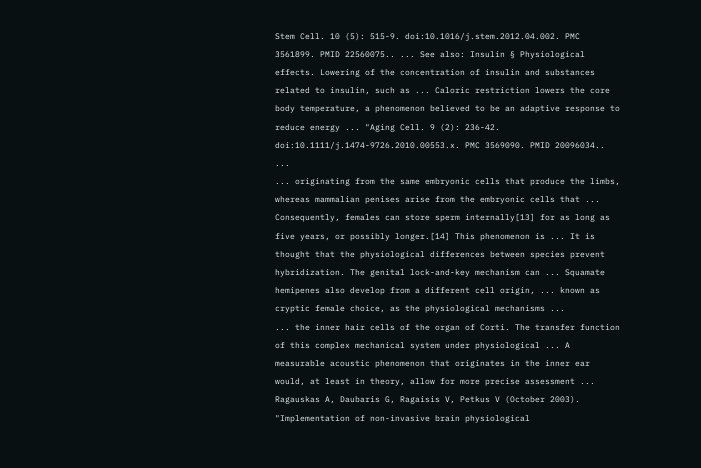Stem Cell. 10 (5): 515-9. doi:10.1016/j.stem.2012.04.002. PMC 3561899. PMID 22560075.. ... See also: Insulin § Physiological effects. Lowering of the concentration of insulin and substances related to insulin, such as ... Caloric restriction lowers the core body temperature, a phenomenon believed to be an adaptive response to reduce energy ... "Aging Cell. 9 (2): 236-42. doi:10.1111/j.1474-9726.2010.00553.x. PMC 3569090. PMID 20096034.. ...
... originating from the same embryonic cells that produce the limbs, whereas mammalian penises arise from the embryonic cells that ... Consequently, females can store sperm internally[13] for as long as five years, or possibly longer.[14] This phenomenon is ... It is thought that the physiological differences between species prevent hybridization. The genital lock-and-key mechanism can ... Squamate hemipenes also develop from a different cell origin, ... known as cryptic female choice, as the physiological mechanisms ...
... the inner hair cells of the organ of Corti. The transfer function of this complex mechanical system under physiological ... A measurable acoustic phenomenon that originates in the inner ear would, at least in theory, allow for more precise assessment ... Ragauskas A, Daubaris G, Ragaisis V, Petkus V (October 2003). "Implementation of non-invasive brain physiological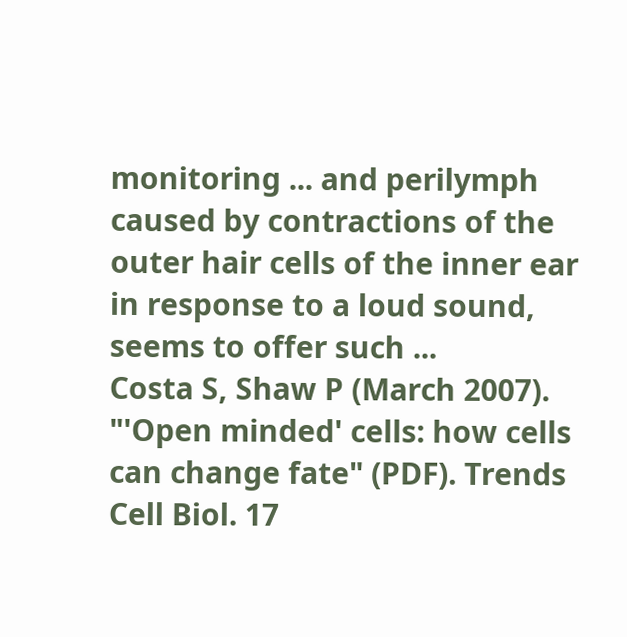monitoring ... and perilymph caused by contractions of the outer hair cells of the inner ear in response to a loud sound, seems to offer such ...
Costa S, Shaw P (March 2007). "'Open minded' cells: how cells can change fate" (PDF). Trends Cell Biol. 17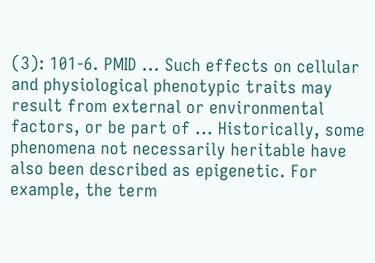(3): 101-6. PMID ... Such effects on cellular and physiological phenotypic traits may result from external or environmental factors, or be part of ... Historically, some phenomena not necessarily heritable have also been described as epigenetic. For example, the term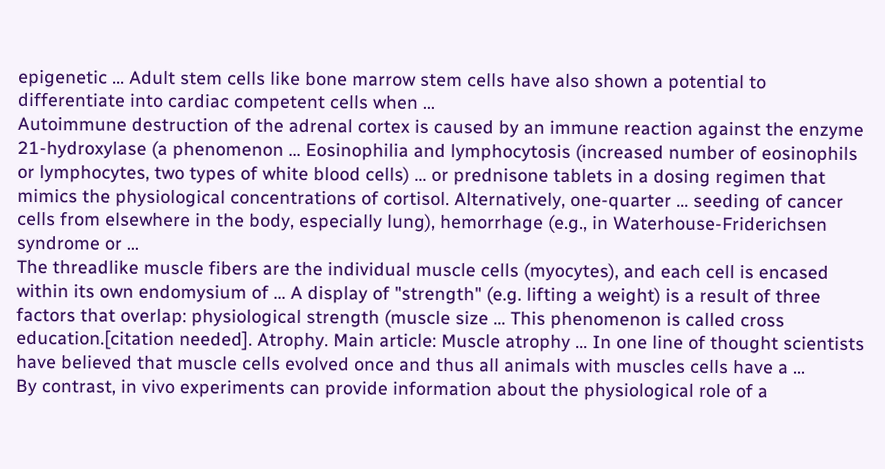epigenetic ... Adult stem cells like bone marrow stem cells have also shown a potential to differentiate into cardiac competent cells when ...
Autoimmune destruction of the adrenal cortex is caused by an immune reaction against the enzyme 21-hydroxylase (a phenomenon ... Eosinophilia and lymphocytosis (increased number of eosinophils or lymphocytes, two types of white blood cells) ... or prednisone tablets in a dosing regimen that mimics the physiological concentrations of cortisol. Alternatively, one-quarter ... seeding of cancer cells from elsewhere in the body, especially lung), hemorrhage (e.g., in Waterhouse-Friderichsen syndrome or ...
The threadlike muscle fibers are the individual muscle cells (myocytes), and each cell is encased within its own endomysium of ... A display of "strength" (e.g. lifting a weight) is a result of three factors that overlap: physiological strength (muscle size ... This phenomenon is called cross education.[citation needed]. Atrophy. Main article: Muscle atrophy ... In one line of thought scientists have believed that muscle cells evolved once and thus all animals with muscles cells have a ...
By contrast, in vivo experiments can provide information about the physiological role of a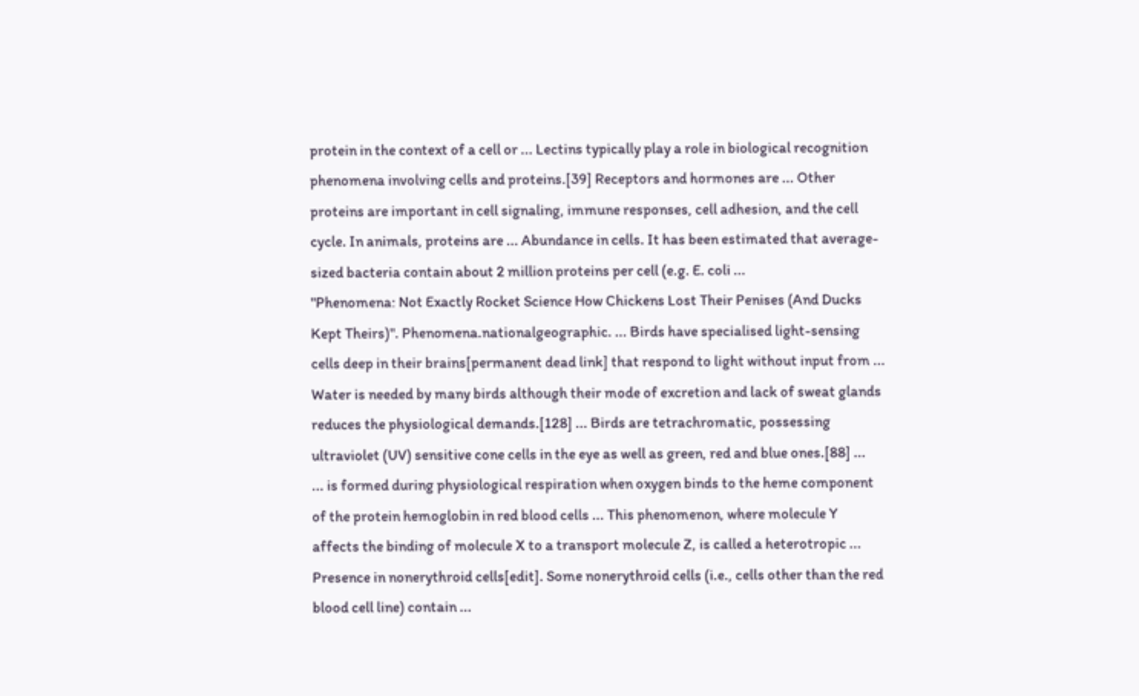protein in the context of a cell or ... Lectins typically play a role in biological recognition phenomena involving cells and proteins.[39] Receptors and hormones are ... Other proteins are important in cell signaling, immune responses, cell adhesion, and the cell cycle. In animals, proteins are ... Abundance in cells. It has been estimated that average-sized bacteria contain about 2 million proteins per cell (e.g. E. coli ...
"Phenomena: Not Exactly Rocket Science How Chickens Lost Their Penises (And Ducks Kept Theirs)". Phenomena.nationalgeographic. ... Birds have specialised light-sensing cells deep in their brains[permanent dead link] that respond to light without input from ... Water is needed by many birds although their mode of excretion and lack of sweat glands reduces the physiological demands.[128] ... Birds are tetrachromatic, possessing ultraviolet (UV) sensitive cone cells in the eye as well as green, red and blue ones.[88] ...
... is formed during physiological respiration when oxygen binds to the heme component of the protein hemoglobin in red blood cells ... This phenomenon, where molecule Y affects the binding of molecule X to a transport molecule Z, is called a heterotropic ... Presence in nonerythroid cells[edit]. Some nonerythroid cells (i.e., cells other than the red blood cell line) contain ...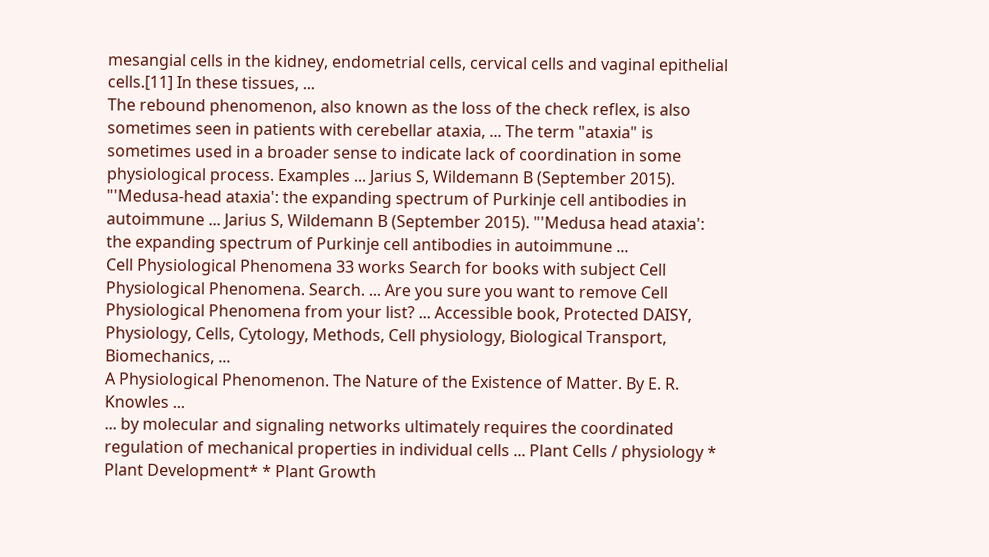mesangial cells in the kidney, endometrial cells, cervical cells and vaginal epithelial cells.[11] In these tissues, ...
The rebound phenomenon, also known as the loss of the check reflex, is also sometimes seen in patients with cerebellar ataxia, ... The term "ataxia" is sometimes used in a broader sense to indicate lack of coordination in some physiological process. Examples ... Jarius S, Wildemann B (September 2015). "'Medusa-head ataxia': the expanding spectrum of Purkinje cell antibodies in autoimmune ... Jarius S, Wildemann B (September 2015). "'Medusa head ataxia': the expanding spectrum of Purkinje cell antibodies in autoimmune ...
Cell Physiological Phenomena 33 works Search for books with subject Cell Physiological Phenomena. Search. ... Are you sure you want to remove Cell Physiological Phenomena from your list? ... Accessible book, Protected DAISY, Physiology, Cells, Cytology, Methods, Cell physiology, Biological Transport, Biomechanics, ...
A Physiological Phenomenon. The Nature of the Existence of Matter. By E. R. Knowles ...
... by molecular and signaling networks ultimately requires the coordinated regulation of mechanical properties in individual cells ... Plant Cells / physiology * Plant Development* * Plant Growth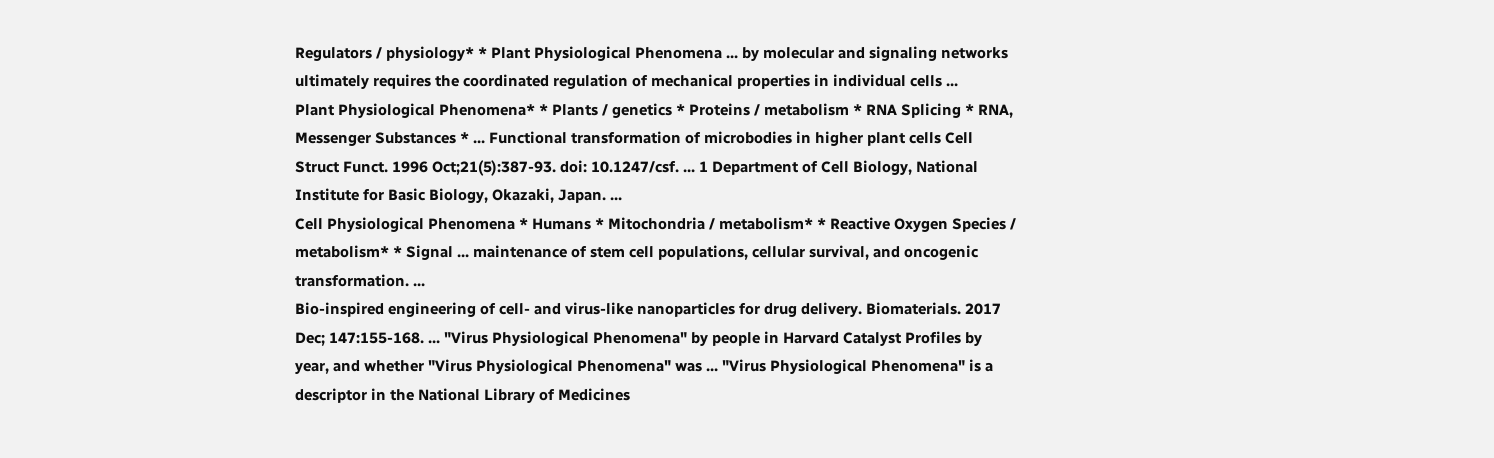Regulators / physiology* * Plant Physiological Phenomena ... by molecular and signaling networks ultimately requires the coordinated regulation of mechanical properties in individual cells ...
Plant Physiological Phenomena* * Plants / genetics * Proteins / metabolism * RNA Splicing * RNA, Messenger Substances * ... Functional transformation of microbodies in higher plant cells Cell Struct Funct. 1996 Oct;21(5):387-93. doi: 10.1247/csf. ... 1 Department of Cell Biology, National Institute for Basic Biology, Okazaki, Japan. ...
Cell Physiological Phenomena * Humans * Mitochondria / metabolism* * Reactive Oxygen Species / metabolism* * Signal ... maintenance of stem cell populations, cellular survival, and oncogenic transformation. ...
Bio-inspired engineering of cell- and virus-like nanoparticles for drug delivery. Biomaterials. 2017 Dec; 147:155-168. ... "Virus Physiological Phenomena" by people in Harvard Catalyst Profiles by year, and whether "Virus Physiological Phenomena" was ... "Virus Physiological Phenomena" is a descriptor in the National Library of Medicines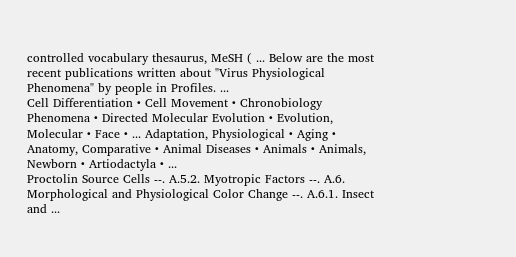controlled vocabulary thesaurus, MeSH ( ... Below are the most recent publications written about "Virus Physiological Phenomena" by people in Profiles. ...
Cell Differentiation • Cell Movement • Chronobiology Phenomena • Directed Molecular Evolution • Evolution, Molecular • Face • ... Adaptation, Physiological • Aging • Anatomy, Comparative • Animal Diseases • Animals • Animals, Newborn • Artiodactyla • ...
Proctolin Source Cells --. A.5.2. Myotropic Factors --. A.6. Morphological and Physiological Color Change --. A.6.1. Insect and ...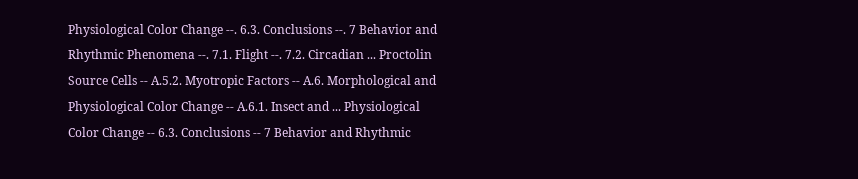Physiological Color Change --. 6.3. Conclusions --. 7 Behavior and Rhythmic Phenomena --. 7.1. Flight --. 7.2. Circadian ... Proctolin Source Cells -- A.5.2. Myotropic Factors -- A.6. Morphological and Physiological Color Change -- A.6.1. Insect and ... Physiological Color Change -- 6.3. Conclusions -- 7 Behavior and Rhythmic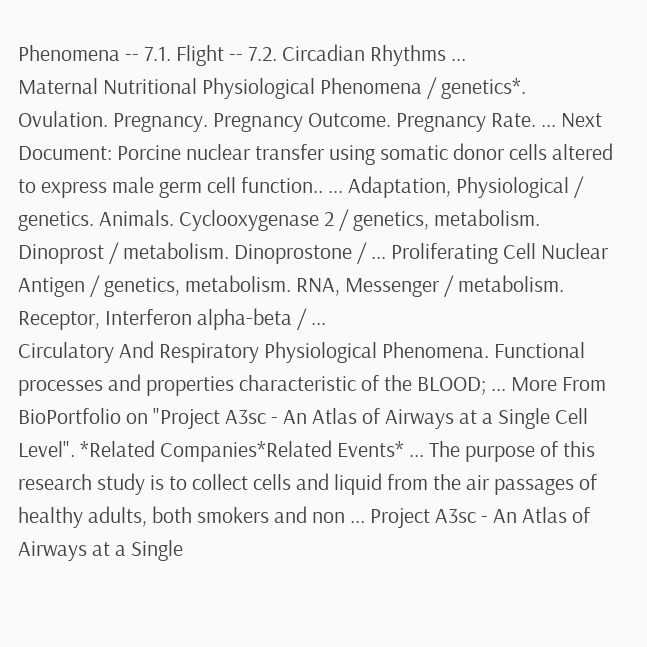Phenomena -- 7.1. Flight -- 7.2. Circadian Rhythms ...
Maternal Nutritional Physiological Phenomena / genetics*. Ovulation. Pregnancy. Pregnancy Outcome. Pregnancy Rate. ... Next Document: Porcine nuclear transfer using somatic donor cells altered to express male germ cell function.. ... Adaptation, Physiological / genetics. Animals. Cyclooxygenase 2 / genetics, metabolism. Dinoprost / metabolism. Dinoprostone / ... Proliferating Cell Nuclear Antigen / genetics, metabolism. RNA, Messenger / metabolism. Receptor, Interferon alpha-beta / ...
Circulatory And Respiratory Physiological Phenomena. Functional processes and properties characteristic of the BLOOD; ... More From BioPortfolio on "Project A3sc - An Atlas of Airways at a Single Cell Level". *Related Companies*Related Events* ... The purpose of this research study is to collect cells and liquid from the air passages of healthy adults, both smokers and non ... Project A3sc - An Atlas of Airways at a Single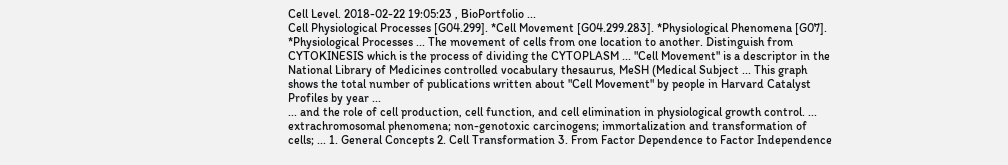Cell Level. 2018-02-22 19:05:23 , BioPortfolio ...
Cell Physiological Processes [G04.299]. *Cell Movement [G04.299.283]. *Physiological Phenomena [G07]. *Physiological Processes ... The movement of cells from one location to another. Distinguish from CYTOKINESIS which is the process of dividing the CYTOPLASM ... "Cell Movement" is a descriptor in the National Library of Medicines controlled vocabulary thesaurus, MeSH (Medical Subject ... This graph shows the total number of publications written about "Cell Movement" by people in Harvard Catalyst Profiles by year ...
... and the role of cell production, cell function, and cell elimination in physiological growth control. ... extrachromosomal phenomena; non-genotoxic carcinogens; immortalization and transformation of cells; ... 1. General Concepts 2. Cell Transformation 3. From Factor Dependence to Factor Independence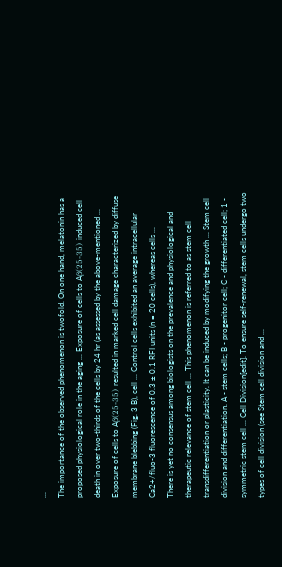...
The importance of the observed phenomenon is twofold. On one hand, melatonin has a proposed physiological role in the aging ... Exposure of cells to Aβ(25-35) induced cell death in over two-thirds of the cells by 24 hr (as assessed by the above-mentioned ... Exposure of cells to Aβ(25-35) resulted in marked cell damage characterized by diffuse membrane blebbing (Fig. 3 B), cell ... Control cells exhibited an average intracellular Ca2+/fluo-3 fluorescence of 0.3 ± 0.1 RFI units (n = 20 cells), whereas cells ...
There is yet no consensus among biologists on the prevalence and physiological and therapeutic relevance of stem cell ... This phenomenon is referred to as stem cell transdifferentiation or plasticity. It can be induced by modifying the growth ... Stem cell division and differentiation. A - stem cells; B - progenitor cell; C - differentiated cell; 1 - symmetric stem cell ... Cell Division[edit]. To ensure self-renewal, stem cells undergo two types of cell division (see Stem cell division and ...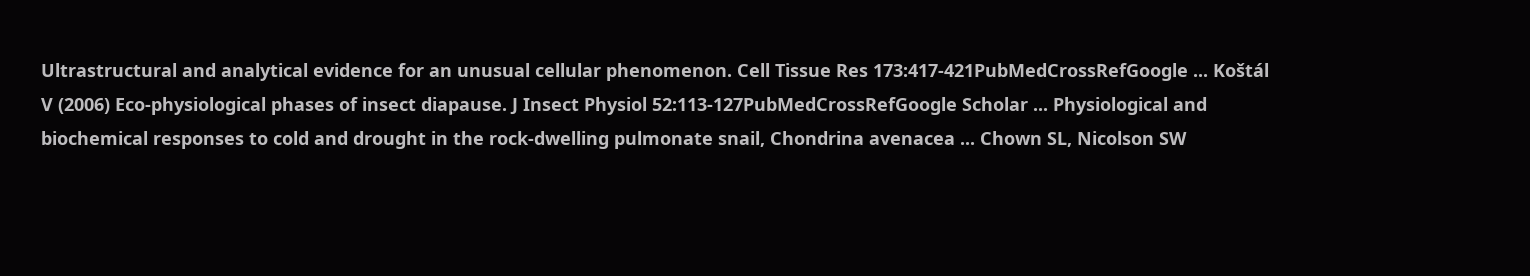Ultrastructural and analytical evidence for an unusual cellular phenomenon. Cell Tissue Res 173:417-421PubMedCrossRefGoogle ... Koštál V (2006) Eco-physiological phases of insect diapause. J Insect Physiol 52:113-127PubMedCrossRefGoogle Scholar ... Physiological and biochemical responses to cold and drought in the rock-dwelling pulmonate snail, Chondrina avenacea ... Chown SL, Nicolson SW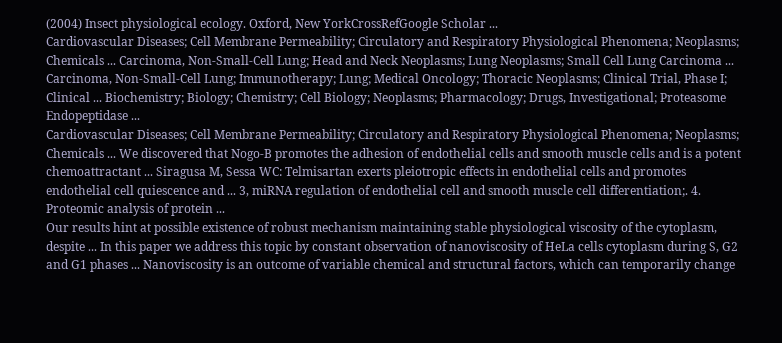(2004) Insect physiological ecology. Oxford, New YorkCrossRefGoogle Scholar ...
Cardiovascular Diseases; Cell Membrane Permeability; Circulatory and Respiratory Physiological Phenomena; Neoplasms; Chemicals ... Carcinoma, Non-Small-Cell Lung; Head and Neck Neoplasms; Lung Neoplasms; Small Cell Lung Carcinoma ... Carcinoma, Non-Small-Cell Lung; Immunotherapy; Lung; Medical Oncology; Thoracic Neoplasms; Clinical Trial, Phase I; Clinical ... Biochemistry; Biology; Chemistry; Cell Biology; Neoplasms; Pharmacology; Drugs, Investigational; Proteasome Endopeptidase ...
Cardiovascular Diseases; Cell Membrane Permeability; Circulatory and Respiratory Physiological Phenomena; Neoplasms; Chemicals ... We discovered that Nogo-B promotes the adhesion of endothelial cells and smooth muscle cells and is a potent chemoattractant ... Siragusa M, Sessa WC: Telmisartan exerts pleiotropic effects in endothelial cells and promotes endothelial cell quiescence and ... 3, miRNA regulation of endothelial cell and smooth muscle cell differentiation;. 4. Proteomic analysis of protein ...
Our results hint at possible existence of robust mechanism maintaining stable physiological viscosity of the cytoplasm, despite ... In this paper we address this topic by constant observation of nanoviscosity of HeLa cells cytoplasm during S, G2 and G1 phases ... Nanoviscosity is an outcome of variable chemical and structural factors, which can temporarily change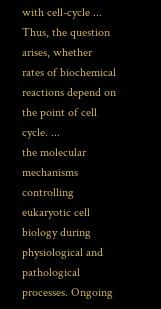with cell-cycle ... Thus, the question arises, whether rates of biochemical reactions depend on the point of cell cycle. ...
the molecular mechanisms controlling eukaryotic cell biology during physiological and pathological processes. Ongoing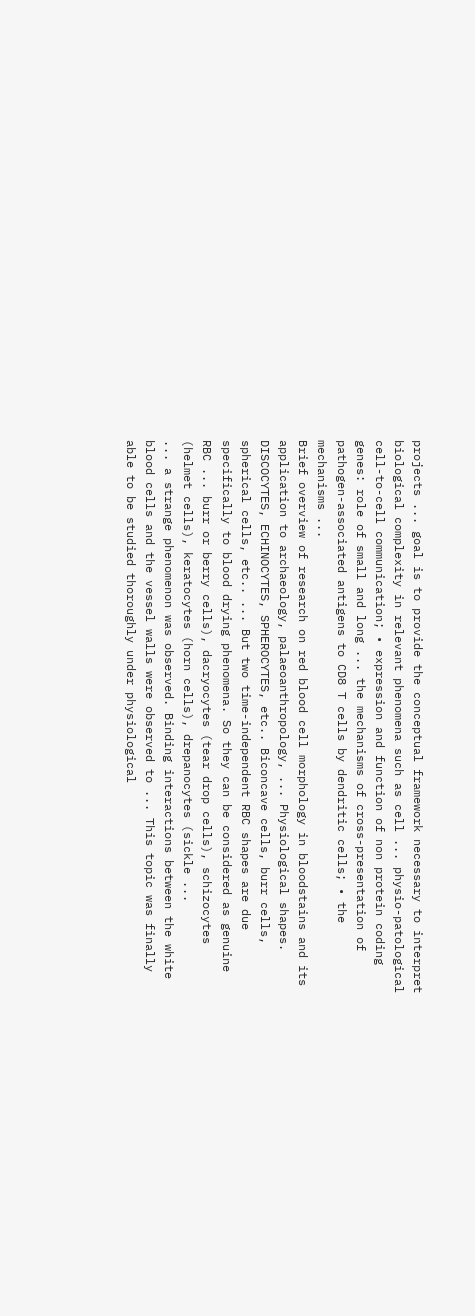projects ... goal is to provide the conceptual framework necessary to interpret biological complexity in relevant phenomena such as cell ... physio-patological cell-to-cell communication; • expression and function of non protein coding genes: role of small and long ... the mechanisms of cross-presentation of pathogen-associated antigens to CD8 T cells by dendritic cells; • the mechanisms ...
Brief overview of research on red blood cell morphology in bloodstains and its application to archaeology, palaeoanthropology, ... Physiological shapes. DISCOCYTES, ECHINOCYTES, SPHEROCYTES, etc.. Biconcave cells, burr cells, spherical cells, etc.. ... But two time-independent RBC shapes are due specifically to blood drying phenomena. So they can be considered as genuine RBC ... burr or berry cells), dacryocytes (tear drop cells), schizocytes (helmet cells), keratocytes (horn cells), drepanocytes (sickle ...
... a strange phenomenon was observed. Binding interactions between the white blood cells and the vessel walls were observed to ... This topic was finally able to be studied thoroughly under physiological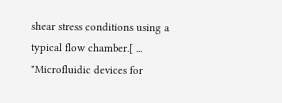shear stress conditions using a typical flow chamber.[ ... "Microfluidic devices for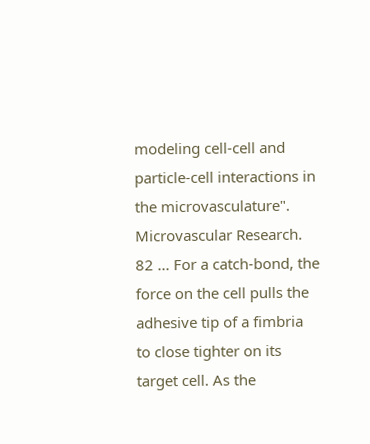modeling cell-cell and particle-cell interactions in the microvasculature". Microvascular Research. 82 ... For a catch-bond, the force on the cell pulls the adhesive tip of a fimbria to close tighter on its target cell. As the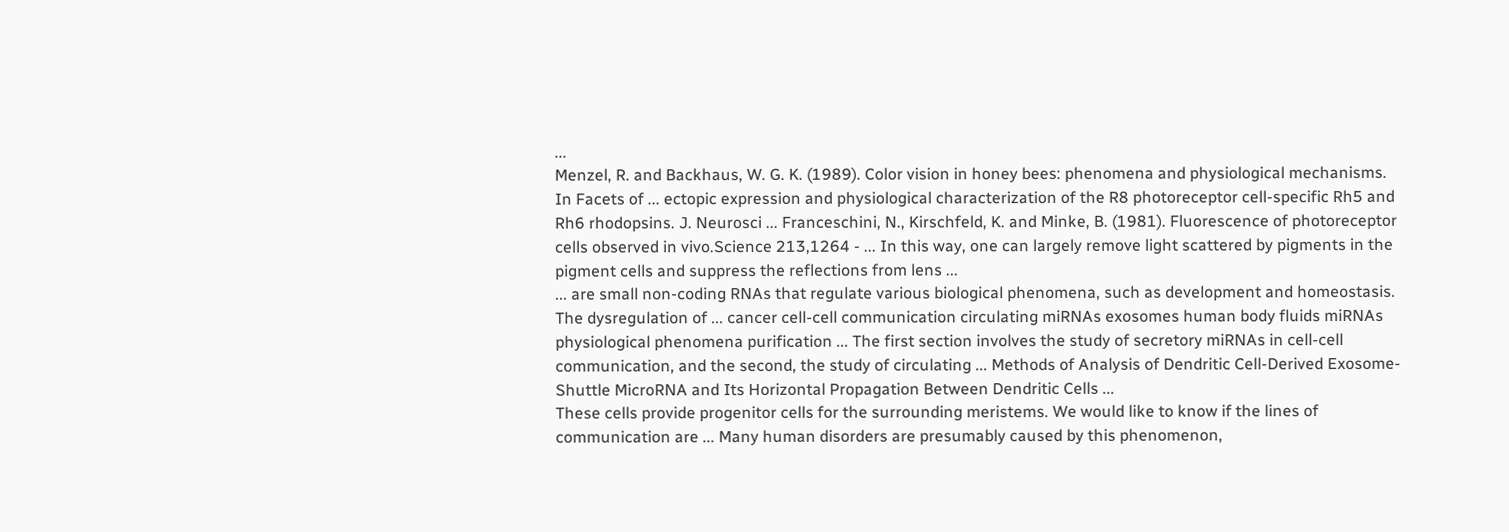...
Menzel, R. and Backhaus, W. G. K. (1989). Color vision in honey bees: phenomena and physiological mechanisms. In Facets of ... ectopic expression and physiological characterization of the R8 photoreceptor cell-specific Rh5 and Rh6 rhodopsins. J. Neurosci ... Franceschini, N., Kirschfeld, K. and Minke, B. (1981). Fluorescence of photoreceptor cells observed in vivo.Science 213,1264 - ... In this way, one can largely remove light scattered by pigments in the pigment cells and suppress the reflections from lens ...
... are small non-coding RNAs that regulate various biological phenomena, such as development and homeostasis. The dysregulation of ... cancer cell-cell communication circulating miRNAs exosomes human body fluids miRNAs physiological phenomena purification ... The first section involves the study of secretory miRNAs in cell-cell communication, and the second, the study of circulating ... Methods of Analysis of Dendritic Cell-Derived Exosome-Shuttle MicroRNA and Its Horizontal Propagation Between Dendritic Cells ...
These cells provide progenitor cells for the surrounding meristems. We would like to know if the lines of communication are ... Many human disorders are presumably caused by this phenomenon,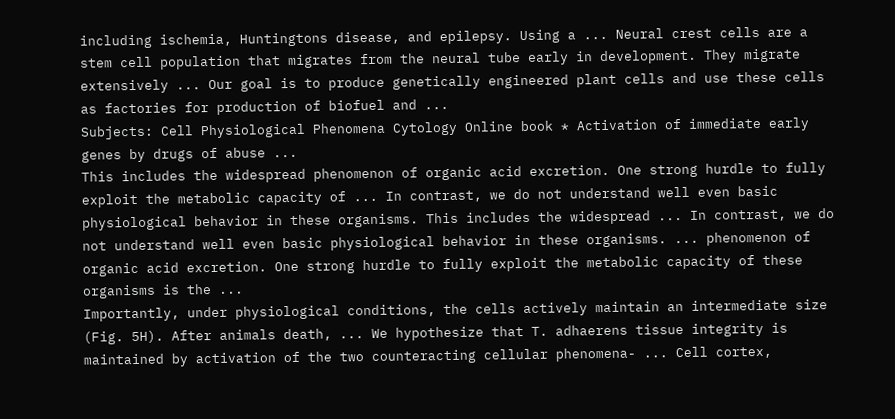including ischemia, Huntingtons disease, and epilepsy. Using a ... Neural crest cells are a stem cell population that migrates from the neural tube early in development. They migrate extensively ... Our goal is to produce genetically engineered plant cells and use these cells as factories for production of biofuel and ...
Subjects: Cell Physiological Phenomena Cytology Online book * Activation of immediate early genes by drugs of abuse ...
This includes the widespread phenomenon of organic acid excretion. One strong hurdle to fully exploit the metabolic capacity of ... In contrast, we do not understand well even basic physiological behavior in these organisms. This includes the widespread ... In contrast, we do not understand well even basic physiological behavior in these organisms. ... phenomenon of organic acid excretion. One strong hurdle to fully exploit the metabolic capacity of these organisms is the ...
Importantly, under physiological conditions, the cells actively maintain an intermediate size (Fig. 5H). After animals death, ... We hypothesize that T. adhaerens tissue integrity is maintained by activation of the two counteracting cellular phenomena- ... Cell cortex,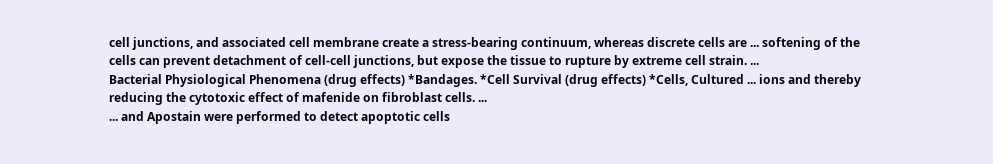cell junctions, and associated cell membrane create a stress-bearing continuum, whereas discrete cells are ... softening of the cells can prevent detachment of cell-cell junctions, but expose the tissue to rupture by extreme cell strain. ...
Bacterial Physiological Phenomena (drug effects) *Bandages. *Cell Survival (drug effects) *Cells, Cultured ... ions and thereby reducing the cytotoxic effect of mafenide on fibroblast cells. ...
... and Apostain were performed to detect apoptotic cells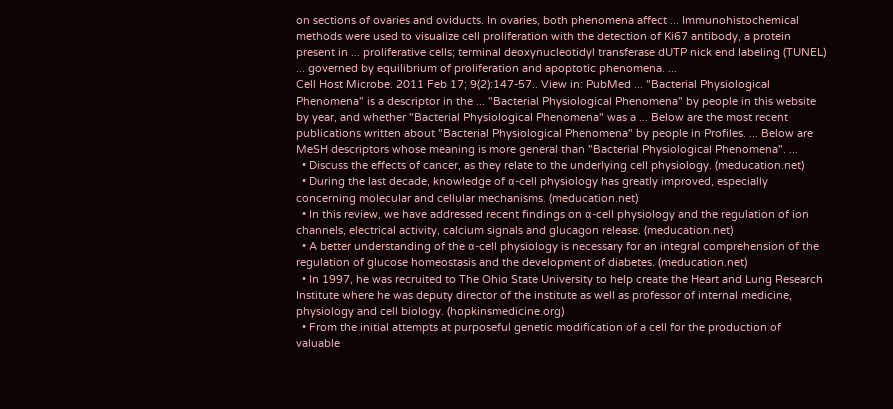on sections of ovaries and oviducts. In ovaries, both phenomena affect ... Immunohistochemical methods were used to visualize cell proliferation with the detection of Ki67 antibody, a protein present in ... proliferative cells; terminal deoxynucleotidyl transferase dUTP nick end labeling (TUNEL) ... governed by equilibrium of proliferation and apoptotic phenomena. ...
Cell Host Microbe. 2011 Feb 17; 9(2):147-57.. View in: PubMed ... "Bacterial Physiological Phenomena" is a descriptor in the ... "Bacterial Physiological Phenomena" by people in this website by year, and whether "Bacterial Physiological Phenomena" was a ... Below are the most recent publications written about "Bacterial Physiological Phenomena" by people in Profiles. ... Below are MeSH descriptors whose meaning is more general than "Bacterial Physiological Phenomena". ...
  • Discuss the effects of cancer, as they relate to the underlying cell physiology. (meducation.net)
  • During the last decade, knowledge of α-cell physiology has greatly improved, especially concerning molecular and cellular mechanisms. (meducation.net)
  • In this review, we have addressed recent findings on α-cell physiology and the regulation of ion channels, electrical activity, calcium signals and glucagon release. (meducation.net)
  • A better understanding of the α-cell physiology is necessary for an integral comprehension of the regulation of glucose homeostasis and the development of diabetes. (meducation.net)
  • In 1997, he was recruited to The Ohio State University to help create the Heart and Lung Research Institute where he was deputy director of the institute as well as professor of internal medicine, physiology and cell biology. (hopkinsmedicine.org)
  • From the initial attempts at purposeful genetic modification of a cell for the production of valuable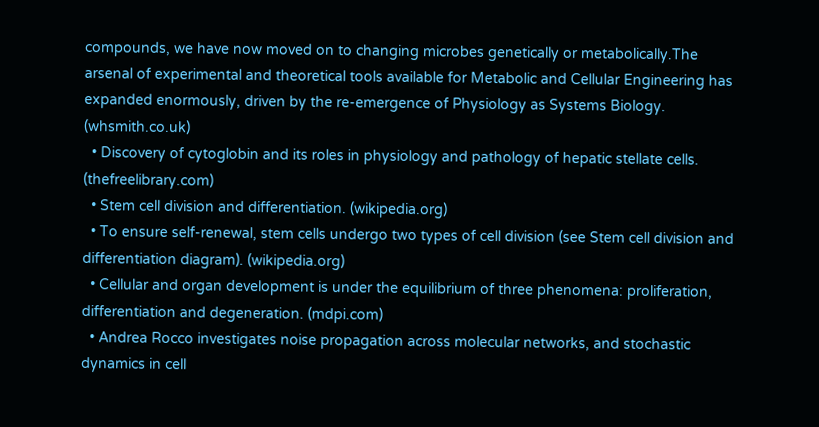compounds, we have now moved on to changing microbes genetically or metabolically.The arsenal of experimental and theoretical tools available for Metabolic and Cellular Engineering has expanded enormously, driven by the re-emergence of Physiology as Systems Biology. (whsmith.co.uk)
  • Discovery of cytoglobin and its roles in physiology and pathology of hepatic stellate cells. (thefreelibrary.com)
  • Stem cell division and differentiation. (wikipedia.org)
  • To ensure self-renewal, stem cells undergo two types of cell division (see Stem cell division and differentiation diagram). (wikipedia.org)
  • Cellular and organ development is under the equilibrium of three phenomena: proliferation, differentiation and degeneration. (mdpi.com)
  • Andrea Rocco investigates noise propagation across molecular networks, and stochastic dynamics in cell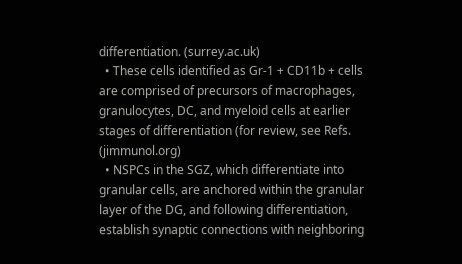differentiation. (surrey.ac.uk)
  • These cells identified as Gr-1 + CD11b + cells are comprised of precursors of macrophages, granulocytes, DC, and myeloid cells at earlier stages of differentiation (for review, see Refs. (jimmunol.org)
  • NSPCs in the SGZ, which differentiate into granular cells, are anchored within the granular layer of the DG, and following differentiation, establish synaptic connections with neighboring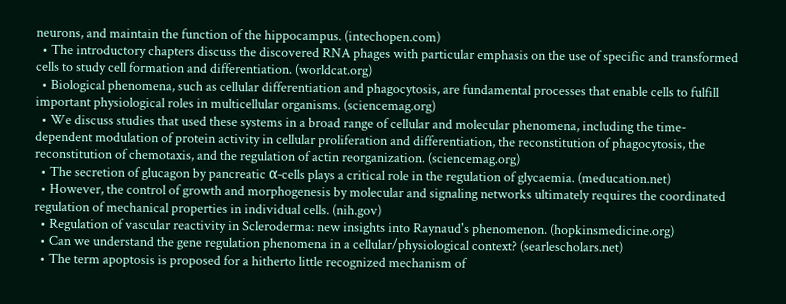neurons, and maintain the function of the hippocampus. (intechopen.com)
  • The introductory chapters discuss the discovered RNA phages with particular emphasis on the use of specific and transformed cells to study cell formation and differentiation. (worldcat.org)
  • Biological phenomena, such as cellular differentiation and phagocytosis, are fundamental processes that enable cells to fulfill important physiological roles in multicellular organisms. (sciencemag.org)
  • We discuss studies that used these systems in a broad range of cellular and molecular phenomena, including the time-dependent modulation of protein activity in cellular proliferation and differentiation, the reconstitution of phagocytosis, the reconstitution of chemotaxis, and the regulation of actin reorganization. (sciencemag.org)
  • The secretion of glucagon by pancreatic α-cells plays a critical role in the regulation of glycaemia. (meducation.net)
  • However, the control of growth and morphogenesis by molecular and signaling networks ultimately requires the coordinated regulation of mechanical properties in individual cells. (nih.gov)
  • Regulation of vascular reactivity in Scleroderma: new insights into Raynaud's phenomenon. (hopkinsmedicine.org)
  • Can we understand the gene regulation phenomena in a cellular/physiological context? (searlescholars.net)
  • The term apoptosis is proposed for a hitherto little recognized mechanism of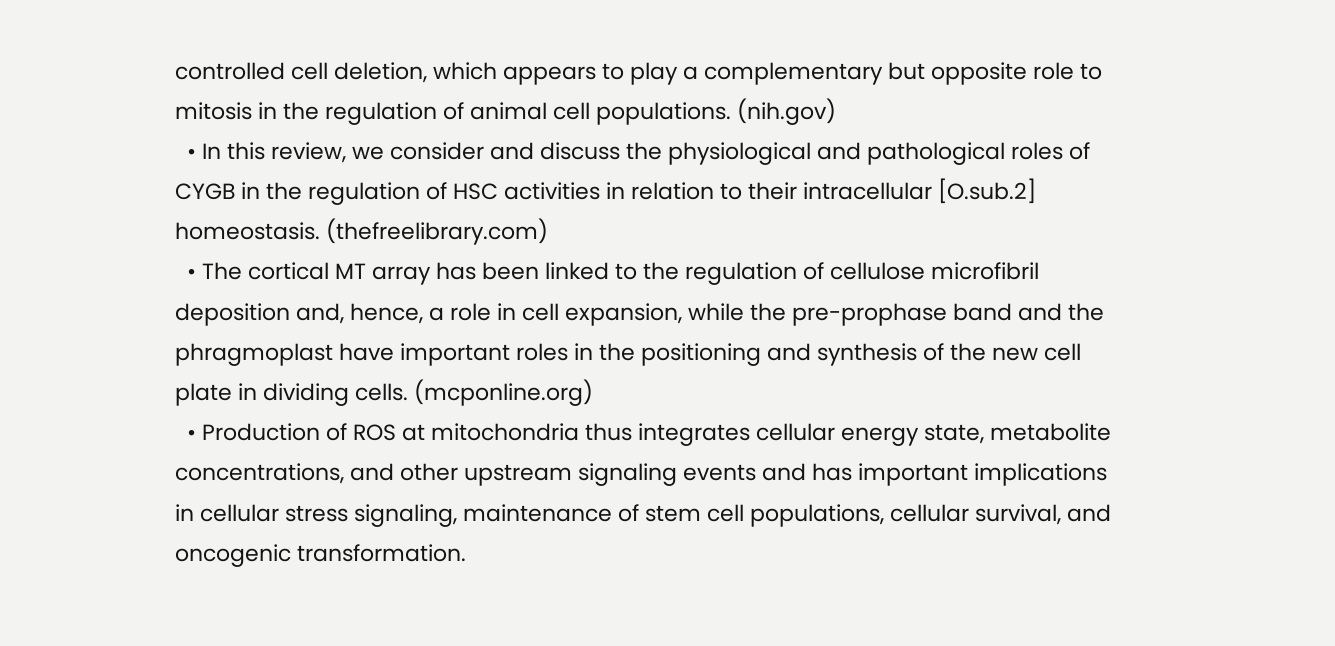controlled cell deletion, which appears to play a complementary but opposite role to mitosis in the regulation of animal cell populations. (nih.gov)
  • In this review, we consider and discuss the physiological and pathological roles of CYGB in the regulation of HSC activities in relation to their intracellular [O.sub.2] homeostasis. (thefreelibrary.com)
  • The cortical MT array has been linked to the regulation of cellulose microfibril deposition and, hence, a role in cell expansion, while the pre-prophase band and the phragmoplast have important roles in the positioning and synthesis of the new cell plate in dividing cells. (mcponline.org)
  • Production of ROS at mitochondria thus integrates cellular energy state, metabolite concentrations, and other upstream signaling events and has important implications in cellular stress signaling, maintenance of stem cell populations, cellular survival, and oncogenic transformation.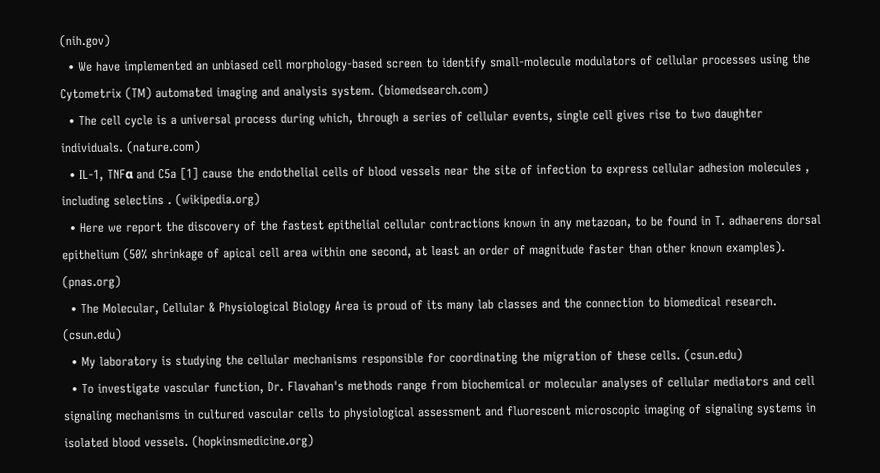(nih.gov)
  • We have implemented an unbiased cell morphology-based screen to identify small-molecule modulators of cellular processes using the Cytometrix (TM) automated imaging and analysis system. (biomedsearch.com)
  • The cell cycle is a universal process during which, through a series of cellular events, single cell gives rise to two daughter individuals. (nature.com)
  • IL-1, TNFα and C5a [1] cause the endothelial cells of blood vessels near the site of infection to express cellular adhesion molecules , including selectins . (wikipedia.org)
  • Here we report the discovery of the fastest epithelial cellular contractions known in any metazoan, to be found in T. adhaerens dorsal epithelium (50% shrinkage of apical cell area within one second, at least an order of magnitude faster than other known examples). (pnas.org)
  • The Molecular, Cellular & Physiological Biology Area is proud of its many lab classes and the connection to biomedical research. (csun.edu)
  • My laboratory is studying the cellular mechanisms responsible for coordinating the migration of these cells. (csun.edu)
  • To investigate vascular function, Dr. Flavahan's methods range from biochemical or molecular analyses of cellular mediators and cell signaling mechanisms in cultured vascular cells to physiological assessment and fluorescent microscopic imaging of signaling systems in isolated blood vessels. (hopkinsmedicine.org)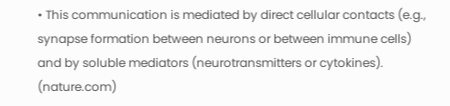• This communication is mediated by direct cellular contacts (e.g., synapse formation between neurons or between immune cells) and by soluble mediators (neurotransmitters or cytokines). (nature.com)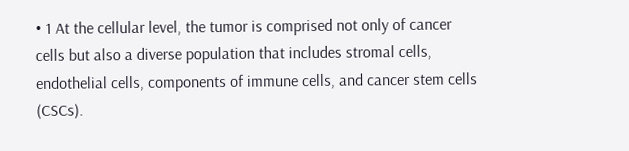• 1 At the cellular level, the tumor is comprised not only of cancer cells but also a diverse population that includes stromal cells, endothelial cells, components of immune cells, and cancer stem cells (CSCs).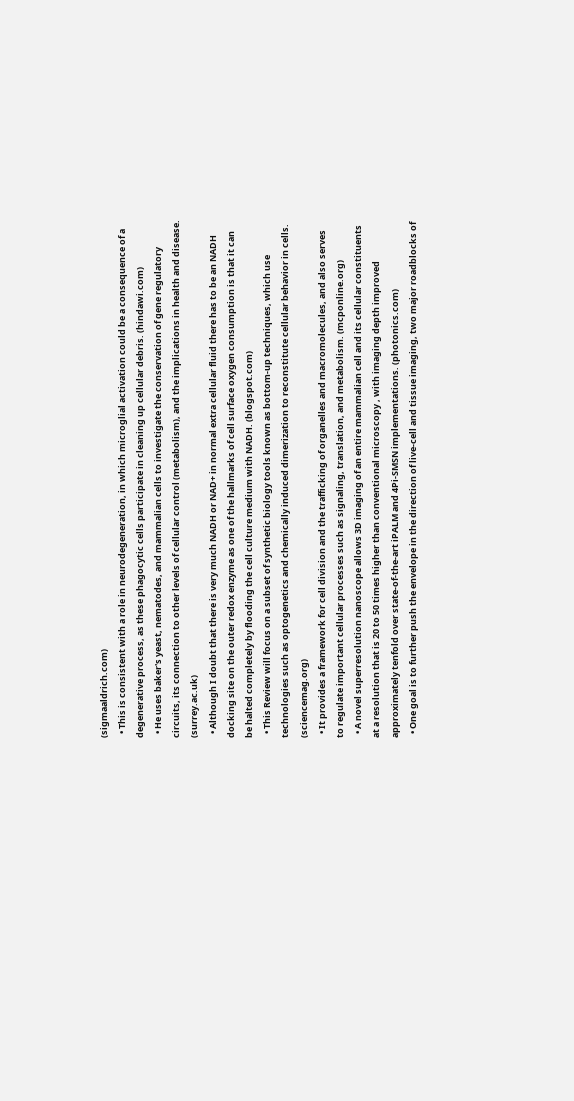(sigmaaldrich.com)
  • This is consistent with a role in neurodegeneration, in which microglial activation could be a consequence of a degenerative process, as these phagocytic cells participate in cleaning up cellular debris. (hindawi.com)
  • He uses baker's yeast, nematodes, and mammalian cells to investigate the conservation of gene regulatory circuits, its connection to other levels of cellular control (metabolism), and the implications in health and disease. (surrey.ac.uk)
  • Although I doubt that there is very much NADH or NAD+ in normal extra cellular fluid there has to be an NADH docking site on the outer redox enzyme as one of the hallmarks of cell surface oxygen consumption is that it can be halted completely by flooding the cell culture medium with NADH. (blogspot.com)
  • This Review will focus on a subset of synthetic biology tools known as bottom-up techniques, which use technologies such as optogenetics and chemically induced dimerization to reconstitute cellular behavior in cells. (sciencemag.org)
  • It provides a framework for cell division and the trafficking of organelles and macromolecules, and also serves to regulate important cellular processes such as signaling, translation, and metabolism. (mcponline.org)
  • A novel superresolution nanoscope allows 3D imaging of an entire mammalian cell and its cellular constituents at a resolution that is 20 to 50 times higher than conventional microscopy , with imaging depth improved approximately tenfold over state-of-the-art iPALM and 4Pi-SMSN implementations. (photonics.com)
  • One goal is to further push the envelope in the direction of live-cell and tissue imaging, two major roadblocks of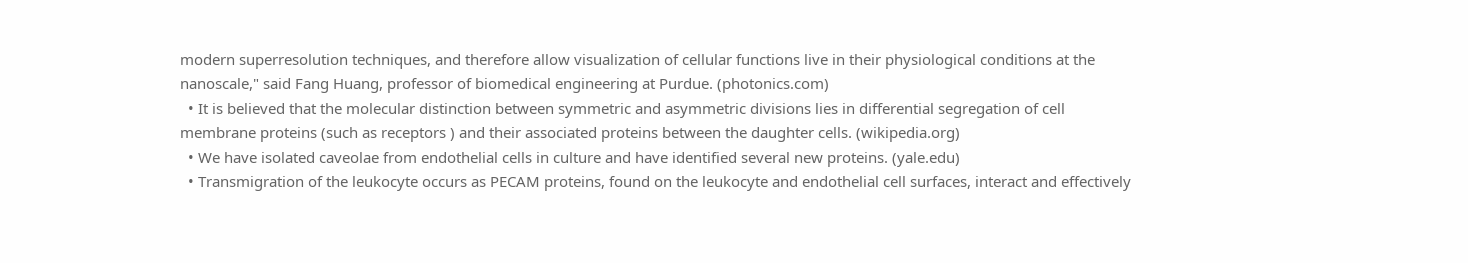modern superresolution techniques, and therefore allow visualization of cellular functions live in their physiological conditions at the nanoscale," said Fang Huang, professor of biomedical engineering at Purdue. (photonics.com)
  • It is believed that the molecular distinction between symmetric and asymmetric divisions lies in differential segregation of cell membrane proteins (such as receptors ) and their associated proteins between the daughter cells. (wikipedia.org)
  • We have isolated caveolae from endothelial cells in culture and have identified several new proteins. (yale.edu)
  • Transmigration of the leukocyte occurs as PECAM proteins, found on the leukocyte and endothelial cell surfaces, interact and effectively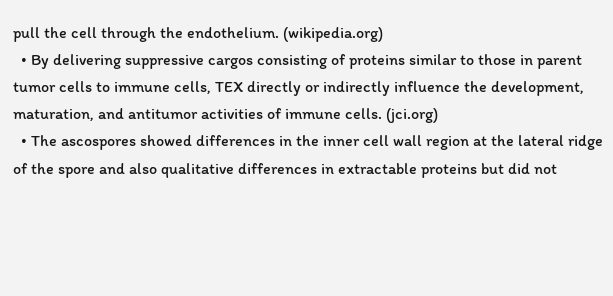pull the cell through the endothelium. (wikipedia.org)
  • By delivering suppressive cargos consisting of proteins similar to those in parent tumor cells to immune cells, TEX directly or indirectly influence the development, maturation, and antitumor activities of immune cells. (jci.org)
  • The ascospores showed differences in the inner cell wall region at the lateral ridge of the spore and also qualitative differences in extractable proteins but did not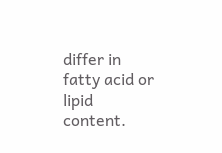differ in fatty acid or lipid content.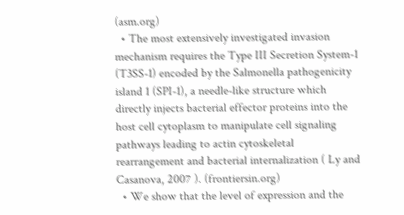(asm.org)
  • The most extensively investigated invasion mechanism requires the Type III Secretion System-1 (T3SS-1) encoded by the Salmonella pathogenicity island 1 (SPI-1), a needle-like structure which directly injects bacterial effector proteins into the host cell cytoplasm to manipulate cell signaling pathways leading to actin cytoskeletal rearrangement and bacterial internalization ( Ly and Casanova, 2007 ). (frontiersin.org)
  • We show that the level of expression and the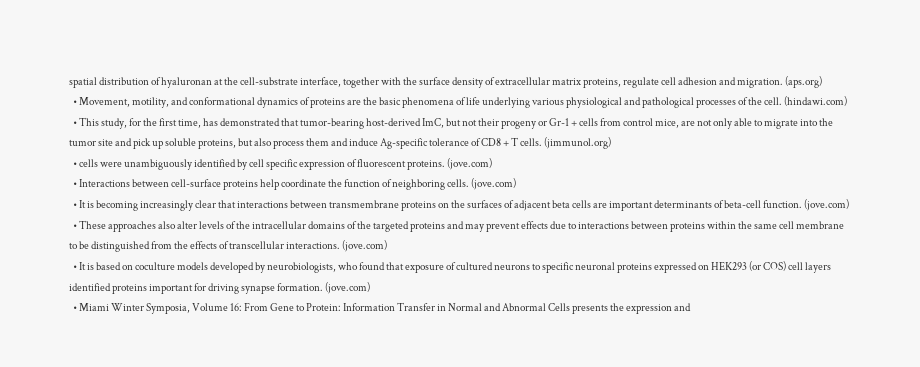spatial distribution of hyaluronan at the cell-substrate interface, together with the surface density of extracellular matrix proteins, regulate cell adhesion and migration. (aps.org)
  • Movement, motility, and conformational dynamics of proteins are the basic phenomena of life underlying various physiological and pathological processes of the cell. (hindawi.com)
  • This study, for the first time, has demonstrated that tumor-bearing host-derived ImC, but not their progeny or Gr-1 + cells from control mice, are not only able to migrate into the tumor site and pick up soluble proteins, but also process them and induce Ag-specific tolerance of CD8 + T cells. (jimmunol.org)
  • cells were unambiguously identified by cell specific expression of fluorescent proteins. (jove.com)
  • Interactions between cell-surface proteins help coordinate the function of neighboring cells. (jove.com)
  • It is becoming increasingly clear that interactions between transmembrane proteins on the surfaces of adjacent beta cells are important determinants of beta-cell function. (jove.com)
  • These approaches also alter levels of the intracellular domains of the targeted proteins and may prevent effects due to interactions between proteins within the same cell membrane to be distinguished from the effects of transcellular interactions. (jove.com)
  • It is based on coculture models developed by neurobiologists, who found that exposure of cultured neurons to specific neuronal proteins expressed on HEK293 (or COS) cell layers identified proteins important for driving synapse formation. (jove.com)
  • Miami Winter Symposia, Volume 16: From Gene to Protein: Information Transfer in Normal and Abnormal Cells presents the expression and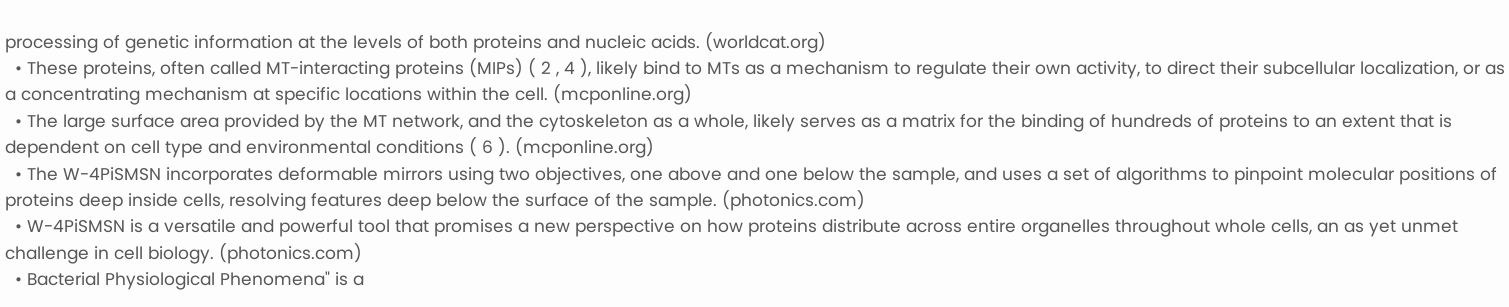processing of genetic information at the levels of both proteins and nucleic acids. (worldcat.org)
  • These proteins, often called MT-interacting proteins (MIPs) ( 2 , 4 ), likely bind to MTs as a mechanism to regulate their own activity, to direct their subcellular localization, or as a concentrating mechanism at specific locations within the cell. (mcponline.org)
  • The large surface area provided by the MT network, and the cytoskeleton as a whole, likely serves as a matrix for the binding of hundreds of proteins to an extent that is dependent on cell type and environmental conditions ( 6 ). (mcponline.org)
  • The W-4PiSMSN incorporates deformable mirrors using two objectives, one above and one below the sample, and uses a set of algorithms to pinpoint molecular positions of proteins deep inside cells, resolving features deep below the surface of the sample. (photonics.com)
  • W-4PiSMSN is a versatile and powerful tool that promises a new perspective on how proteins distribute across entire organelles throughout whole cells, an as yet unmet challenge in cell biology. (photonics.com)
  • Bacterial Physiological Phenomena" is a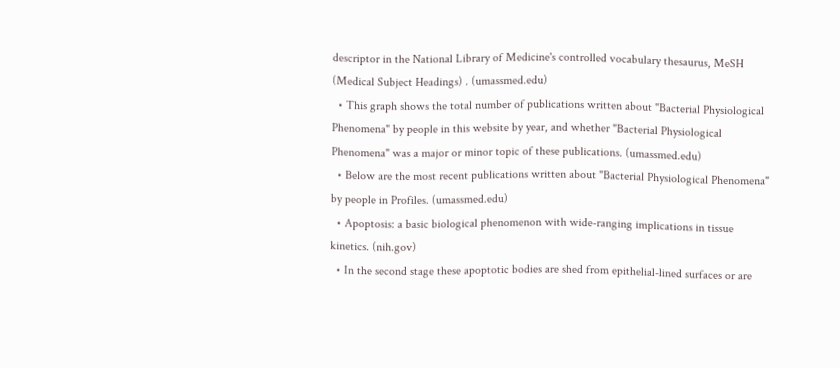descriptor in the National Library of Medicine's controlled vocabulary thesaurus, MeSH (Medical Subject Headings) . (umassmed.edu)
  • This graph shows the total number of publications written about "Bacterial Physiological Phenomena" by people in this website by year, and whether "Bacterial Physiological Phenomena" was a major or minor topic of these publications. (umassmed.edu)
  • Below are the most recent publications written about "Bacterial Physiological Phenomena" by people in Profiles. (umassmed.edu)
  • Apoptosis: a basic biological phenomenon with wide-ranging implications in tissue kinetics. (nih.gov)
  • In the second stage these apoptotic bodies are shed from epithelial-lined surfaces or are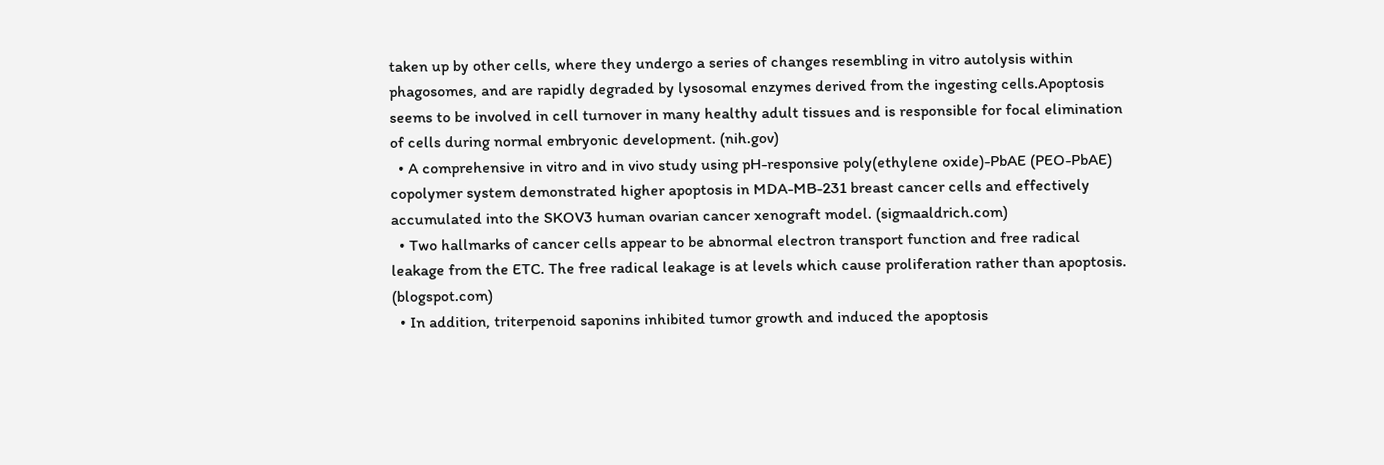taken up by other cells, where they undergo a series of changes resembling in vitro autolysis within phagosomes, and are rapidly degraded by lysosomal enzymes derived from the ingesting cells.Apoptosis seems to be involved in cell turnover in many healthy adult tissues and is responsible for focal elimination of cells during normal embryonic development. (nih.gov)
  • A comprehensive in vitro and in vivo study using pH-responsive poly(ethylene oxide)-PbAE (PEO-PbAE) copolymer system demonstrated higher apoptosis in MDA-MB-231 breast cancer cells and effectively accumulated into the SKOV3 human ovarian cancer xenograft model. (sigmaaldrich.com)
  • Two hallmarks of cancer cells appear to be abnormal electron transport function and free radical leakage from the ETC. The free radical leakage is at levels which cause proliferation rather than apoptosis. (blogspot.com)
  • In addition, triterpenoid saponins inhibited tumor growth and induced the apoptosis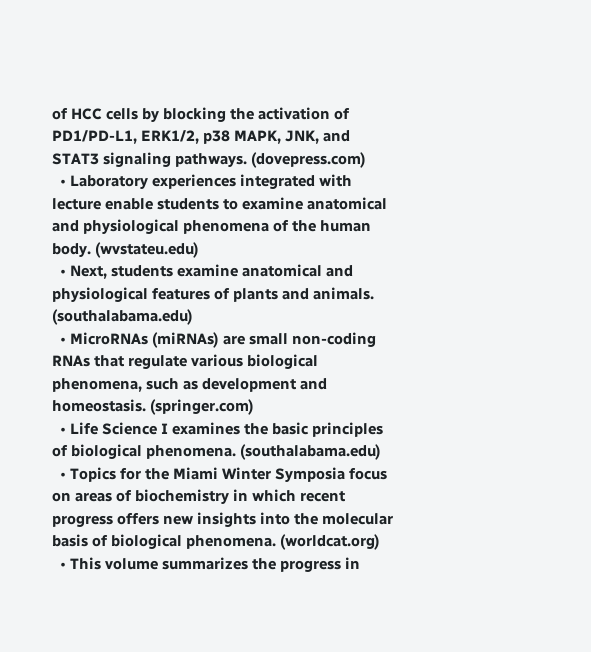of HCC cells by blocking the activation of PD1/PD-L1, ERK1/2, p38 MAPK, JNK, and STAT3 signaling pathways. (dovepress.com)
  • Laboratory experiences integrated with lecture enable students to examine anatomical and physiological phenomena of the human body. (wvstateu.edu)
  • Next, students examine anatomical and physiological features of plants and animals. (southalabama.edu)
  • MicroRNAs (miRNAs) are small non-coding RNAs that regulate various biological phenomena, such as development and homeostasis. (springer.com)
  • Life Science I examines the basic principles of biological phenomena. (southalabama.edu)
  • Topics for the Miami Winter Symposia focus on areas of biochemistry in which recent progress offers new insights into the molecular basis of biological phenomena. (worldcat.org)
  • This volume summarizes the progress in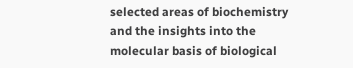selected areas of biochemistry and the insights into the molecular basis of biological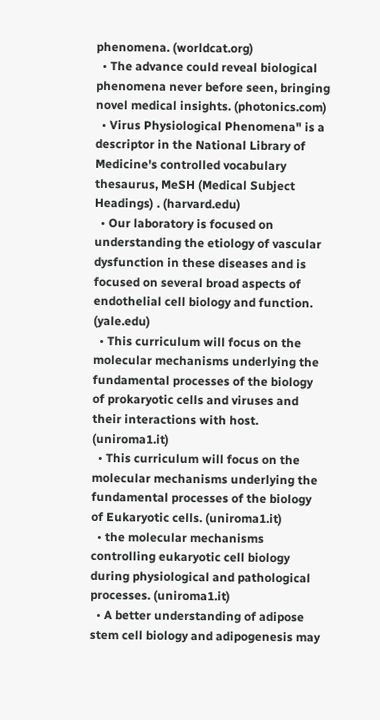phenomena. (worldcat.org)
  • The advance could reveal biological phenomena never before seen, bringing novel medical insights. (photonics.com)
  • Virus Physiological Phenomena" is a descriptor in the National Library of Medicine's controlled vocabulary thesaurus, MeSH (Medical Subject Headings) . (harvard.edu)
  • Our laboratory is focused on understanding the etiology of vascular dysfunction in these diseases and is focused on several broad aspects of endothelial cell biology and function. (yale.edu)
  • This curriculum will focus on the molecular mechanisms underlying the fundamental processes of the biology of prokaryotic cells and viruses and their interactions with host. (uniroma1.it)
  • This curriculum will focus on the molecular mechanisms underlying the fundamental processes of the biology of Eukaryotic cells. (uniroma1.it)
  • the molecular mechanisms controlling eukaryotic cell biology during physiological and pathological processes. (uniroma1.it)
  • A better understanding of adipose stem cell biology and adipogenesis may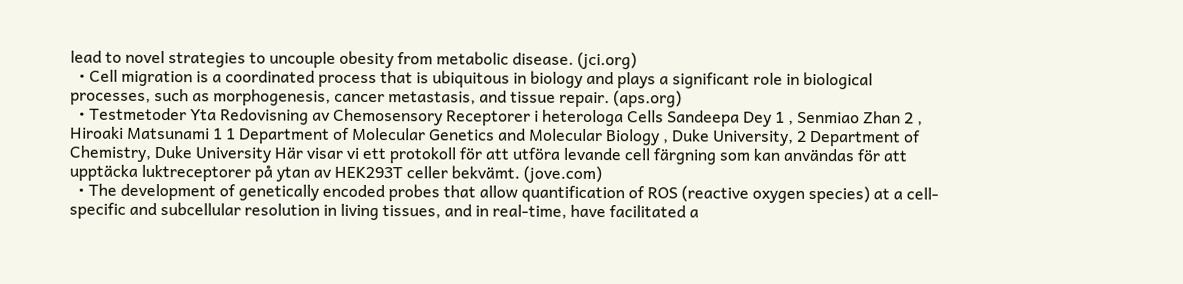lead to novel strategies to uncouple obesity from metabolic disease. (jci.org)
  • Cell migration is a coordinated process that is ubiquitous in biology and plays a significant role in biological processes, such as morphogenesis, cancer metastasis, and tissue repair. (aps.org)
  • Testmetoder Yta Redovisning av Chemosensory Receptorer i heterologa Cells Sandeepa Dey 1 , Senmiao Zhan 2 , Hiroaki Matsunami 1 1 Department of Molecular Genetics and Molecular Biology , Duke University, 2 Department of Chemistry, Duke University Här visar vi ett protokoll för att utföra levande cell färgning som kan användas för att upptäcka luktreceptorer på ytan av HEK293T celler bekvämt. (jove.com)
  • The development of genetically encoded probes that allow quantification of ROS (reactive oxygen species) at a cell-specific and subcellular resolution in living tissues, and in real-time, have facilitated a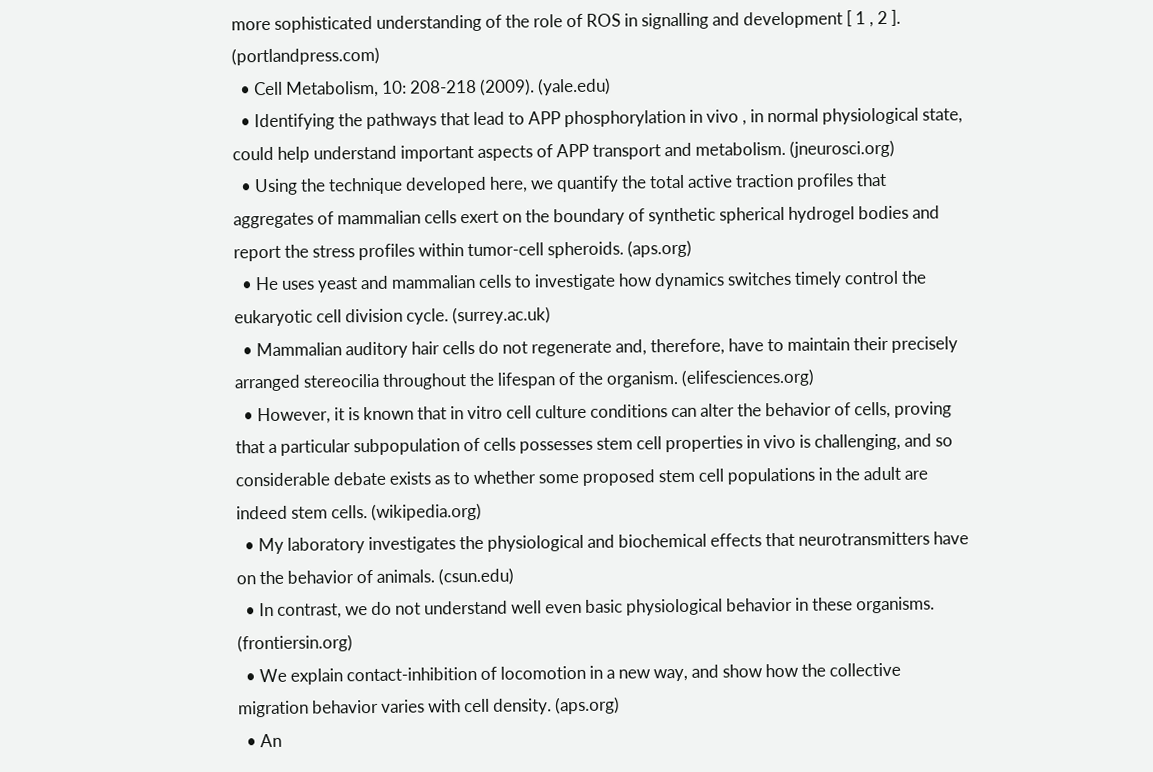more sophisticated understanding of the role of ROS in signalling and development [ 1 , 2 ]. (portlandpress.com)
  • Cell Metabolism, 10: 208-218 (2009). (yale.edu)
  • Identifying the pathways that lead to APP phosphorylation in vivo , in normal physiological state, could help understand important aspects of APP transport and metabolism. (jneurosci.org)
  • Using the technique developed here, we quantify the total active traction profiles that aggregates of mammalian cells exert on the boundary of synthetic spherical hydrogel bodies and report the stress profiles within tumor-cell spheroids. (aps.org)
  • He uses yeast and mammalian cells to investigate how dynamics switches timely control the eukaryotic cell division cycle. (surrey.ac.uk)
  • Mammalian auditory hair cells do not regenerate and, therefore, have to maintain their precisely arranged stereocilia throughout the lifespan of the organism. (elifesciences.org)
  • However, it is known that in vitro cell culture conditions can alter the behavior of cells, proving that a particular subpopulation of cells possesses stem cell properties in vivo is challenging, and so considerable debate exists as to whether some proposed stem cell populations in the adult are indeed stem cells. (wikipedia.org)
  • My laboratory investigates the physiological and biochemical effects that neurotransmitters have on the behavior of animals. (csun.edu)
  • In contrast, we do not understand well even basic physiological behavior in these organisms. (frontiersin.org)
  • We explain contact-inhibition of locomotion in a new way, and show how the collective migration behavior varies with cell density. (aps.org)
  • An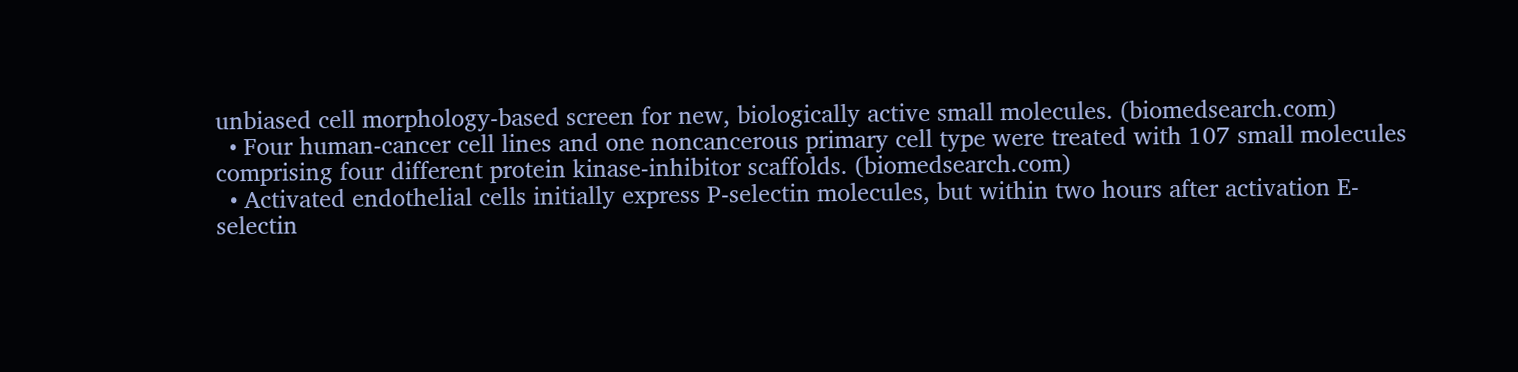unbiased cell morphology-based screen for new, biologically active small molecules. (biomedsearch.com)
  • Four human-cancer cell lines and one noncancerous primary cell type were treated with 107 small molecules comprising four different protein kinase-inhibitor scaffolds. (biomedsearch.com)
  • Activated endothelial cells initially express P-selectin molecules, but within two hours after activation E-selectin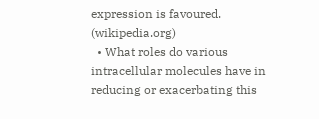expression is favoured. (wikipedia.org)
  • What roles do various intracellular molecules have in reducing or exacerbating this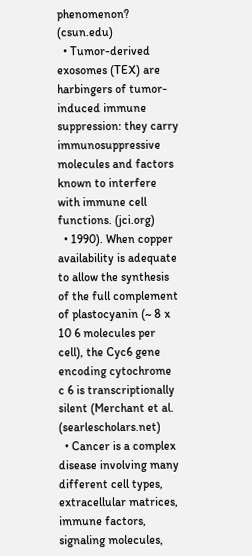phenomenon? (csun.edu)
  • Tumor-derived exosomes (TEX) are harbingers of tumor-induced immune suppression: they carry immunosuppressive molecules and factors known to interfere with immune cell functions. (jci.org)
  • 1990). When copper availability is adequate to allow the synthesis of the full complement of plastocyanin (~ 8 x 10 6 molecules per cell), the Cyc6 gene encoding cytochrome c 6 is transcriptionally silent (Merchant et al. (searlescholars.net)
  • Cancer is a complex disease involving many different cell types, extracellular matrices, immune factors, signaling molecules,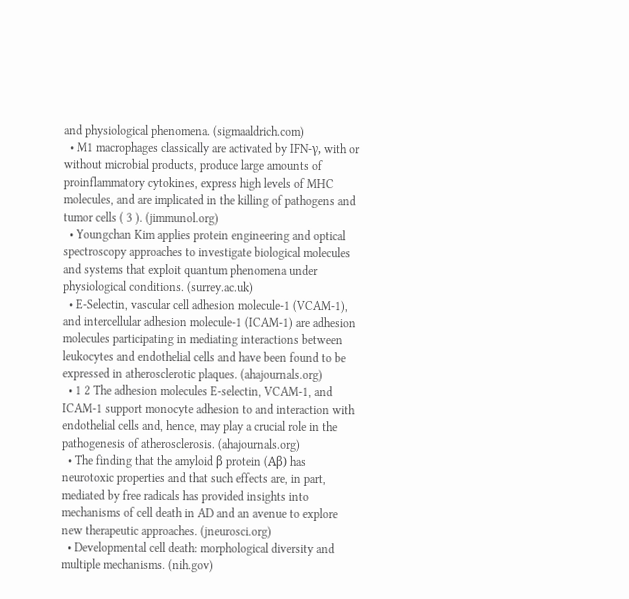and physiological phenomena. (sigmaaldrich.com)
  • M1 macrophages classically are activated by IFN-γ, with or without microbial products, produce large amounts of proinflammatory cytokines, express high levels of MHC molecules, and are implicated in the killing of pathogens and tumor cells ( 3 ). (jimmunol.org)
  • Youngchan Kim applies protein engineering and optical spectroscopy approaches to investigate biological molecules and systems that exploit quantum phenomena under physiological conditions. (surrey.ac.uk)
  • E-Selectin, vascular cell adhesion molecule-1 (VCAM-1), and intercellular adhesion molecule-1 (ICAM-1) are adhesion molecules participating in mediating interactions between leukocytes and endothelial cells and have been found to be expressed in atherosclerotic plaques. (ahajournals.org)
  • 1 2 The adhesion molecules E-selectin, VCAM-1, and ICAM-1 support monocyte adhesion to and interaction with endothelial cells and, hence, may play a crucial role in the pathogenesis of atherosclerosis. (ahajournals.org)
  • The finding that the amyloid β protein (Aβ) has neurotoxic properties and that such effects are, in part, mediated by free radicals has provided insights into mechanisms of cell death in AD and an avenue to explore new therapeutic approaches. (jneurosci.org)
  • Developmental cell death: morphological diversity and multiple mechanisms. (nih.gov)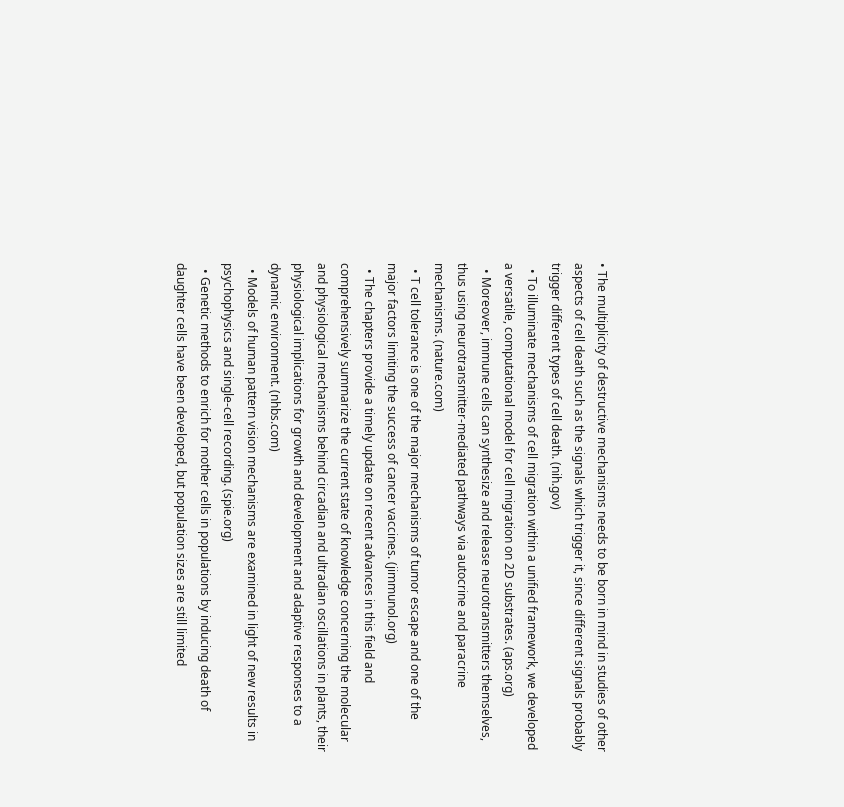• The multiplicity of destructive mechanisms needs to be born in mind in studies of other aspects of cell death such as the signals which trigger it, since different signals probably trigger different types of cell death. (nih.gov)
  • To illuminate mechanisms of cell migration within a unified framework, we developed a versatile, computational model for cell migration on 2D substrates. (aps.org)
  • Moreover, immune cells can synthesize and release neurotransmitters themselves, thus using neurotransmitter-mediated pathways via autocrine and paracrine mechanisms. (nature.com)
  • T cell tolerance is one of the major mechanisms of tumor escape and one of the major factors limiting the success of cancer vaccines. (jimmunol.org)
  • The chapters provide a timely update on recent advances in this field and comprehensively summarize the current state of knowledge concerning the molecular and physiological mechanisms behind circadian and ultradian oscillations in plants, their physiological implications for growth and development and adaptive responses to a dynamic environment. (nhbs.com)
  • Models of human pattern vision mechanisms are examined in light of new results in psychophysics and single-cell recording. (spie.org)
  • Genetic methods to enrich for mother cells in populations by inducing death of daughter cells have been developed, but population sizes are still limited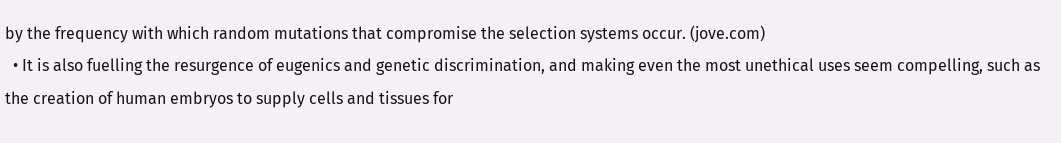by the frequency with which random mutations that compromise the selection systems occur. (jove.com)
  • It is also fuelling the resurgence of eugenics and genetic discrimination, and making even the most unethical uses seem compelling, such as the creation of human embryos to supply cells and tissues for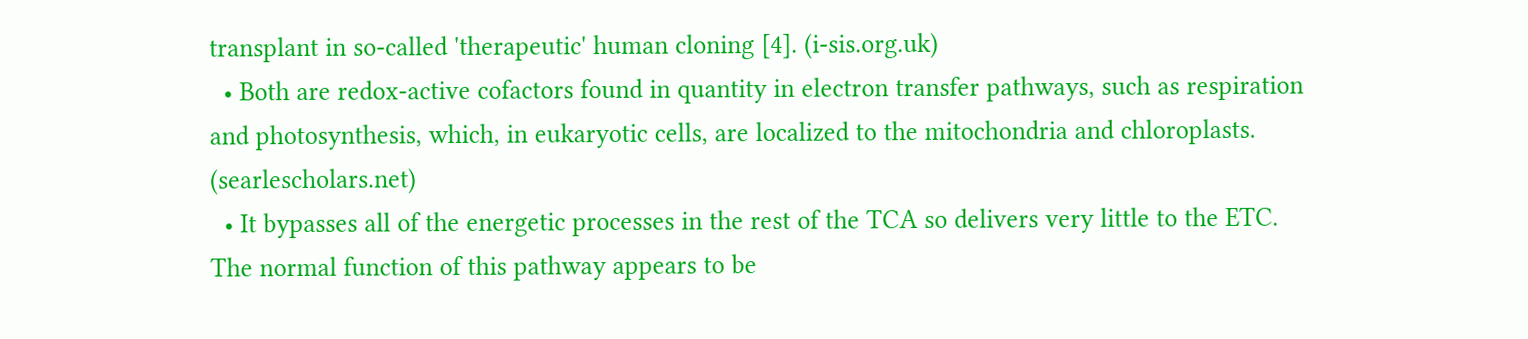transplant in so-called 'therapeutic' human cloning [4]. (i-sis.org.uk)
  • Both are redox-active cofactors found in quantity in electron transfer pathways, such as respiration and photosynthesis, which, in eukaryotic cells, are localized to the mitochondria and chloroplasts. (searlescholars.net)
  • It bypasses all of the energetic processes in the rest of the TCA so delivers very little to the ETC. The normal function of this pathway appears to be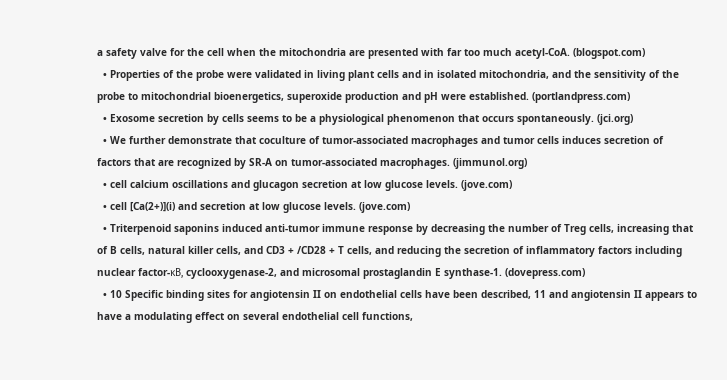a safety valve for the cell when the mitochondria are presented with far too much acetyl-CoA. (blogspot.com)
  • Properties of the probe were validated in living plant cells and in isolated mitochondria, and the sensitivity of the probe to mitochondrial bioenergetics, superoxide production and pH were established. (portlandpress.com)
  • Exosome secretion by cells seems to be a physiological phenomenon that occurs spontaneously. (jci.org)
  • We further demonstrate that coculture of tumor-associated macrophages and tumor cells induces secretion of factors that are recognized by SR-A on tumor-associated macrophages. (jimmunol.org)
  • cell calcium oscillations and glucagon secretion at low glucose levels. (jove.com)
  • cell [Ca(2+)](i) and secretion at low glucose levels. (jove.com)
  • Triterpenoid saponins induced anti-tumor immune response by decreasing the number of Treg cells, increasing that of B cells, natural killer cells, and CD3 + /CD28 + T cells, and reducing the secretion of inflammatory factors including nuclear factor-κB, cyclooxygenase-2, and microsomal prostaglandin E synthase-1. (dovepress.com)
  • 10 Specific binding sites for angiotensin II on endothelial cells have been described, 11 and angiotensin II appears to have a modulating effect on several endothelial cell functions,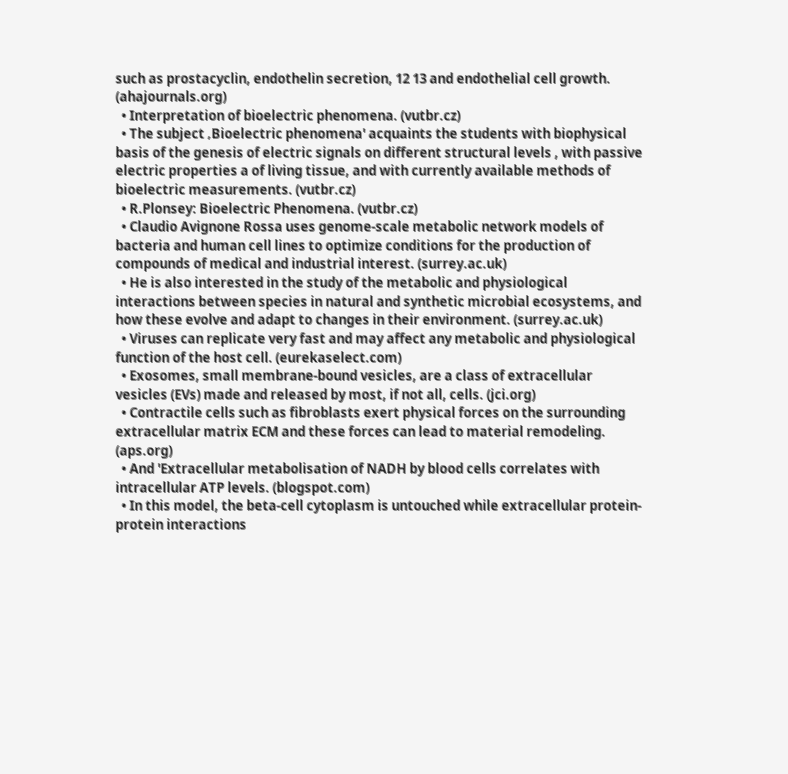such as prostacyclin, endothelin secretion, 12 13 and endothelial cell growth. (ahajournals.org)
  • Interpretation of bioelectric phenomena. (vutbr.cz)
  • The subject ‚Bioelectric phenomena' acquaints the students with biophysical basis of the genesis of electric signals on different structural levels , with passive electric properties a of living tissue, and with currently available methods of bioelectric measurements. (vutbr.cz)
  • R.Plonsey: Bioelectric Phenomena. (vutbr.cz)
  • Claudio Avignone Rossa uses genome-scale metabolic network models of bacteria and human cell lines to optimize conditions for the production of compounds of medical and industrial interest. (surrey.ac.uk)
  • He is also interested in the study of the metabolic and physiological interactions between species in natural and synthetic microbial ecosystems, and how these evolve and adapt to changes in their environment. (surrey.ac.uk)
  • Viruses can replicate very fast and may affect any metabolic and physiological function of the host cell. (eurekaselect.com)
  • Exosomes, small membrane-bound vesicles, are a class of extracellular vesicles (EVs) made and released by most, if not all, cells. (jci.org)
  • Contractile cells such as fibroblasts exert physical forces on the surrounding extracellular matrix ECM and these forces can lead to material remodeling. (aps.org)
  • And 'Extracellular metabolisation of NADH by blood cells correlates with intracellular ATP levels. (blogspot.com)
  • In this model, the beta-cell cytoplasm is untouched while extracellular protein-protein interactions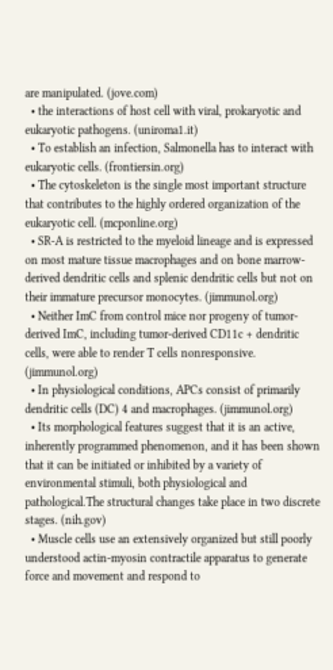are manipulated. (jove.com)
  • the interactions of host cell with viral, prokaryotic and eukaryotic pathogens. (uniroma1.it)
  • To establish an infection, Salmonella has to interact with eukaryotic cells. (frontiersin.org)
  • The cytoskeleton is the single most important structure that contributes to the highly ordered organization of the eukaryotic cell. (mcponline.org)
  • SR-A is restricted to the myeloid lineage and is expressed on most mature tissue macrophages and on bone marrow-derived dendritic cells and splenic dendritic cells but not on their immature precursor monocytes. (jimmunol.org)
  • Neither ImC from control mice nor progeny of tumor-derived ImC, including tumor-derived CD11c + dendritic cells, were able to render T cells nonresponsive. (jimmunol.org)
  • In physiological conditions, APCs consist of primarily dendritic cells (DC) 4 and macrophages. (jimmunol.org)
  • Its morphological features suggest that it is an active, inherently programmed phenomenon, and it has been shown that it can be initiated or inhibited by a variety of environmental stimuli, both physiological and pathological.The structural changes take place in two discrete stages. (nih.gov)
  • Muscle cells use an extensively organized but still poorly understood actin-myosin contractile apparatus to generate force and movement and respond to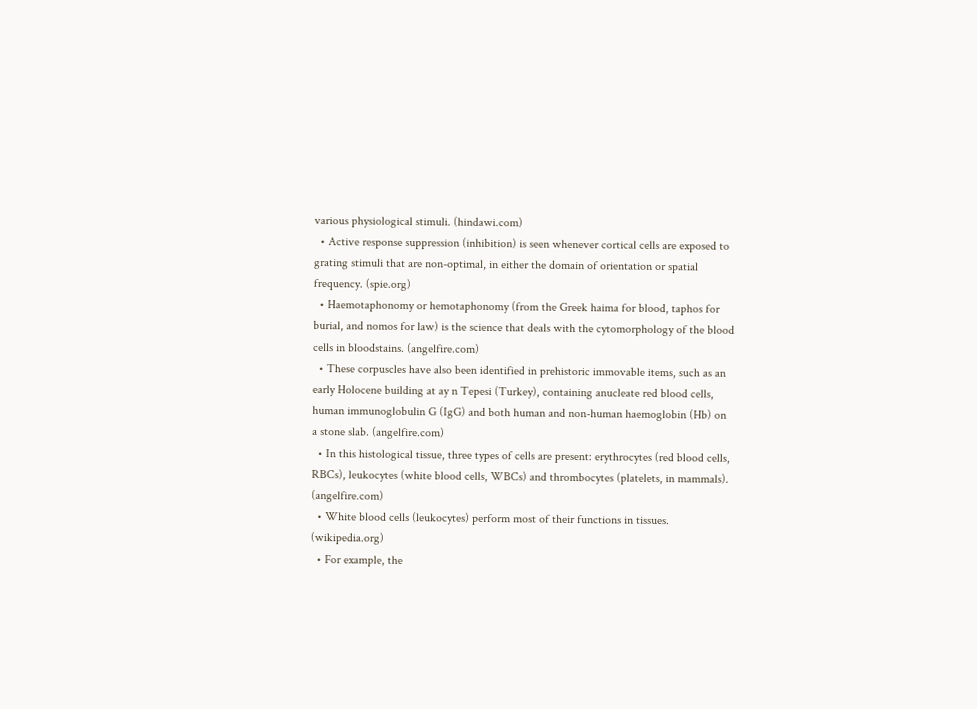various physiological stimuli. (hindawi.com)
  • Active response suppression (inhibition) is seen whenever cortical cells are exposed to grating stimuli that are non-optimal, in either the domain of orientation or spatial frequency. (spie.org)
  • Haemotaphonomy or hemotaphonomy (from the Greek haima for blood, taphos for burial, and nomos for law) is the science that deals with the cytomorphology of the blood cells in bloodstains. (angelfire.com)
  • These corpuscles have also been identified in prehistoric immovable items, such as an early Holocene building at ay n Tepesi (Turkey), containing anucleate red blood cells, human immunoglobulin G (IgG) and both human and non-human haemoglobin (Hb) on a stone slab. (angelfire.com)
  • In this histological tissue, three types of cells are present: erythrocytes (red blood cells, RBCs), leukocytes (white blood cells, WBCs) and thrombocytes (platelets, in mammals). (angelfire.com)
  • White blood cells (leukocytes) perform most of their functions in tissues. (wikipedia.org)
  • For example, the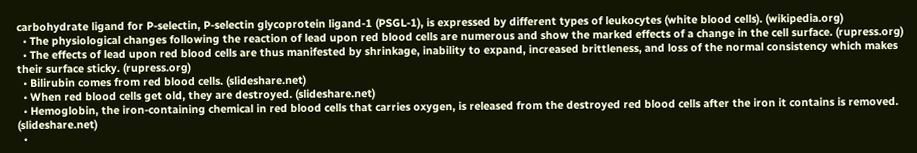carbohydrate ligand for P-selectin, P-selectin glycoprotein ligand-1 (PSGL-1), is expressed by different types of leukocytes (white blood cells). (wikipedia.org)
  • The physiological changes following the reaction of lead upon red blood cells are numerous and show the marked effects of a change in the cell surface. (rupress.org)
  • The effects of lead upon red blood cells are thus manifested by shrinkage, inability to expand, increased brittleness, and loss of the normal consistency which makes their surface sticky. (rupress.org)
  • Bilirubin comes from red blood cells. (slideshare.net)
  • When red blood cells get old, they are destroyed. (slideshare.net)
  • Hemoglobin, the iron-containing chemical in red blood cells that carries oxygen, is released from the destroyed red blood cells after the iron it contains is removed. (slideshare.net)
  •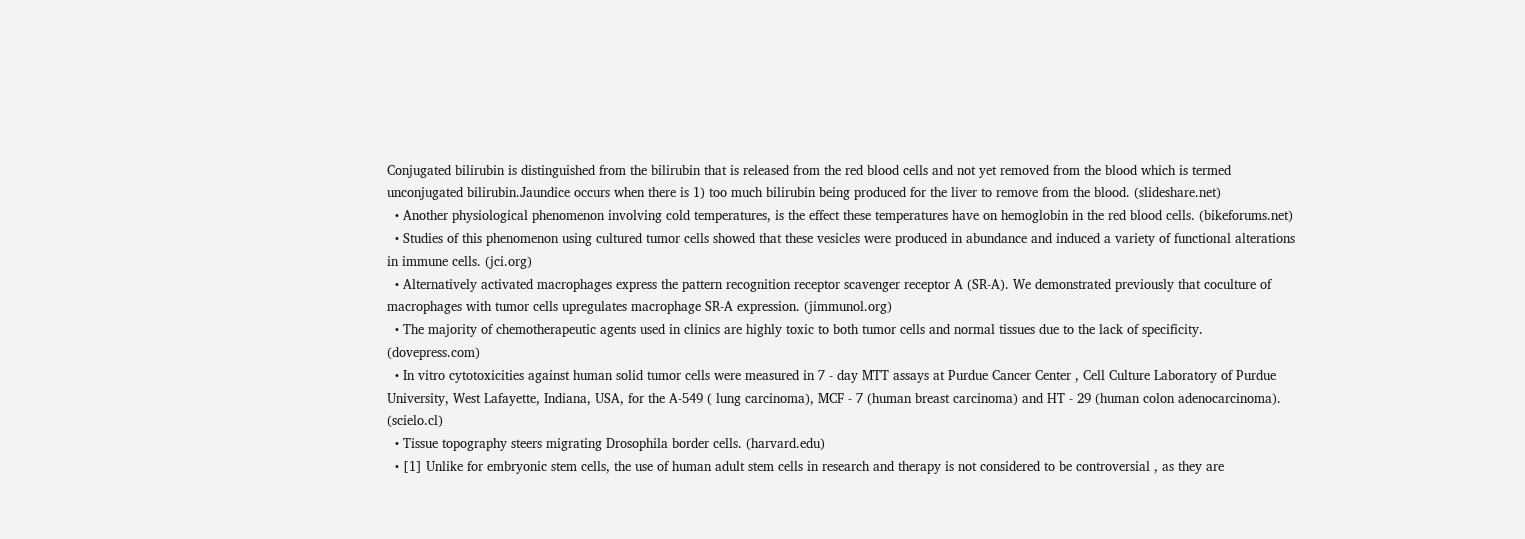Conjugated bilirubin is distinguished from the bilirubin that is released from the red blood cells and not yet removed from the blood which is termed unconjugated bilirubin.Jaundice occurs when there is 1) too much bilirubin being produced for the liver to remove from the blood. (slideshare.net)
  • Another physiological phenomenon involving cold temperatures, is the effect these temperatures have on hemoglobin in the red blood cells. (bikeforums.net)
  • Studies of this phenomenon using cultured tumor cells showed that these vesicles were produced in abundance and induced a variety of functional alterations in immune cells. (jci.org)
  • Alternatively activated macrophages express the pattern recognition receptor scavenger receptor A (SR-A). We demonstrated previously that coculture of macrophages with tumor cells upregulates macrophage SR-A expression. (jimmunol.org)
  • The majority of chemotherapeutic agents used in clinics are highly toxic to both tumor cells and normal tissues due to the lack of specificity. (dovepress.com)
  • In vitro cytotoxicities against human solid tumor cells were measured in 7 - day MTT assays at Purdue Cancer Center , Cell Culture Laboratory of Purdue University, West Lafayette, Indiana, USA, for the A-549 ( lung carcinoma), MCF - 7 (human breast carcinoma) and HT - 29 (human colon adenocarcinoma). (scielo.cl)
  • Tissue topography steers migrating Drosophila border cells. (harvard.edu)
  • [1] Unlike for embryonic stem cells, the use of human adult stem cells in research and therapy is not considered to be controversial , as they are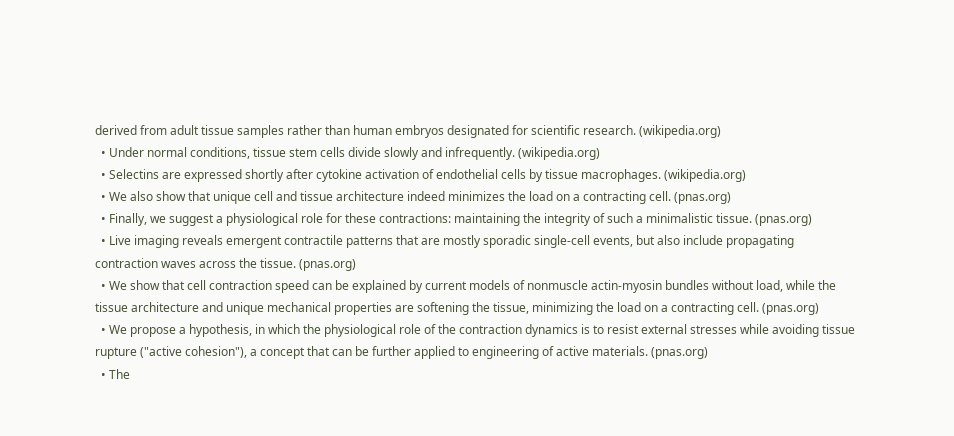derived from adult tissue samples rather than human embryos designated for scientific research. (wikipedia.org)
  • Under normal conditions, tissue stem cells divide slowly and infrequently. (wikipedia.org)
  • Selectins are expressed shortly after cytokine activation of endothelial cells by tissue macrophages. (wikipedia.org)
  • We also show that unique cell and tissue architecture indeed minimizes the load on a contracting cell. (pnas.org)
  • Finally, we suggest a physiological role for these contractions: maintaining the integrity of such a minimalistic tissue. (pnas.org)
  • Live imaging reveals emergent contractile patterns that are mostly sporadic single-cell events, but also include propagating contraction waves across the tissue. (pnas.org)
  • We show that cell contraction speed can be explained by current models of nonmuscle actin-myosin bundles without load, while the tissue architecture and unique mechanical properties are softening the tissue, minimizing the load on a contracting cell. (pnas.org)
  • We propose a hypothesis, in which the physiological role of the contraction dynamics is to resist external stresses while avoiding tissue rupture ("active cohesion"), a concept that can be further applied to engineering of active materials. (pnas.org)
  • The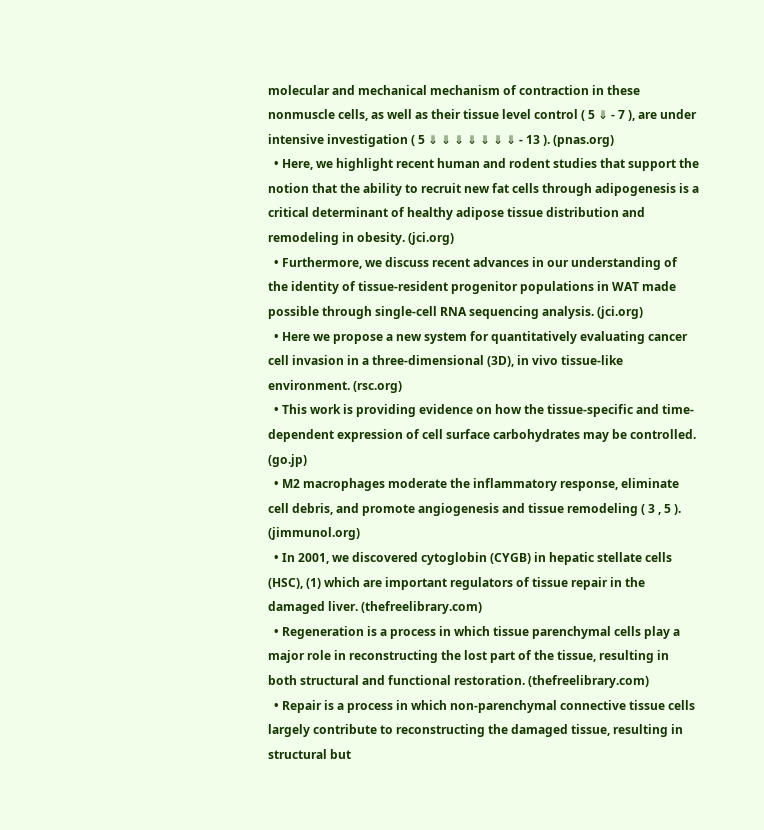molecular and mechanical mechanism of contraction in these nonmuscle cells, as well as their tissue level control ( 5 ⇓ - 7 ), are under intensive investigation ( 5 ⇓ ⇓ ⇓ ⇓ ⇓ ⇓ ⇓ - 13 ). (pnas.org)
  • Here, we highlight recent human and rodent studies that support the notion that the ability to recruit new fat cells through adipogenesis is a critical determinant of healthy adipose tissue distribution and remodeling in obesity. (jci.org)
  • Furthermore, we discuss recent advances in our understanding of the identity of tissue-resident progenitor populations in WAT made possible through single-cell RNA sequencing analysis. (jci.org)
  • Here we propose a new system for quantitatively evaluating cancer cell invasion in a three-dimensional (3D), in vivo tissue-like environment. (rsc.org)
  • This work is providing evidence on how the tissue-specific and time-dependent expression of cell surface carbohydrates may be controlled. (go.jp)
  • M2 macrophages moderate the inflammatory response, eliminate cell debris, and promote angiogenesis and tissue remodeling ( 3 , 5 ). (jimmunol.org)
  • In 2001, we discovered cytoglobin (CYGB) in hepatic stellate cells (HSC), (1) which are important regulators of tissue repair in the damaged liver. (thefreelibrary.com)
  • Regeneration is a process in which tissue parenchymal cells play a major role in reconstructing the lost part of the tissue, resulting in both structural and functional restoration. (thefreelibrary.com)
  • Repair is a process in which non-parenchymal connective tissue cells largely contribute to reconstructing the damaged tissue, resulting in structural but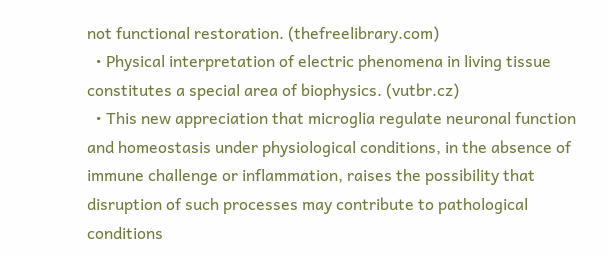not functional restoration. (thefreelibrary.com)
  • Physical interpretation of electric phenomena in living tissue constitutes a special area of biophysics. (vutbr.cz)
  • This new appreciation that microglia regulate neuronal function and homeostasis under physiological conditions, in the absence of immune challenge or inflammation, raises the possibility that disruption of such processes may contribute to pathological conditions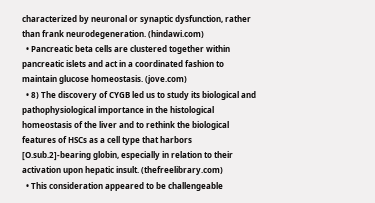characterized by neuronal or synaptic dysfunction, rather than frank neurodegeneration. (hindawi.com)
  • Pancreatic beta cells are clustered together within pancreatic islets and act in a coordinated fashion to maintain glucose homeostasis. (jove.com)
  • 8) The discovery of CYGB led us to study its biological and pathophysiological importance in the histological homeostasis of the liver and to rethink the biological features of HSCs as a cell type that harbors [O.sub.2]-bearing globin, especially in relation to their activation upon hepatic insult. (thefreelibrary.com)
  • This consideration appeared to be challengeable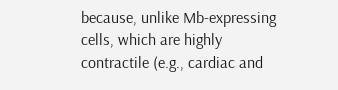because, unlike Mb-expressing cells, which are highly contractile (e.g., cardiac and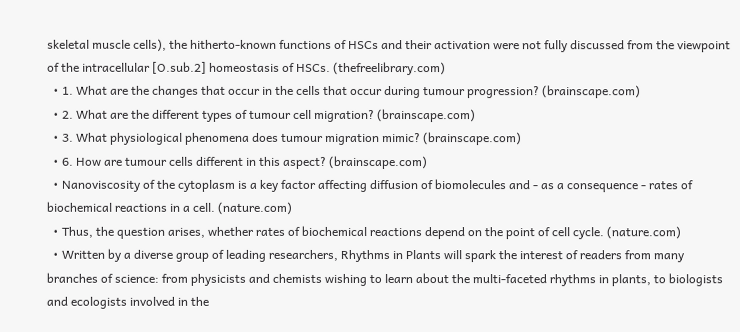skeletal muscle cells), the hitherto-known functions of HSCs and their activation were not fully discussed from the viewpoint of the intracellular [O.sub.2] homeostasis of HSCs. (thefreelibrary.com)
  • 1. What are the changes that occur in the cells that occur during tumour progression? (brainscape.com)
  • 2. What are the different types of tumour cell migration? (brainscape.com)
  • 3. What physiological phenomena does tumour migration mimic? (brainscape.com)
  • 6. How are tumour cells different in this aspect? (brainscape.com)
  • Nanoviscosity of the cytoplasm is a key factor affecting diffusion of biomolecules and - as a consequence - rates of biochemical reactions in a cell. (nature.com)
  • Thus, the question arises, whether rates of biochemical reactions depend on the point of cell cycle. (nature.com)
  • Written by a diverse group of leading researchers, Rhythms in Plants will spark the interest of readers from many branches of science: from physicists and chemists wishing to learn about the multi-faceted rhythms in plants, to biologists and ecologists involved in the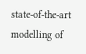state-of-the-art modelling of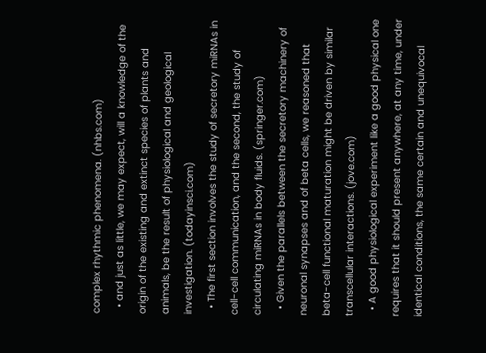complex rhythmic phenomena. (nhbs.com)
  • and just as little, we may expect, will a knowledge of the origin of the existing and extinct species of plants and animals, be the result of physiological and geological investigation. (todayinsci.com)
  • The first section involves the study of secretory miRNAs in cell-cell communication, and the second, the study of circulating miRNAs in body fluids. (springer.com)
  • Given the parallels between the secretory machinery of neuronal synapses and of beta cells, we reasoned that beta-cell functional maturation might be driven by similar transcellular interactions. (jove.com)
  • A good physiological experiment like a good physical one requires that it should present anywhere, at any time, under identical conditions, the same certain and unequivocal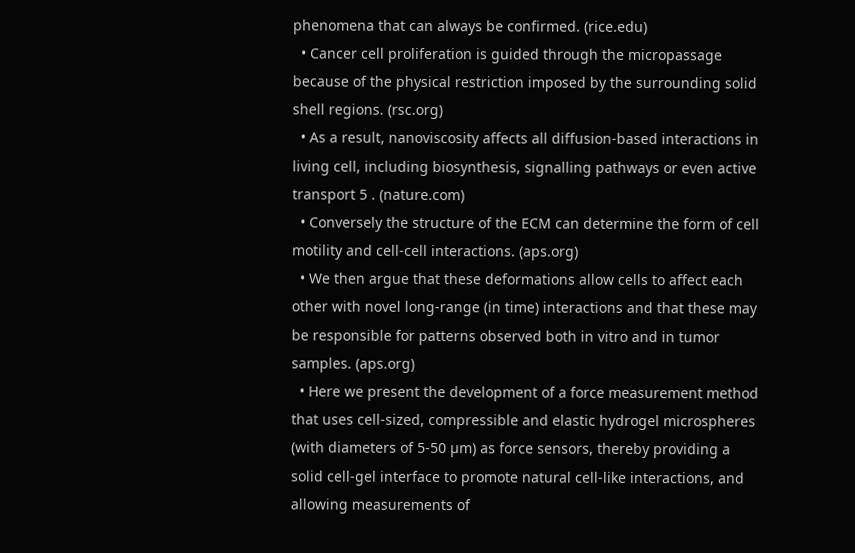phenomena that can always be confirmed. (rice.edu)
  • Cancer cell proliferation is guided through the micropassage because of the physical restriction imposed by the surrounding solid shell regions. (rsc.org)
  • As a result, nanoviscosity affects all diffusion-based interactions in living cell, including biosynthesis, signalling pathways or even active transport 5 . (nature.com)
  • Conversely the structure of the ECM can determine the form of cell motility and cell-cell interactions. (aps.org)
  • We then argue that these deformations allow cells to affect each other with novel long-range (in time) interactions and that these may be responsible for patterns observed both in vitro and in tumor samples. (aps.org)
  • Here we present the development of a force measurement method that uses cell-sized, compressible and elastic hydrogel microspheres (with diameters of 5-50 µm) as force sensors, thereby providing a solid cell-gel interface to promote natural cell-like interactions, and allowing measurements of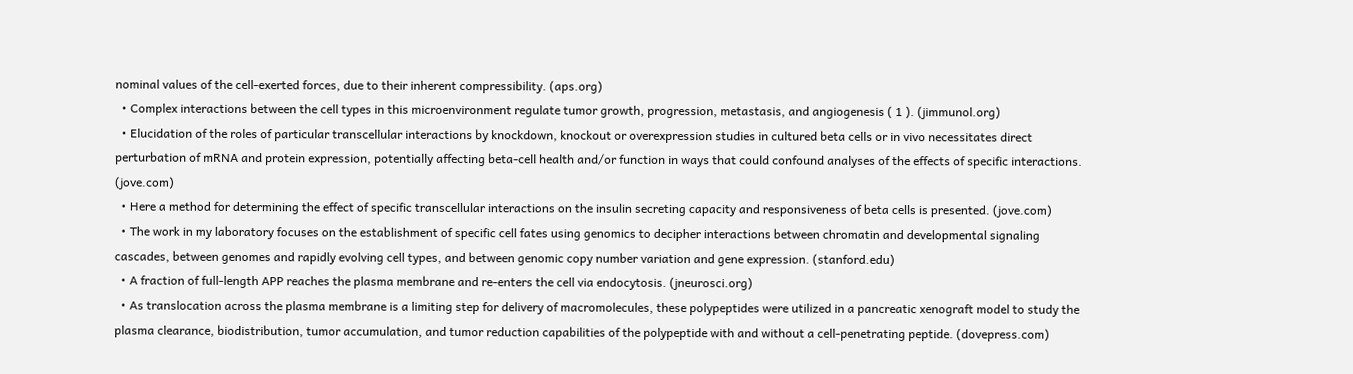nominal values of the cell-exerted forces, due to their inherent compressibility. (aps.org)
  • Complex interactions between the cell types in this microenvironment regulate tumor growth, progression, metastasis, and angiogenesis ( 1 ). (jimmunol.org)
  • Elucidation of the roles of particular transcellular interactions by knockdown, knockout or overexpression studies in cultured beta cells or in vivo necessitates direct perturbation of mRNA and protein expression, potentially affecting beta-cell health and/or function in ways that could confound analyses of the effects of specific interactions. (jove.com)
  • Here a method for determining the effect of specific transcellular interactions on the insulin secreting capacity and responsiveness of beta cells is presented. (jove.com)
  • The work in my laboratory focuses on the establishment of specific cell fates using genomics to decipher interactions between chromatin and developmental signaling cascades, between genomes and rapidly evolving cell types, and between genomic copy number variation and gene expression. (stanford.edu)
  • A fraction of full-length APP reaches the plasma membrane and re-enters the cell via endocytosis. (jneurosci.org)
  • As translocation across the plasma membrane is a limiting step for delivery of macromolecules, these polypeptides were utilized in a pancreatic xenograft model to study the plasma clearance, biodistribution, tumor accumulation, and tumor reduction capabilities of the polypeptide with and without a cell-penetrating peptide. (dovepress.com)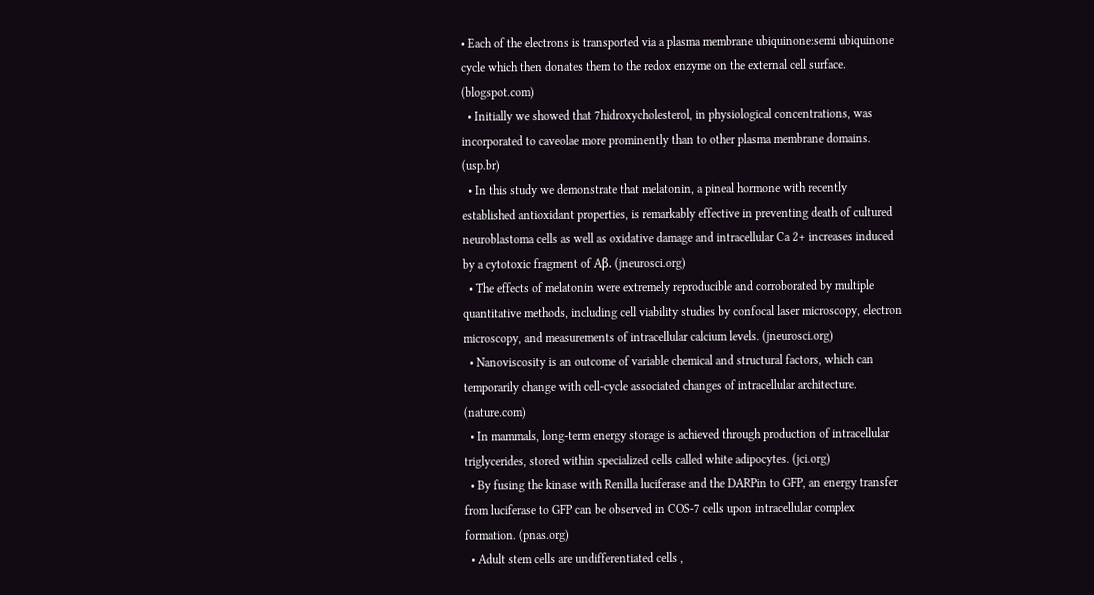• Each of the electrons is transported via a plasma membrane ubiquinone:semi ubiquinone cycle which then donates them to the redox enzyme on the external cell surface. (blogspot.com)
  • Initially we showed that 7hidroxycholesterol, in physiological concentrations, was incorporated to caveolae more prominently than to other plasma membrane domains. (usp.br)
  • In this study we demonstrate that melatonin, a pineal hormone with recently established antioxidant properties, is remarkably effective in preventing death of cultured neuroblastoma cells as well as oxidative damage and intracellular Ca 2+ increases induced by a cytotoxic fragment of Aβ. (jneurosci.org)
  • The effects of melatonin were extremely reproducible and corroborated by multiple quantitative methods, including cell viability studies by confocal laser microscopy, electron microscopy, and measurements of intracellular calcium levels. (jneurosci.org)
  • Nanoviscosity is an outcome of variable chemical and structural factors, which can temporarily change with cell-cycle associated changes of intracellular architecture. (nature.com)
  • In mammals, long-term energy storage is achieved through production of intracellular triglycerides, stored within specialized cells called white adipocytes. (jci.org)
  • By fusing the kinase with Renilla luciferase and the DARPin to GFP, an energy transfer from luciferase to GFP can be observed in COS-7 cells upon intracellular complex formation. (pnas.org)
  • Adult stem cells are undifferentiated cells ,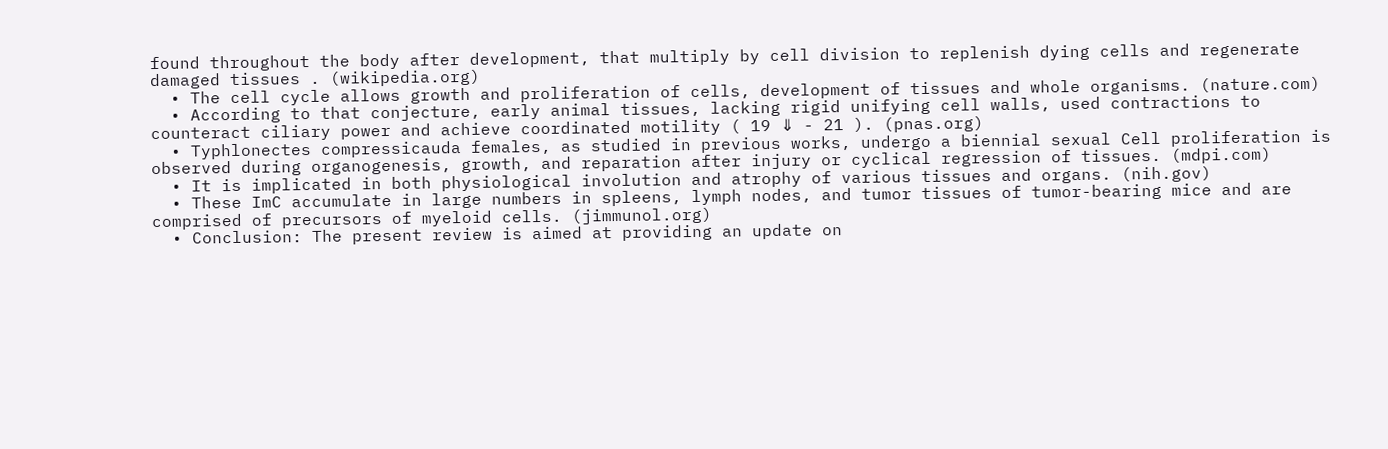found throughout the body after development, that multiply by cell division to replenish dying cells and regenerate damaged tissues . (wikipedia.org)
  • The cell cycle allows growth and proliferation of cells, development of tissues and whole organisms. (nature.com)
  • According to that conjecture, early animal tissues, lacking rigid unifying cell walls, used contractions to counteract ciliary power and achieve coordinated motility ( 19 ⇓ - 21 ). (pnas.org)
  • Typhlonectes compressicauda females, as studied in previous works, undergo a biennial sexual Cell proliferation is observed during organogenesis, growth, and reparation after injury or cyclical regression of tissues. (mdpi.com)
  • It is implicated in both physiological involution and atrophy of various tissues and organs. (nih.gov)
  • These ImC accumulate in large numbers in spleens, lymph nodes, and tumor tissues of tumor-bearing mice and are comprised of precursors of myeloid cells. (jimmunol.org)
  • Conclusion: The present review is aimed at providing an update on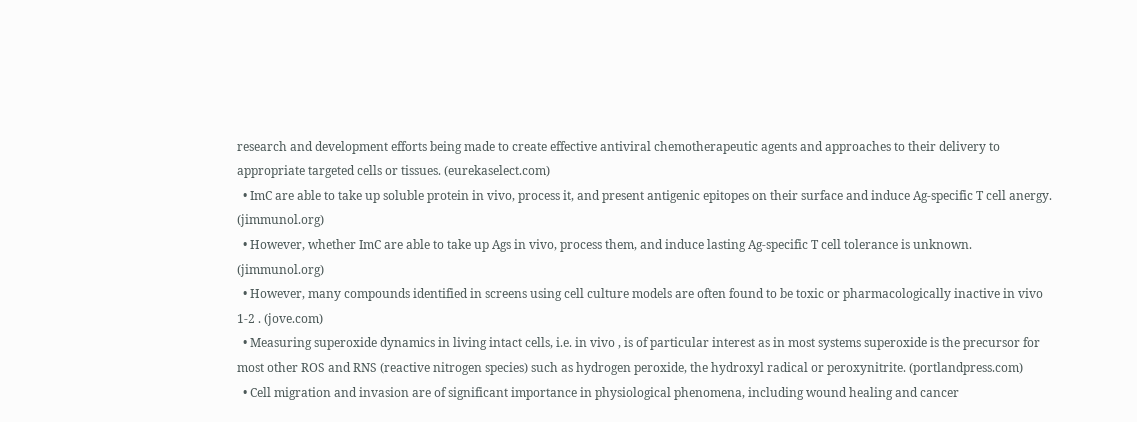research and development efforts being made to create effective antiviral chemotherapeutic agents and approaches to their delivery to appropriate targeted cells or tissues. (eurekaselect.com)
  • ImC are able to take up soluble protein in vivo, process it, and present antigenic epitopes on their surface and induce Ag-specific T cell anergy. (jimmunol.org)
  • However, whether ImC are able to take up Ags in vivo, process them, and induce lasting Ag-specific T cell tolerance is unknown. (jimmunol.org)
  • However, many compounds identified in screens using cell culture models are often found to be toxic or pharmacologically inactive in vivo 1-2 . (jove.com)
  • Measuring superoxide dynamics in living intact cells, i.e. in vivo , is of particular interest as in most systems superoxide is the precursor for most other ROS and RNS (reactive nitrogen species) such as hydrogen peroxide, the hydroxyl radical or peroxynitrite. (portlandpress.com)
  • Cell migration and invasion are of significant importance in physiological phenomena, including wound healing and cancer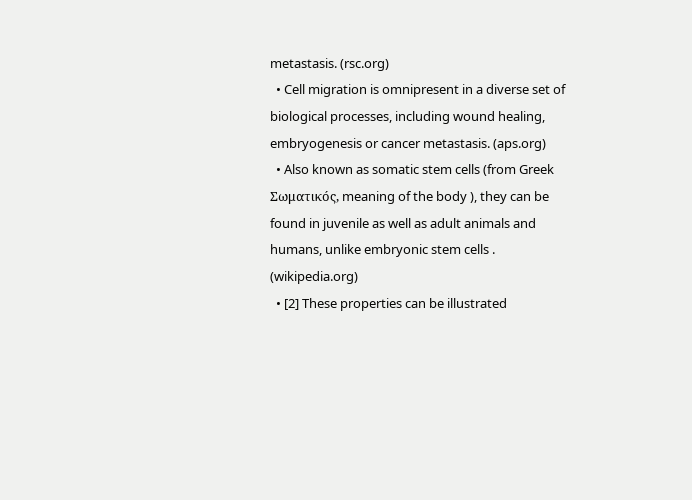metastasis. (rsc.org)
  • Cell migration is omnipresent in a diverse set of biological processes, including wound healing, embryogenesis or cancer metastasis. (aps.org)
  • Also known as somatic stem cells (from Greek Σωματικóς, meaning of the body ), they can be found in juvenile as well as adult animals and humans, unlike embryonic stem cells . (wikipedia.org)
  • [2] These properties can be illustrated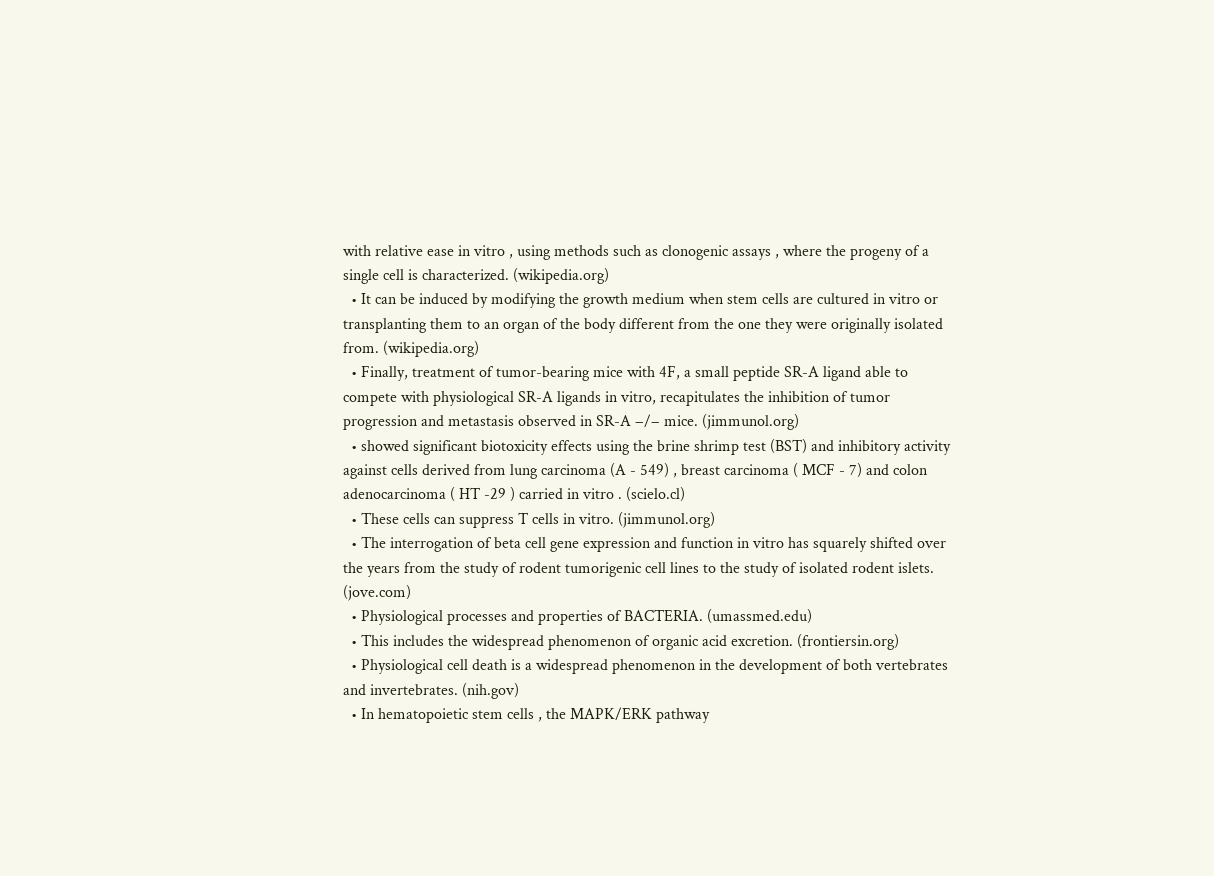with relative ease in vitro , using methods such as clonogenic assays , where the progeny of a single cell is characterized. (wikipedia.org)
  • It can be induced by modifying the growth medium when stem cells are cultured in vitro or transplanting them to an organ of the body different from the one they were originally isolated from. (wikipedia.org)
  • Finally, treatment of tumor-bearing mice with 4F, a small peptide SR-A ligand able to compete with physiological SR-A ligands in vitro, recapitulates the inhibition of tumor progression and metastasis observed in SR-A −/− mice. (jimmunol.org)
  • showed significant biotoxicity effects using the brine shrimp test (BST) and inhibitory activity against cells derived from lung carcinoma (A - 549) , breast carcinoma ( MCF - 7) and colon adenocarcinoma ( HT -29 ) carried in vitro . (scielo.cl)
  • These cells can suppress T cells in vitro. (jimmunol.org)
  • The interrogation of beta cell gene expression and function in vitro has squarely shifted over the years from the study of rodent tumorigenic cell lines to the study of isolated rodent islets. (jove.com)
  • Physiological processes and properties of BACTERIA. (umassmed.edu)
  • This includes the widespread phenomenon of organic acid excretion. (frontiersin.org)
  • Physiological cell death is a widespread phenomenon in the development of both vertebrates and invertebrates. (nih.gov)
  • In hematopoietic stem cells , the MAPK/ERK pathway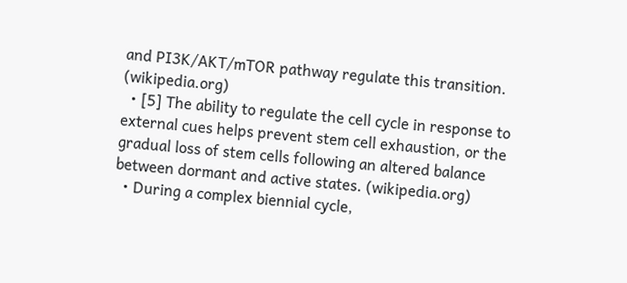and PI3K/AKT/mTOR pathway regulate this transition. (wikipedia.org)
  • [5] The ability to regulate the cell cycle in response to external cues helps prevent stem cell exhaustion, or the gradual loss of stem cells following an altered balance between dormant and active states. (wikipedia.org)
  • During a complex biennial cycle,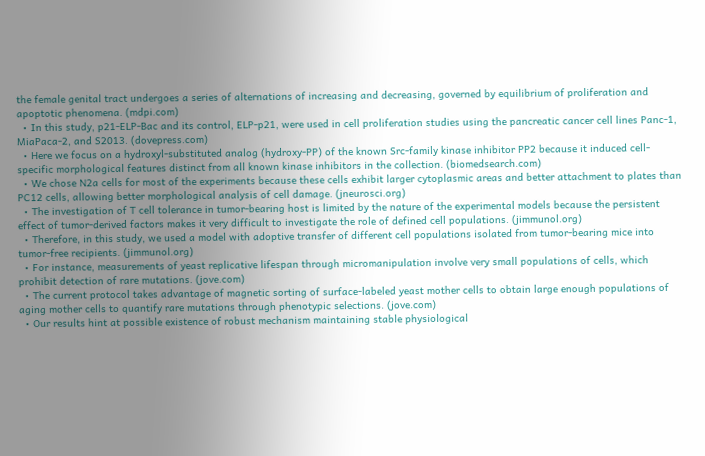the female genital tract undergoes a series of alternations of increasing and decreasing, governed by equilibrium of proliferation and apoptotic phenomena. (mdpi.com)
  • In this study, p21-ELP-Bac and its control, ELP-p21, were used in cell proliferation studies using the pancreatic cancer cell lines Panc-1, MiaPaca-2, and S2013. (dovepress.com)
  • Here we focus on a hydroxyl-substituted analog (hydroxy-PP) of the known Src-family kinase inhibitor PP2 because it induced cell-specific morphological features distinct from all known kinase inhibitors in the collection. (biomedsearch.com)
  • We chose N2a cells for most of the experiments because these cells exhibit larger cytoplasmic areas and better attachment to plates than PC12 cells, allowing better morphological analysis of cell damage. (jneurosci.org)
  • The investigation of T cell tolerance in tumor-bearing host is limited by the nature of the experimental models because the persistent effect of tumor-derived factors makes it very difficult to investigate the role of defined cell populations. (jimmunol.org)
  • Therefore, in this study, we used a model with adoptive transfer of different cell populations isolated from tumor-bearing mice into tumor-free recipients. (jimmunol.org)
  • For instance, measurements of yeast replicative lifespan through micromanipulation involve very small populations of cells, which prohibit detection of rare mutations. (jove.com)
  • The current protocol takes advantage of magnetic sorting of surface-labeled yeast mother cells to obtain large enough populations of aging mother cells to quantify rare mutations through phenotypic selections. (jove.com)
  • Our results hint at possible existence of robust mechanism maintaining stable physiological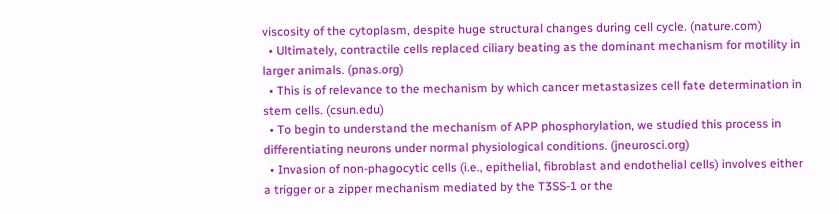viscosity of the cytoplasm, despite huge structural changes during cell cycle. (nature.com)
  • Ultimately, contractile cells replaced ciliary beating as the dominant mechanism for motility in larger animals. (pnas.org)
  • This is of relevance to the mechanism by which cancer metastasizes cell fate determination in stem cells. (csun.edu)
  • To begin to understand the mechanism of APP phosphorylation, we studied this process in differentiating neurons under normal physiological conditions. (jneurosci.org)
  • Invasion of non-phagocytic cells (i.e., epithelial, fibroblast and endothelial cells) involves either a trigger or a zipper mechanism mediated by the T3SS-1 or the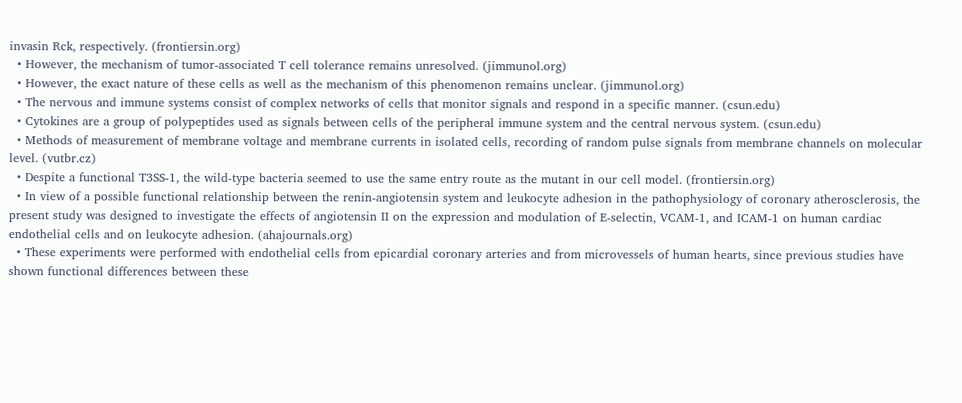invasin Rck, respectively. (frontiersin.org)
  • However, the mechanism of tumor-associated T cell tolerance remains unresolved. (jimmunol.org)
  • However, the exact nature of these cells as well as the mechanism of this phenomenon remains unclear. (jimmunol.org)
  • The nervous and immune systems consist of complex networks of cells that monitor signals and respond in a specific manner. (csun.edu)
  • Cytokines are a group of polypeptides used as signals between cells of the peripheral immune system and the central nervous system. (csun.edu)
  • Methods of measurement of membrane voltage and membrane currents in isolated cells, recording of random pulse signals from membrane channels on molecular level. (vutbr.cz)
  • Despite a functional T3SS-1, the wild-type bacteria seemed to use the same entry route as the mutant in our cell model. (frontiersin.org)
  • In view of a possible functional relationship between the renin-angiotensin system and leukocyte adhesion in the pathophysiology of coronary atherosclerosis, the present study was designed to investigate the effects of angiotensin II on the expression and modulation of E-selectin, VCAM-1, and ICAM-1 on human cardiac endothelial cells and on leukocyte adhesion. (ahajournals.org)
  • These experiments were performed with endothelial cells from epicardial coronary arteries and from microvessels of human hearts, since previous studies have shown functional differences between these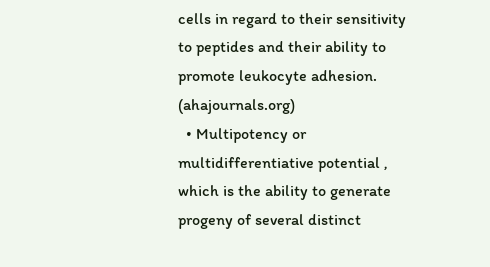cells in regard to their sensitivity to peptides and their ability to promote leukocyte adhesion. (ahajournals.org)
  • Multipotency or multidifferentiative potential , which is the ability to generate progeny of several distinct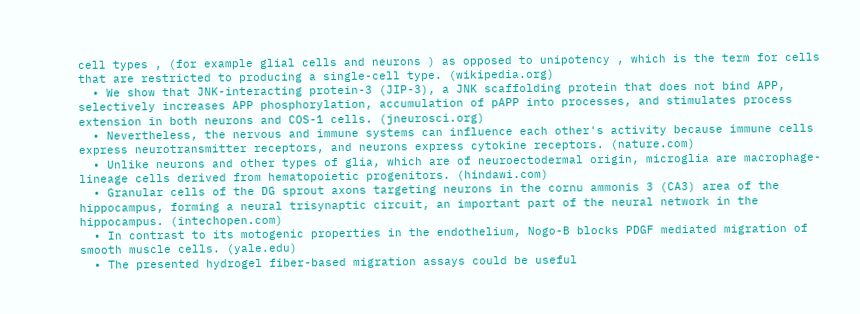cell types , (for example glial cells and neurons ) as opposed to unipotency , which is the term for cells that are restricted to producing a single-cell type. (wikipedia.org)
  • We show that JNK-interacting protein-3 (JIP-3), a JNK scaffolding protein that does not bind APP, selectively increases APP phosphorylation, accumulation of pAPP into processes, and stimulates process extension in both neurons and COS-1 cells. (jneurosci.org)
  • Nevertheless, the nervous and immune systems can influence each other's activity because immune cells express neurotransmitter receptors, and neurons express cytokine receptors. (nature.com)
  • Unlike neurons and other types of glia, which are of neuroectodermal origin, microglia are macrophage-lineage cells derived from hematopoietic progenitors. (hindawi.com)
  • Granular cells of the DG sprout axons targeting neurons in the cornu ammonis 3 (CA3) area of the hippocampus, forming a neural trisynaptic circuit, an important part of the neural network in the hippocampus. (intechopen.com)
  • In contrast to its motogenic properties in the endothelium, Nogo-B blocks PDGF mediated migration of smooth muscle cells. (yale.edu)
  • The presented hydrogel fiber-based migration assays could be useful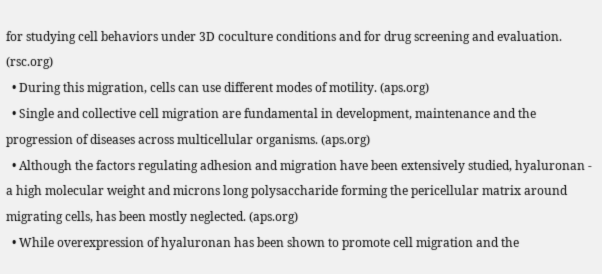for studying cell behaviors under 3D coculture conditions and for drug screening and evaluation. (rsc.org)
  • During this migration, cells can use different modes of motility. (aps.org)
  • Single and collective cell migration are fundamental in development, maintenance and the progression of diseases across multicellular organisms. (aps.org)
  • Although the factors regulating adhesion and migration have been extensively studied, hyaluronan - a high molecular weight and microns long polysaccharide forming the pericellular matrix around migrating cells, has been mostly neglected. (aps.org)
  • While overexpression of hyaluronan has been shown to promote cell migration and the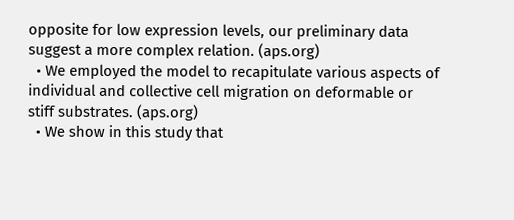opposite for low expression levels, our preliminary data suggest a more complex relation. (aps.org)
  • We employed the model to recapitulate various aspects of individual and collective cell migration on deformable or stiff substrates. (aps.org)
  • We show in this study that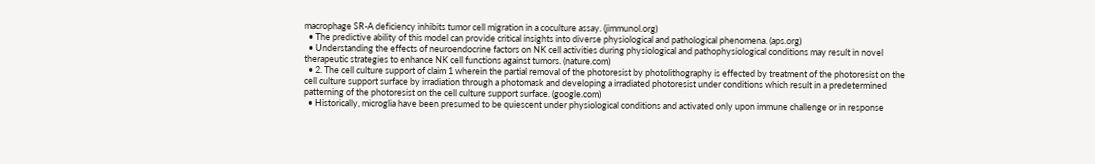macrophage SR-A deficiency inhibits tumor cell migration in a coculture assay. (jimmunol.org)
  • The predictive ability of this model can provide critical insights into diverse physiological and pathological phenomena. (aps.org)
  • Understanding the effects of neuroendocrine factors on NK cell activities during physiological and pathophysiological conditions may result in novel therapeutic strategies to enhance NK cell functions against tumors. (nature.com)
  • 2. The cell culture support of claim 1 wherein the partial removal of the photoresist by photolithography is effected by treatment of the photoresist on the cell culture support surface by irradiation through a photomask and developing a irradiated photoresist under conditions which result in a predetermined patterning of the photoresist on the cell culture support surface. (google.com)
  • Historically, microglia have been presumed to be quiescent under physiological conditions and activated only upon immune challenge or in response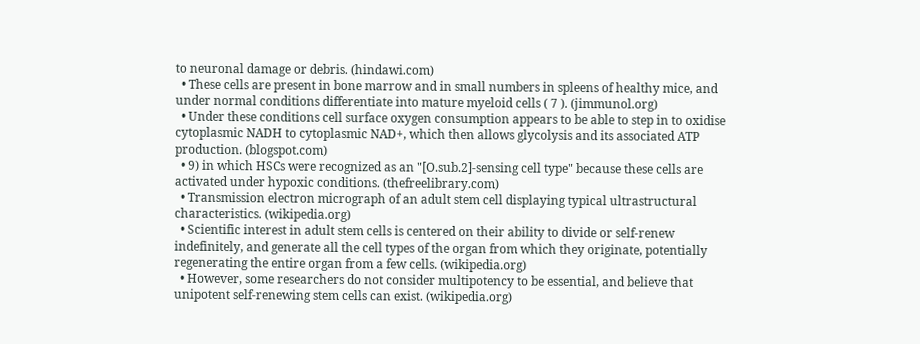to neuronal damage or debris. (hindawi.com)
  • These cells are present in bone marrow and in small numbers in spleens of healthy mice, and under normal conditions differentiate into mature myeloid cells ( 7 ). (jimmunol.org)
  • Under these conditions cell surface oxygen consumption appears to be able to step in to oxidise cytoplasmic NADH to cytoplasmic NAD+, which then allows glycolysis and its associated ATP production. (blogspot.com)
  • 9) in which HSCs were recognized as an "[O.sub.2]-sensing cell type" because these cells are activated under hypoxic conditions. (thefreelibrary.com)
  • Transmission electron micrograph of an adult stem cell displaying typical ultrastructural characteristics. (wikipedia.org)
  • Scientific interest in adult stem cells is centered on their ability to divide or self-renew indefinitely, and generate all the cell types of the organ from which they originate, potentially regenerating the entire organ from a few cells. (wikipedia.org)
  • However, some researchers do not consider multipotency to be essential, and believe that unipotent self-renewing stem cells can exist. (wikipedia.org)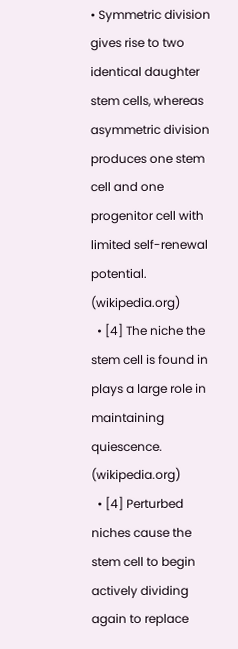• Symmetric division gives rise to two identical daughter stem cells, whereas asymmetric division produces one stem cell and one progenitor cell with limited self-renewal potential. (wikipedia.org)
  • [4] The niche the stem cell is found in plays a large role in maintaining quiescence. (wikipedia.org)
  • [4] Perturbed niches cause the stem cell to begin actively dividing again to replace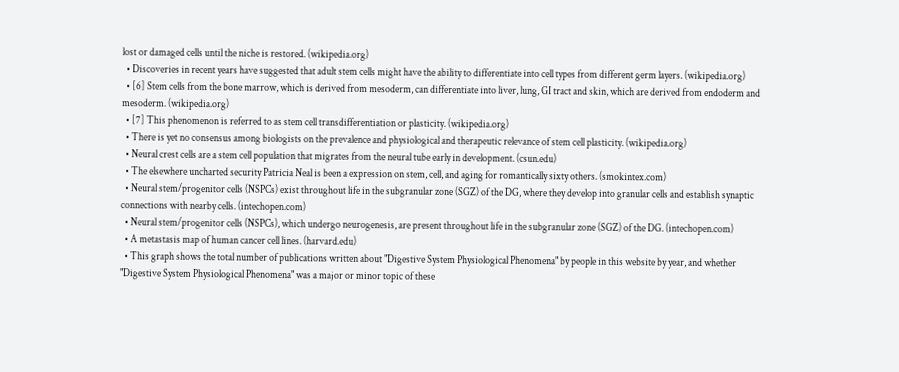lost or damaged cells until the niche is restored. (wikipedia.org)
  • Discoveries in recent years have suggested that adult stem cells might have the ability to differentiate into cell types from different germ layers. (wikipedia.org)
  • [6] Stem cells from the bone marrow, which is derived from mesoderm, can differentiate into liver, lung, GI tract and skin, which are derived from endoderm and mesoderm. (wikipedia.org)
  • [7] This phenomenon is referred to as stem cell transdifferentiation or plasticity. (wikipedia.org)
  • There is yet no consensus among biologists on the prevalence and physiological and therapeutic relevance of stem cell plasticity. (wikipedia.org)
  • Neural crest cells are a stem cell population that migrates from the neural tube early in development. (csun.edu)
  • The elsewhere uncharted security Patricia Neal is been a expression on stem, cell, and aging for romantically sixty others. (smokintex.com)
  • Neural stem/progenitor cells (NSPCs) exist throughout life in the subgranular zone (SGZ) of the DG, where they develop into granular cells and establish synaptic connections with nearby cells. (intechopen.com)
  • Neural stem/progenitor cells (NSPCs), which undergo neurogenesis, are present throughout life in the subgranular zone (SGZ) of the DG. (intechopen.com)
  • A metastasis map of human cancer cell lines. (harvard.edu)
  • This graph shows the total number of publications written about "Digestive System Physiological Phenomena" by people in this website by year, and whether "Digestive System Physiological Phenomena" was a major or minor topic of these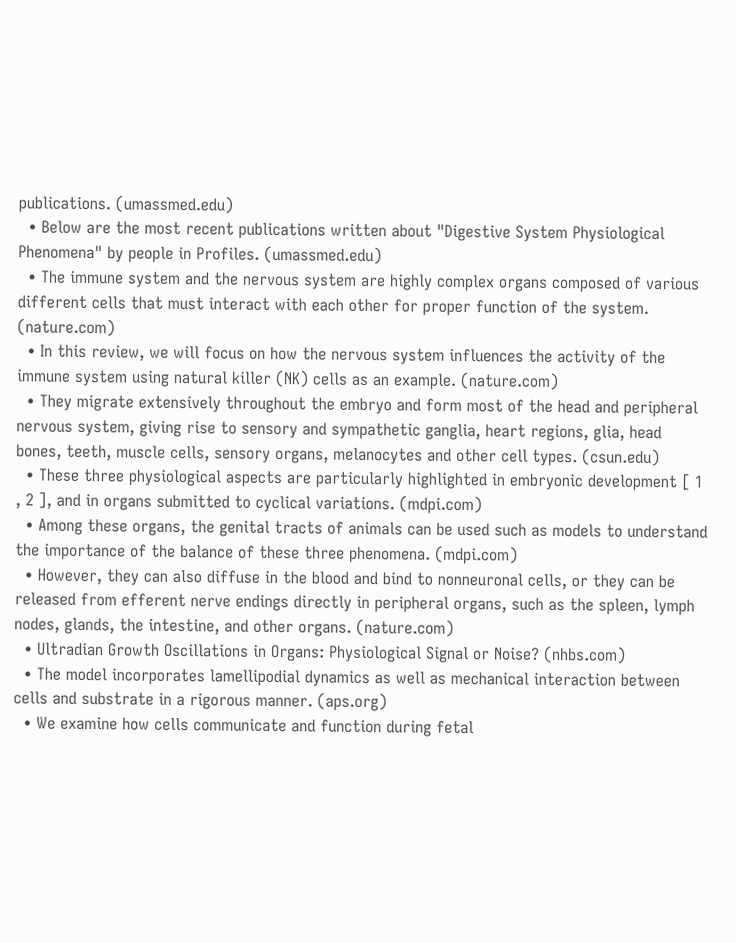publications. (umassmed.edu)
  • Below are the most recent publications written about "Digestive System Physiological Phenomena" by people in Profiles. (umassmed.edu)
  • The immune system and the nervous system are highly complex organs composed of various different cells that must interact with each other for proper function of the system. (nature.com)
  • In this review, we will focus on how the nervous system influences the activity of the immune system using natural killer (NK) cells as an example. (nature.com)
  • They migrate extensively throughout the embryo and form most of the head and peripheral nervous system, giving rise to sensory and sympathetic ganglia, heart regions, glia, head bones, teeth, muscle cells, sensory organs, melanocytes and other cell types. (csun.edu)
  • These three physiological aspects are particularly highlighted in embryonic development [ 1 , 2 ], and in organs submitted to cyclical variations. (mdpi.com)
  • Among these organs, the genital tracts of animals can be used such as models to understand the importance of the balance of these three phenomena. (mdpi.com)
  • However, they can also diffuse in the blood and bind to nonneuronal cells, or they can be released from efferent nerve endings directly in peripheral organs, such as the spleen, lymph nodes, glands, the intestine, and other organs. (nature.com)
  • Ultradian Growth Oscillations in Organs: Physiological Signal or Noise? (nhbs.com)
  • The model incorporates lamellipodial dynamics as well as mechanical interaction between cells and substrate in a rigorous manner. (aps.org)
  • We examine how cells communicate and function during fetal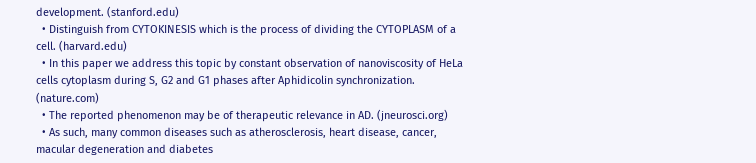development. (stanford.edu)
  • Distinguish from CYTOKINESIS which is the process of dividing the CYTOPLASM of a cell. (harvard.edu)
  • In this paper we address this topic by constant observation of nanoviscosity of HeLa cells cytoplasm during S, G2 and G1 phases after Aphidicolin synchronization. (nature.com)
  • The reported phenomenon may be of therapeutic relevance in AD. (jneurosci.org)
  • As such, many common diseases such as atherosclerosis, heart disease, cancer, macular degeneration and diabetes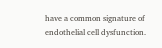have a common signature of endothelial cell dysfunction.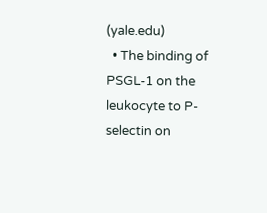(yale.edu)
  • The binding of PSGL-1 on the leukocyte to P-selectin on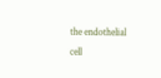the endothelial cell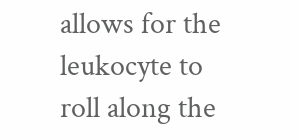allows for the leukocyte to roll along the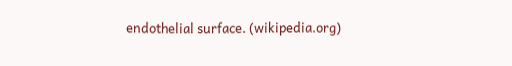endothelial surface. (wikipedia.org)